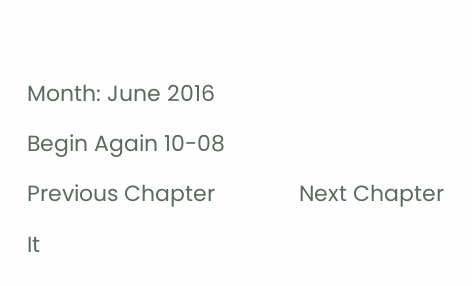Month: June 2016

Begin Again 10-08

Previous Chapter              Next Chapter

It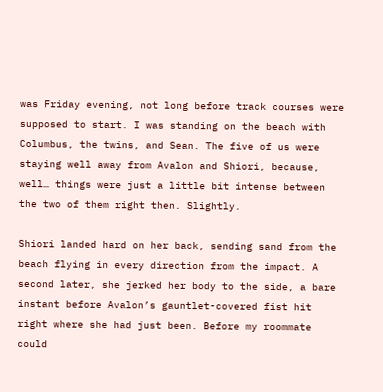was Friday evening, not long before track courses were supposed to start. I was standing on the beach with Columbus, the twins, and Sean. The five of us were staying well away from Avalon and Shiori, because, well… things were just a little bit intense between the two of them right then. Slightly.

Shiori landed hard on her back, sending sand from the beach flying in every direction from the impact. A second later, she jerked her body to the side, a bare instant before Avalon’s gauntlet-covered fist hit right where she had just been. Before my roommate could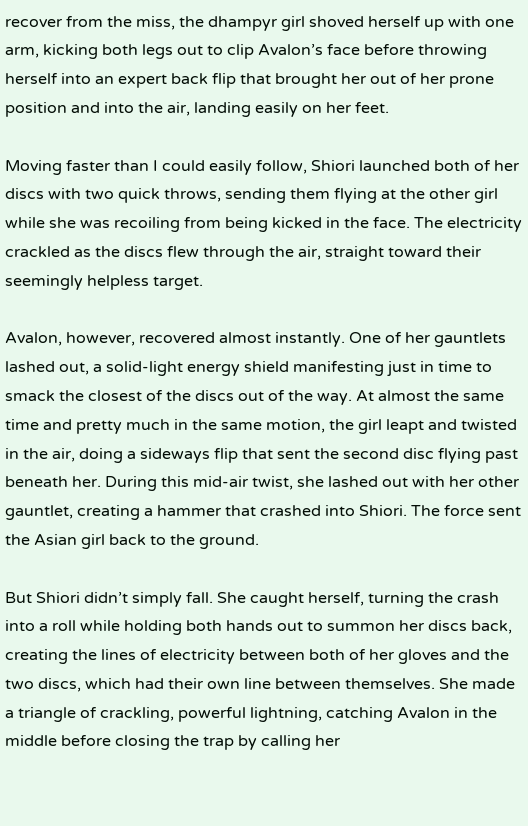recover from the miss, the dhampyr girl shoved herself up with one arm, kicking both legs out to clip Avalon’s face before throwing herself into an expert back flip that brought her out of her prone position and into the air, landing easily on her feet.

Moving faster than I could easily follow, Shiori launched both of her discs with two quick throws, sending them flying at the other girl while she was recoiling from being kicked in the face. The electricity crackled as the discs flew through the air, straight toward their seemingly helpless target.

Avalon, however, recovered almost instantly. One of her gauntlets lashed out, a solid-light energy shield manifesting just in time to smack the closest of the discs out of the way. At almost the same time and pretty much in the same motion, the girl leapt and twisted in the air, doing a sideways flip that sent the second disc flying past beneath her. During this mid-air twist, she lashed out with her other gauntlet, creating a hammer that crashed into Shiori. The force sent the Asian girl back to the ground.

But Shiori didn’t simply fall. She caught herself, turning the crash into a roll while holding both hands out to summon her discs back, creating the lines of electricity between both of her gloves and the two discs, which had their own line between themselves. She made a triangle of crackling, powerful lightning, catching Avalon in the middle before closing the trap by calling her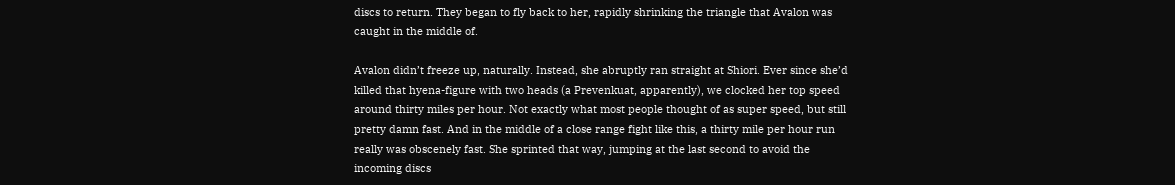discs to return. They began to fly back to her, rapidly shrinking the triangle that Avalon was caught in the middle of.

Avalon didn’t freeze up, naturally. Instead, she abruptly ran straight at Shiori. Ever since she’d killed that hyena-figure with two heads (a Prevenkuat, apparently), we clocked her top speed around thirty miles per hour. Not exactly what most people thought of as super speed, but still pretty damn fast. And in the middle of a close range fight like this, a thirty mile per hour run really was obscenely fast. She sprinted that way, jumping at the last second to avoid the incoming discs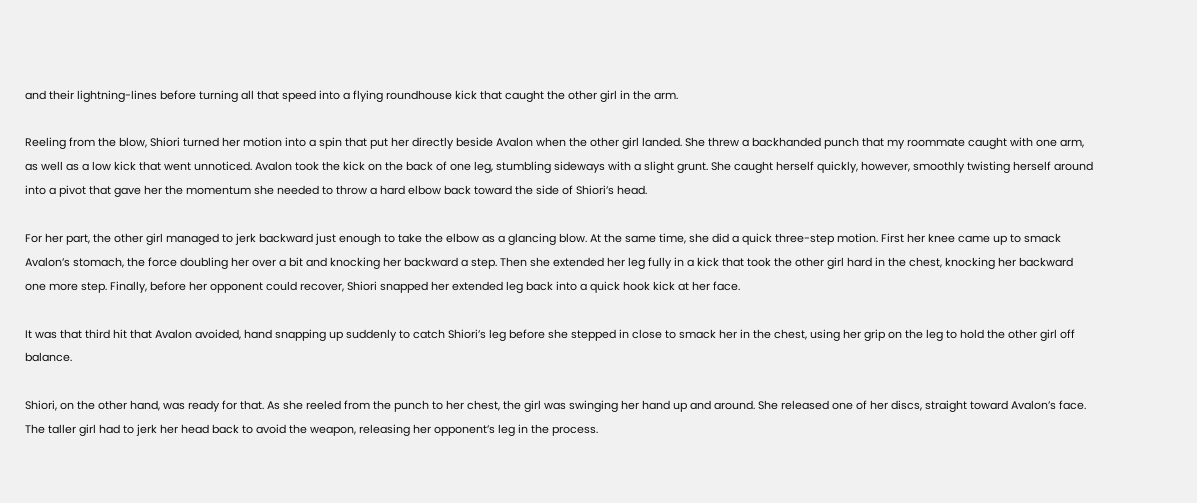and their lightning-lines before turning all that speed into a flying roundhouse kick that caught the other girl in the arm.

Reeling from the blow, Shiori turned her motion into a spin that put her directly beside Avalon when the other girl landed. She threw a backhanded punch that my roommate caught with one arm, as well as a low kick that went unnoticed. Avalon took the kick on the back of one leg, stumbling sideways with a slight grunt. She caught herself quickly, however, smoothly twisting herself around into a pivot that gave her the momentum she needed to throw a hard elbow back toward the side of Shiori’s head.

For her part, the other girl managed to jerk backward just enough to take the elbow as a glancing blow. At the same time, she did a quick three-step motion. First her knee came up to smack Avalon’s stomach, the force doubling her over a bit and knocking her backward a step. Then she extended her leg fully in a kick that took the other girl hard in the chest, knocking her backward one more step. Finally, before her opponent could recover, Shiori snapped her extended leg back into a quick hook kick at her face.

It was that third hit that Avalon avoided, hand snapping up suddenly to catch Shiori’s leg before she stepped in close to smack her in the chest, using her grip on the leg to hold the other girl off balance.

Shiori, on the other hand, was ready for that. As she reeled from the punch to her chest, the girl was swinging her hand up and around. She released one of her discs, straight toward Avalon’s face. The taller girl had to jerk her head back to avoid the weapon, releasing her opponent’s leg in the process.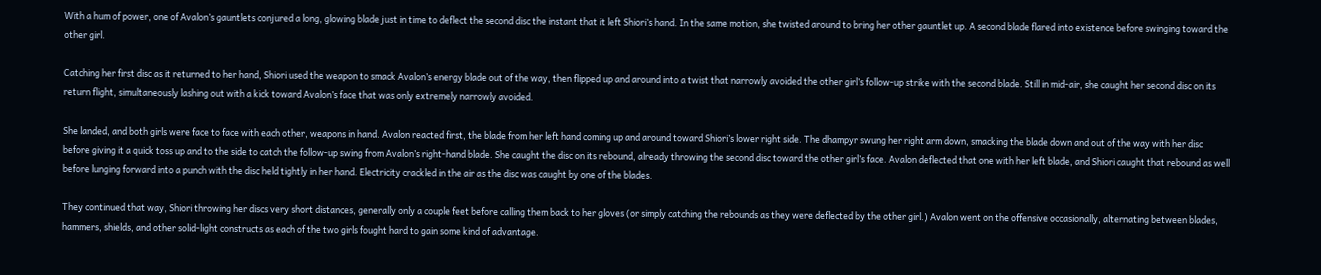With a hum of power, one of Avalon’s gauntlets conjured a long, glowing blade just in time to deflect the second disc the instant that it left Shiori’s hand. In the same motion, she twisted around to bring her other gauntlet up. A second blade flared into existence before swinging toward the other girl.

Catching her first disc as it returned to her hand, Shiori used the weapon to smack Avalon’s energy blade out of the way, then flipped up and around into a twist that narrowly avoided the other girl’s follow-up strike with the second blade. Still in mid-air, she caught her second disc on its return flight, simultaneously lashing out with a kick toward Avalon’s face that was only extremely narrowly avoided.

She landed, and both girls were face to face with each other, weapons in hand. Avalon reacted first, the blade from her left hand coming up and around toward Shiori’s lower right side. The dhampyr swung her right arm down, smacking the blade down and out of the way with her disc before giving it a quick toss up and to the side to catch the follow-up swing from Avalon’s right-hand blade. She caught the disc on its rebound, already throwing the second disc toward the other girl’s face. Avalon deflected that one with her left blade, and Shiori caught that rebound as well before lunging forward into a punch with the disc held tightly in her hand. Electricity crackled in the air as the disc was caught by one of the blades.

They continued that way, Shiori throwing her discs very short distances, generally only a couple feet before calling them back to her gloves (or simply catching the rebounds as they were deflected by the other girl.) Avalon went on the offensive occasionally, alternating between blades, hammers, shields, and other solid-light constructs as each of the two girls fought hard to gain some kind of advantage.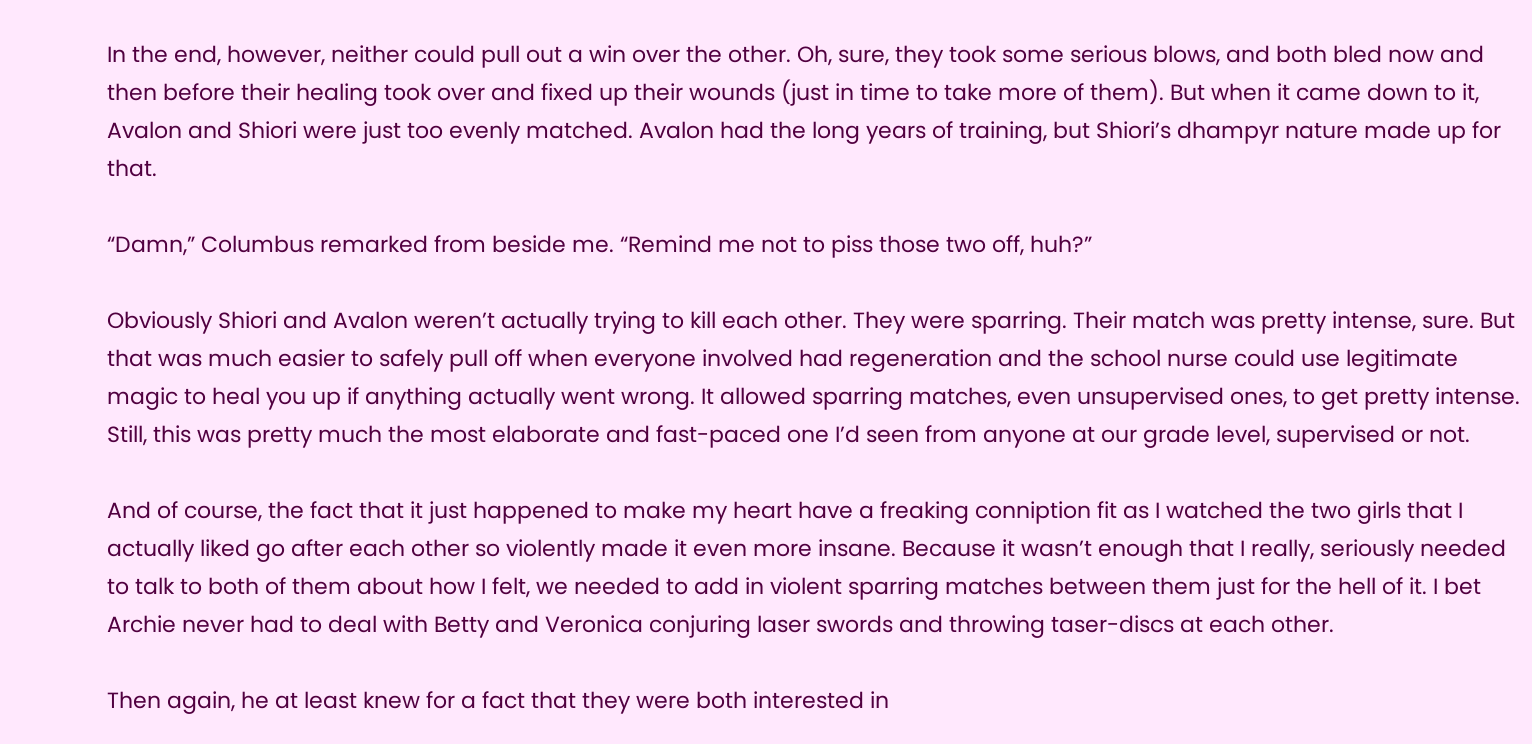In the end, however, neither could pull out a win over the other. Oh, sure, they took some serious blows, and both bled now and then before their healing took over and fixed up their wounds (just in time to take more of them). But when it came down to it, Avalon and Shiori were just too evenly matched. Avalon had the long years of training, but Shiori’s dhampyr nature made up for that.

“Damn,” Columbus remarked from beside me. “Remind me not to piss those two off, huh?”

Obviously Shiori and Avalon weren’t actually trying to kill each other. They were sparring. Their match was pretty intense, sure. But that was much easier to safely pull off when everyone involved had regeneration and the school nurse could use legitimate magic to heal you up if anything actually went wrong. It allowed sparring matches, even unsupervised ones, to get pretty intense. Still, this was pretty much the most elaborate and fast-paced one I’d seen from anyone at our grade level, supervised or not.

And of course, the fact that it just happened to make my heart have a freaking conniption fit as I watched the two girls that I actually liked go after each other so violently made it even more insane. Because it wasn’t enough that I really, seriously needed to talk to both of them about how I felt, we needed to add in violent sparring matches between them just for the hell of it. I bet Archie never had to deal with Betty and Veronica conjuring laser swords and throwing taser-discs at each other.

Then again, he at least knew for a fact that they were both interested in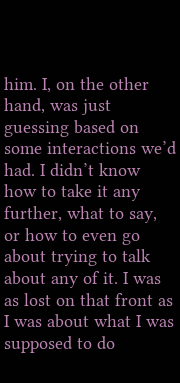him. I, on the other hand, was just guessing based on some interactions we’d had. I didn’t know how to take it any further, what to say, or how to even go about trying to talk about any of it. I was as lost on that front as I was about what I was supposed to do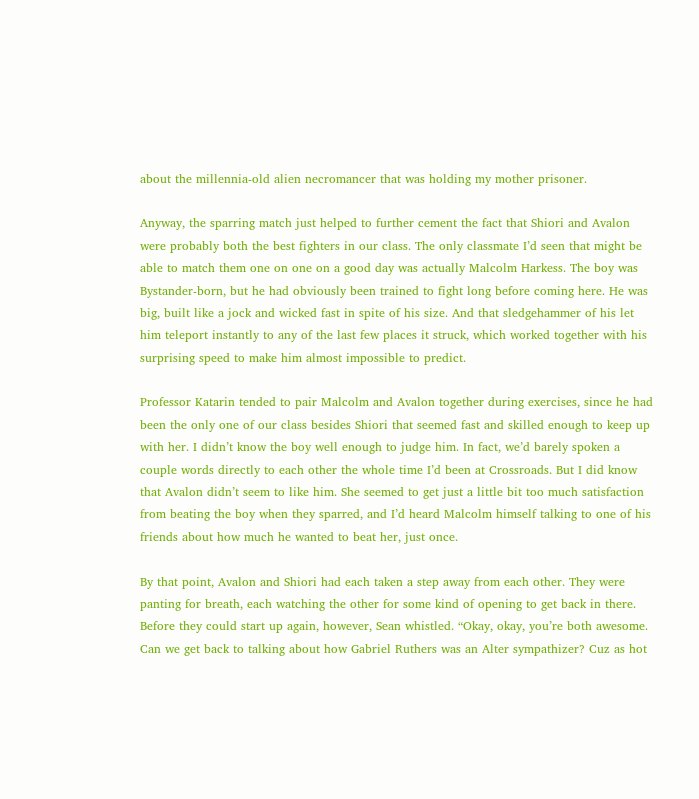about the millennia-old alien necromancer that was holding my mother prisoner.

Anyway, the sparring match just helped to further cement the fact that Shiori and Avalon were probably both the best fighters in our class. The only classmate I’d seen that might be able to match them one on one on a good day was actually Malcolm Harkess. The boy was Bystander-born, but he had obviously been trained to fight long before coming here. He was big, built like a jock and wicked fast in spite of his size. And that sledgehammer of his let him teleport instantly to any of the last few places it struck, which worked together with his surprising speed to make him almost impossible to predict.

Professor Katarin tended to pair Malcolm and Avalon together during exercises, since he had been the only one of our class besides Shiori that seemed fast and skilled enough to keep up with her. I didn’t know the boy well enough to judge him. In fact, we’d barely spoken a couple words directly to each other the whole time I’d been at Crossroads. But I did know that Avalon didn’t seem to like him. She seemed to get just a little bit too much satisfaction from beating the boy when they sparred, and I’d heard Malcolm himself talking to one of his friends about how much he wanted to beat her, just once.

By that point, Avalon and Shiori had each taken a step away from each other. They were panting for breath, each watching the other for some kind of opening to get back in there. Before they could start up again, however, Sean whistled. “Okay, okay, you’re both awesome. Can we get back to talking about how Gabriel Ruthers was an Alter sympathizer? Cuz as hot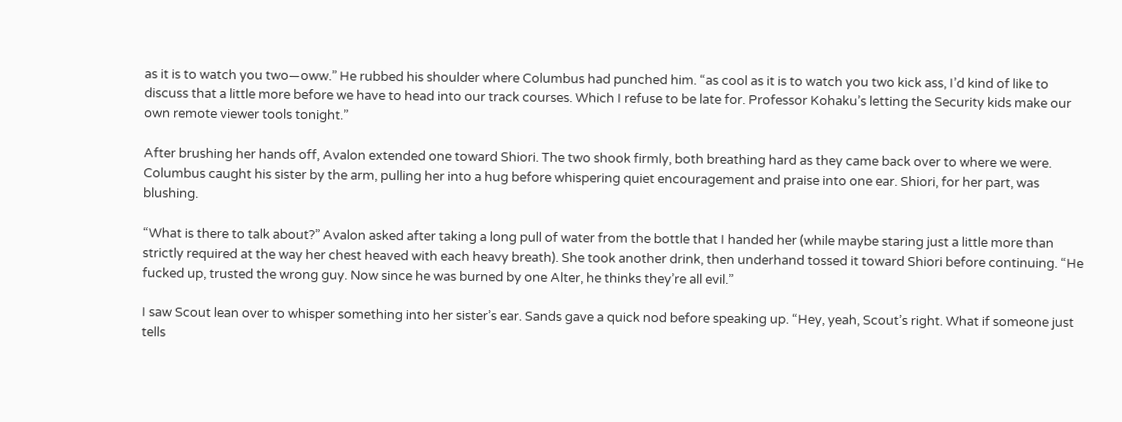as it is to watch you two—oww.” He rubbed his shoulder where Columbus had punched him. “as cool as it is to watch you two kick ass, I’d kind of like to discuss that a little more before we have to head into our track courses. Which I refuse to be late for. Professor Kohaku’s letting the Security kids make our own remote viewer tools tonight.”

After brushing her hands off, Avalon extended one toward Shiori. The two shook firmly, both breathing hard as they came back over to where we were. Columbus caught his sister by the arm, pulling her into a hug before whispering quiet encouragement and praise into one ear. Shiori, for her part, was blushing.

“What is there to talk about?” Avalon asked after taking a long pull of water from the bottle that I handed her (while maybe staring just a little more than strictly required at the way her chest heaved with each heavy breath). She took another drink, then underhand tossed it toward Shiori before continuing. “He fucked up, trusted the wrong guy. Now since he was burned by one Alter, he thinks they’re all evil.”

I saw Scout lean over to whisper something into her sister’s ear. Sands gave a quick nod before speaking up. “Hey, yeah, Scout’s right. What if someone just tells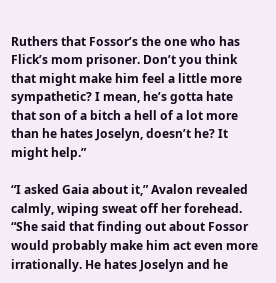Ruthers that Fossor’s the one who has Flick’s mom prisoner. Don’t you think that might make him feel a little more sympathetic? I mean, he’s gotta hate that son of a bitch a hell of a lot more than he hates Joselyn, doesn’t he? It might help.”

“I asked Gaia about it,” Avalon revealed calmly, wiping sweat off her forehead. “She said that finding out about Fossor would probably make him act even more irrationally. He hates Joselyn and he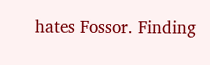hates Fossor. Finding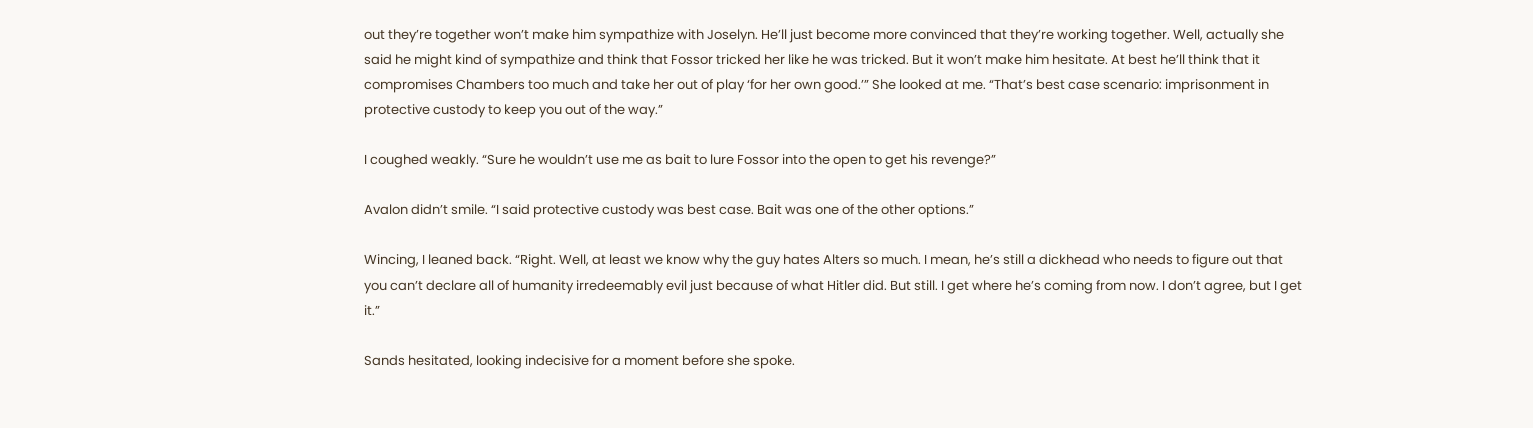out they’re together won’t make him sympathize with Joselyn. He’ll just become more convinced that they’re working together. Well, actually she said he might kind of sympathize and think that Fossor tricked her like he was tricked. But it won’t make him hesitate. At best he’ll think that it compromises Chambers too much and take her out of play ‘for her own good.’” She looked at me. “That’s best case scenario: imprisonment in protective custody to keep you out of the way.”

I coughed weakly. “Sure he wouldn’t use me as bait to lure Fossor into the open to get his revenge?”

Avalon didn’t smile. “I said protective custody was best case. Bait was one of the other options.”

Wincing, I leaned back. “Right. Well, at least we know why the guy hates Alters so much. I mean, he’s still a dickhead who needs to figure out that you can’t declare all of humanity irredeemably evil just because of what Hitler did. But still. I get where he’s coming from now. I don’t agree, but I get it.”

Sands hesitated, looking indecisive for a moment before she spoke.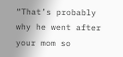“That’s probably why he went after your mom so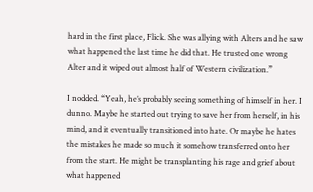hard in the first place, Flick. She was allying with Alters and he saw what happened the last time he did that. He trusted one wrong Alter and it wiped out almost half of Western civilization.”

I nodded. “Yeah, he’s probably seeing something of himself in her. I dunno. Maybe he started out trying to save her from herself, in his mind, and it eventually transitioned into hate. Or maybe he hates the mistakes he made so much it somehow transferred onto her from the start. He might be transplanting his rage and grief about what happened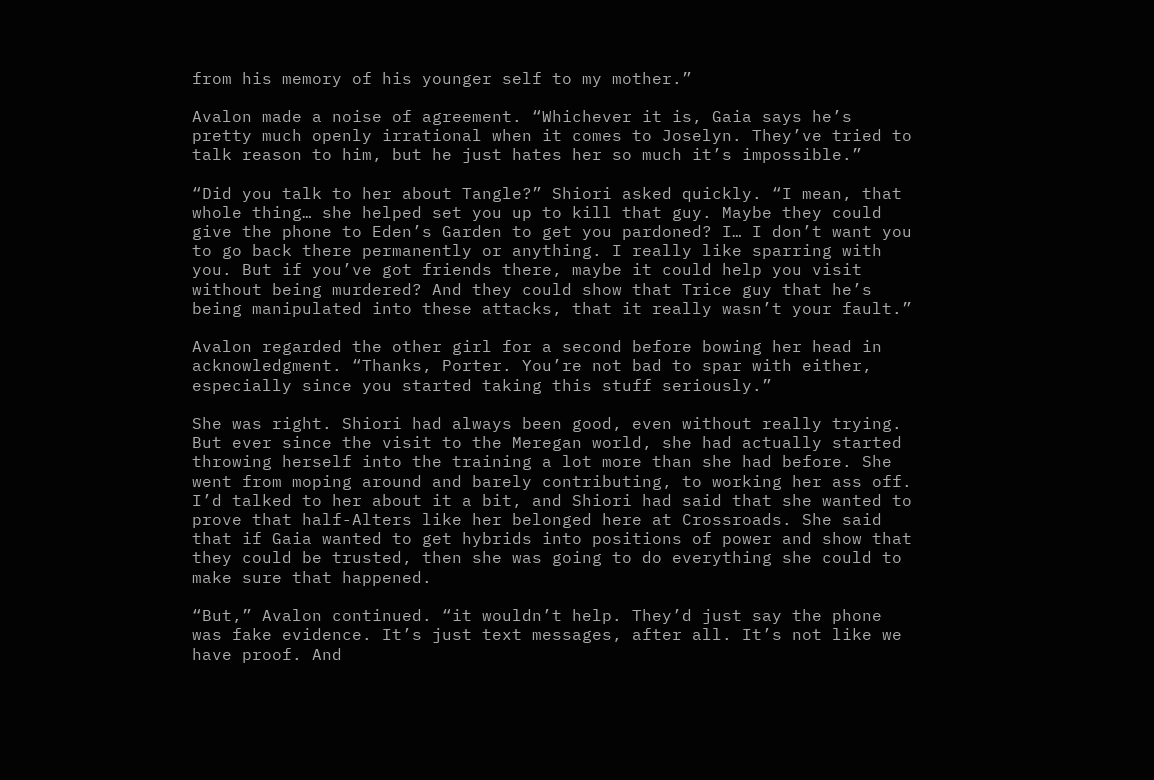from his memory of his younger self to my mother.”

Avalon made a noise of agreement. “Whichever it is, Gaia says he’s pretty much openly irrational when it comes to Joselyn. They’ve tried to talk reason to him, but he just hates her so much it’s impossible.”

“Did you talk to her about Tangle?” Shiori asked quickly. “I mean, that whole thing… she helped set you up to kill that guy. Maybe they could give the phone to Eden’s Garden to get you pardoned? I… I don’t want you to go back there permanently or anything. I really like sparring with you. But if you’ve got friends there, maybe it could help you visit without being murdered? And they could show that Trice guy that he’s being manipulated into these attacks, that it really wasn’t your fault.”

Avalon regarded the other girl for a second before bowing her head in acknowledgment. “Thanks, Porter. You’re not bad to spar with either, especially since you started taking this stuff seriously.”

She was right. Shiori had always been good, even without really trying. But ever since the visit to the Meregan world, she had actually started throwing herself into the training a lot more than she had before. She went from moping around and barely contributing, to working her ass off. I’d talked to her about it a bit, and Shiori had said that she wanted to prove that half-Alters like her belonged here at Crossroads. She said that if Gaia wanted to get hybrids into positions of power and show that they could be trusted, then she was going to do everything she could to make sure that happened.

“But,” Avalon continued. “it wouldn’t help. They’d just say the phone was fake evidence. It’s just text messages, after all. It’s not like we have proof. And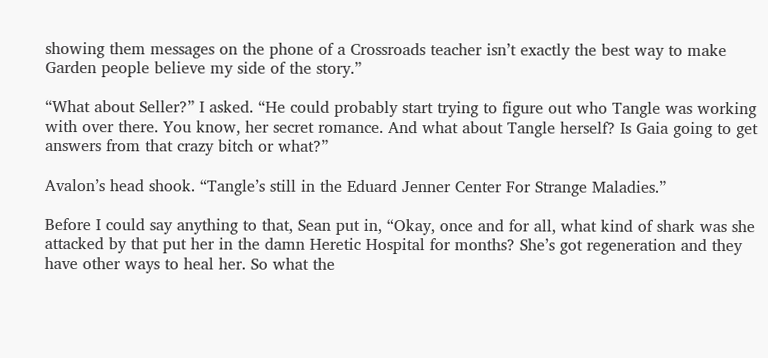showing them messages on the phone of a Crossroads teacher isn’t exactly the best way to make Garden people believe my side of the story.”

“What about Seller?” I asked. “He could probably start trying to figure out who Tangle was working with over there. You know, her secret romance. And what about Tangle herself? Is Gaia going to get answers from that crazy bitch or what?”

Avalon’s head shook. “Tangle’s still in the Eduard Jenner Center For Strange Maladies.”

Before I could say anything to that, Sean put in, “Okay, once and for all, what kind of shark was she attacked by that put her in the damn Heretic Hospital for months? She’s got regeneration and they have other ways to heal her. So what the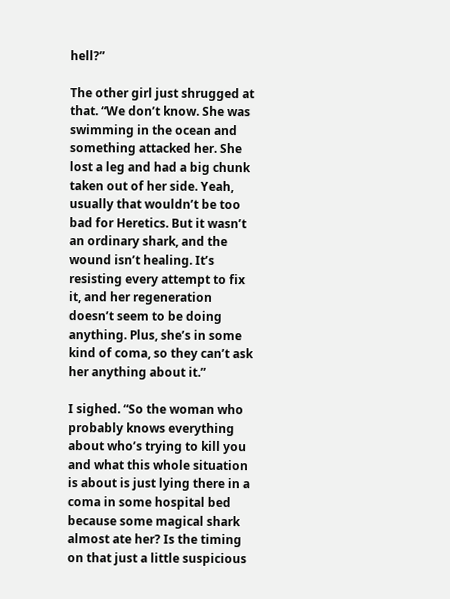hell?”

The other girl just shrugged at that. “We don’t know. She was swimming in the ocean and something attacked her. She lost a leg and had a big chunk taken out of her side. Yeah, usually that wouldn’t be too bad for Heretics. But it wasn’t an ordinary shark, and the wound isn’t healing. It’s resisting every attempt to fix it, and her regeneration doesn’t seem to be doing anything. Plus, she’s in some kind of coma, so they can’t ask her anything about it.”

I sighed. “So the woman who probably knows everything about who’s trying to kill you and what this whole situation is about is just lying there in a coma in some hospital bed because some magical shark almost ate her? Is the timing on that just a little suspicious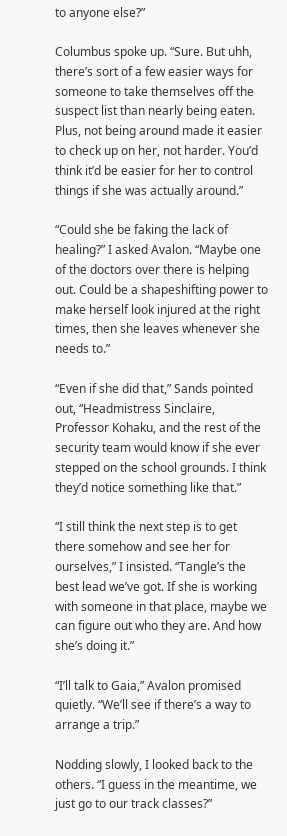to anyone else?”

Columbus spoke up. “Sure. But uhh, there’s sort of a few easier ways for someone to take themselves off the suspect list than nearly being eaten. Plus, not being around made it easier to check up on her, not harder. You’d think it’d be easier for her to control things if she was actually around.”

“Could she be faking the lack of healing?” I asked Avalon. “Maybe one of the doctors over there is helping out. Could be a shapeshifting power to make herself look injured at the right times, then she leaves whenever she needs to.”

“Even if she did that,” Sands pointed out, “Headmistress Sinclaire, Professor Kohaku, and the rest of the security team would know if she ever stepped on the school grounds. I think they’d notice something like that.”

“I still think the next step is to get there somehow and see her for ourselves,” I insisted. “Tangle’s the best lead we’ve got. If she is working with someone in that place, maybe we can figure out who they are. And how she’s doing it.”

“I’ll talk to Gaia,” Avalon promised quietly. “We’ll see if there’s a way to arrange a trip.”

Nodding slowly, I looked back to the others. “I guess in the meantime, we just go to our track classes?”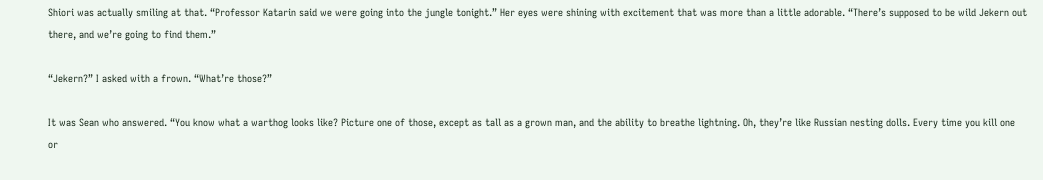Shiori was actually smiling at that. “Professor Katarin said we were going into the jungle tonight.” Her eyes were shining with excitement that was more than a little adorable. “There’s supposed to be wild Jekern out there, and we’re going to find them.”

“Jekern?” I asked with a frown. “What’re those?”

It was Sean who answered. “You know what a warthog looks like? Picture one of those, except as tall as a grown man, and the ability to breathe lightning. Oh, they’re like Russian nesting dolls. Every time you kill one or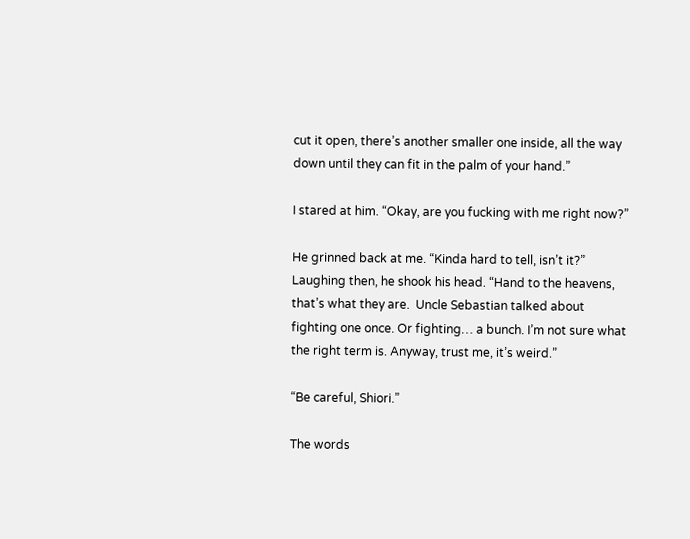cut it open, there’s another smaller one inside, all the way down until they can fit in the palm of your hand.”

I stared at him. “Okay, are you fucking with me right now?”

He grinned back at me. “Kinda hard to tell, isn’t it?” Laughing then, he shook his head. “Hand to the heavens, that’s what they are.  Uncle Sebastian talked about fighting one once. Or fighting… a bunch. I’m not sure what the right term is. Anyway, trust me, it’s weird.”

“Be careful, Shiori.”

The words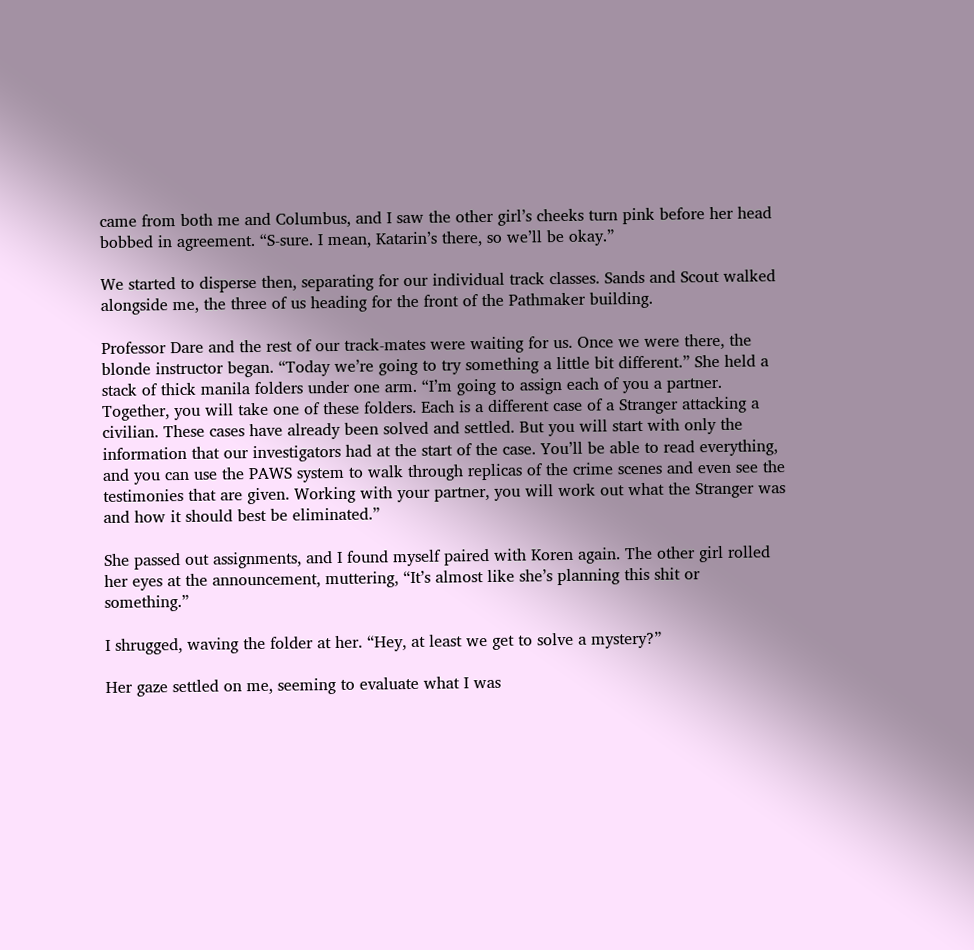came from both me and Columbus, and I saw the other girl’s cheeks turn pink before her head bobbed in agreement. “S-sure. I mean, Katarin’s there, so we’ll be okay.”

We started to disperse then, separating for our individual track classes. Sands and Scout walked alongside me, the three of us heading for the front of the Pathmaker building.

Professor Dare and the rest of our track-mates were waiting for us. Once we were there, the blonde instructor began. “Today we’re going to try something a little bit different.” She held a stack of thick manila folders under one arm. “I’m going to assign each of you a partner. Together, you will take one of these folders. Each is a different case of a Stranger attacking a civilian. These cases have already been solved and settled. But you will start with only the information that our investigators had at the start of the case. You’ll be able to read everything, and you can use the PAWS system to walk through replicas of the crime scenes and even see the testimonies that are given. Working with your partner, you will work out what the Stranger was and how it should best be eliminated.”

She passed out assignments, and I found myself paired with Koren again. The other girl rolled her eyes at the announcement, muttering, “It’s almost like she’s planning this shit or something.”

I shrugged, waving the folder at her. “Hey, at least we get to solve a mystery?”

Her gaze settled on me, seeming to evaluate what I was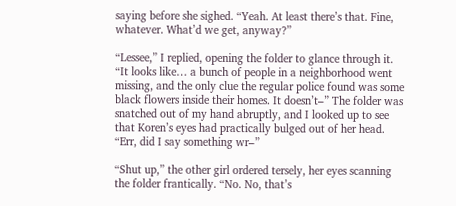saying before she sighed. “Yeah. At least there’s that. Fine, whatever. What’d we get, anyway?”

“Lessee,” I replied, opening the folder to glance through it. “It looks like… a bunch of people in a neighborhood went missing, and the only clue the regular police found was some black flowers inside their homes. It doesn’t–” The folder was snatched out of my hand abruptly, and I looked up to see that Koren’s eyes had practically bulged out of her head. “Err, did I say something wr–”

“Shut up,” the other girl ordered tersely, her eyes scanning the folder frantically. “No. No, that’s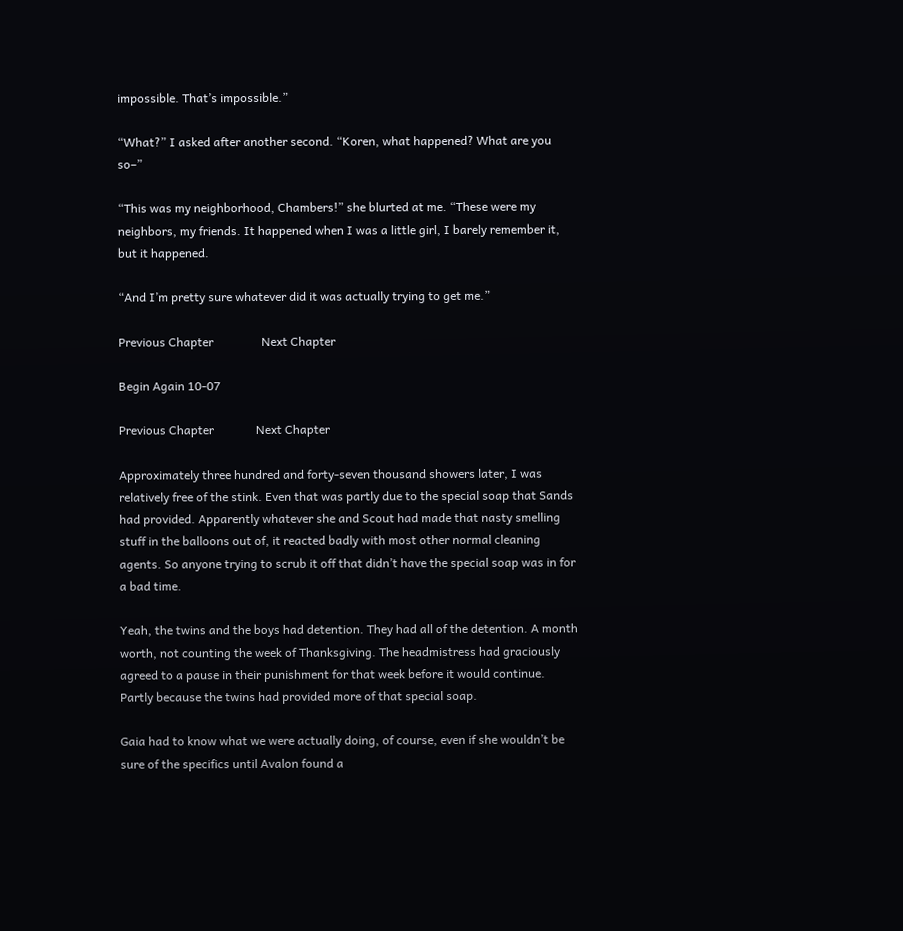impossible. That’s impossible.”

“What?” I asked after another second. “Koren, what happened? What are you so–”

“This was my neighborhood, Chambers!” she blurted at me. “These were my neighbors, my friends. It happened when I was a little girl, I barely remember it, but it happened.

“And I’m pretty sure whatever did it was actually trying to get me.”

Previous Chapter                Next Chapter

Begin Again 10-07

Previous Chapter              Next Chapter

Approximately three hundred and forty-seven thousand showers later, I was relatively free of the stink. Even that was partly due to the special soap that Sands had provided. Apparently whatever she and Scout had made that nasty smelling stuff in the balloons out of, it reacted badly with most other normal cleaning agents. So anyone trying to scrub it off that didn’t have the special soap was in for a bad time.

Yeah, the twins and the boys had detention. They had all of the detention. A month worth, not counting the week of Thanksgiving. The headmistress had graciously agreed to a pause in their punishment for that week before it would continue. Partly because the twins had provided more of that special soap.

Gaia had to know what we were actually doing, of course, even if she wouldn’t be sure of the specifics until Avalon found a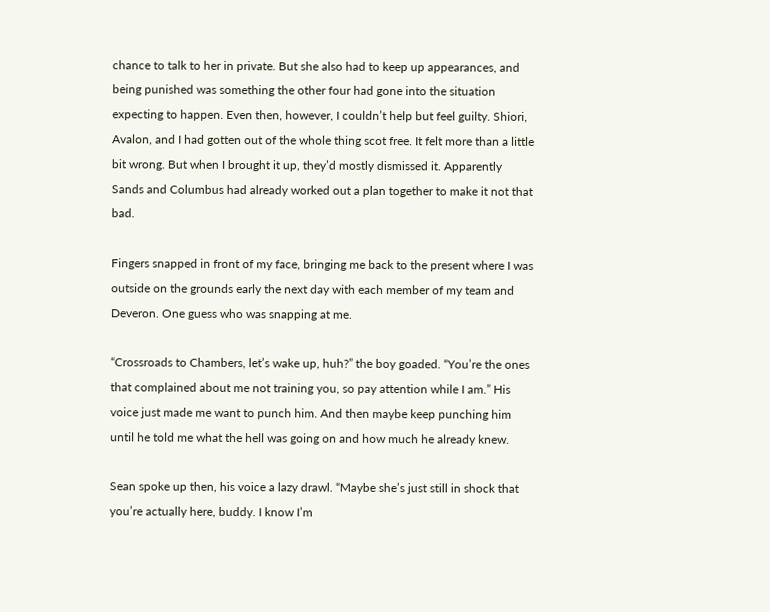chance to talk to her in private. But she also had to keep up appearances, and being punished was something the other four had gone into the situation expecting to happen. Even then, however, I couldn’t help but feel guilty. Shiori, Avalon, and I had gotten out of the whole thing scot free. It felt more than a little bit wrong. But when I brought it up, they’d mostly dismissed it. Apparently Sands and Columbus had already worked out a plan together to make it not that bad.

Fingers snapped in front of my face, bringing me back to the present where I was outside on the grounds early the next day with each member of my team and Deveron. One guess who was snapping at me.

“Crossroads to Chambers, let’s wake up, huh?” the boy goaded. “You’re the ones that complained about me not training you, so pay attention while I am.” His voice just made me want to punch him. And then maybe keep punching him until he told me what the hell was going on and how much he already knew.

Sean spoke up then, his voice a lazy drawl. “Maybe she’s just still in shock that you’re actually here, buddy. I know I’m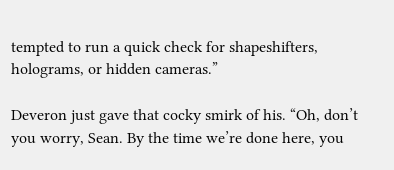tempted to run a quick check for shapeshifters, holograms, or hidden cameras.”

Deveron just gave that cocky smirk of his. “Oh, don’t you worry, Sean. By the time we’re done here, you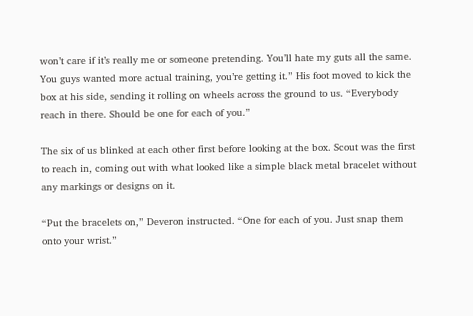won’t care if it’s really me or someone pretending. You’ll hate my guts all the same. You guys wanted more actual training, you’re getting it.” His foot moved to kick the box at his side, sending it rolling on wheels across the ground to us. “Everybody reach in there. Should be one for each of you.”

The six of us blinked at each other first before looking at the box. Scout was the first to reach in, coming out with what looked like a simple black metal bracelet without any markings or designs on it.

“Put the bracelets on,” Deveron instructed. “One for each of you. Just snap them onto your wrist.”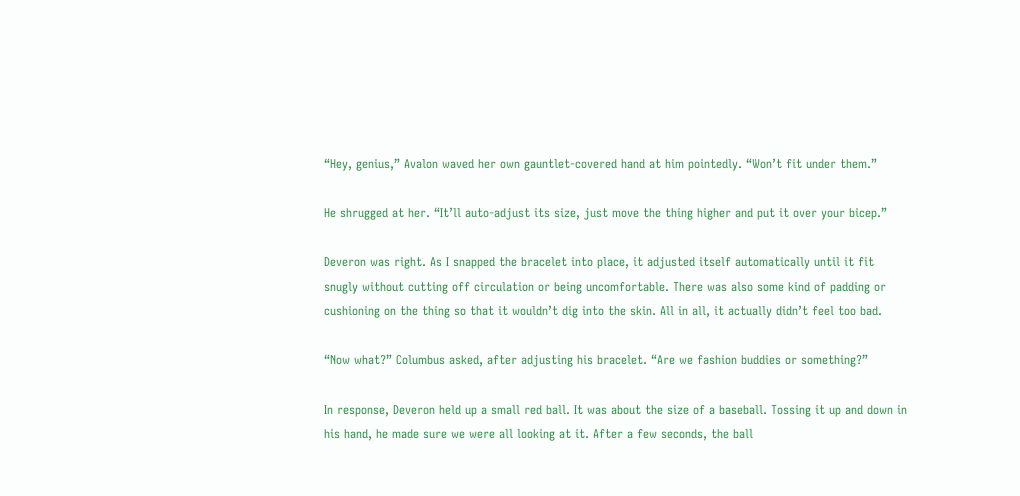“Hey, genius,” Avalon waved her own gauntlet-covered hand at him pointedly. “Won’t fit under them.”

He shrugged at her. “It’ll auto-adjust its size, just move the thing higher and put it over your bicep.”

Deveron was right. As I snapped the bracelet into place, it adjusted itself automatically until it fit snugly without cutting off circulation or being uncomfortable. There was also some kind of padding or cushioning on the thing so that it wouldn’t dig into the skin. All in all, it actually didn’t feel too bad.

“Now what?” Columbus asked, after adjusting his bracelet. “Are we fashion buddies or something?”

In response, Deveron held up a small red ball. It was about the size of a baseball. Tossing it up and down in his hand, he made sure we were all looking at it. After a few seconds, the ball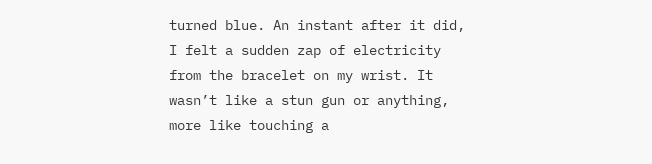turned blue. An instant after it did, I felt a sudden zap of electricity from the bracelet on my wrist. It wasn’t like a stun gun or anything, more like touching a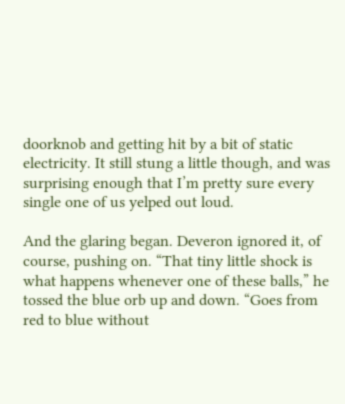doorknob and getting hit by a bit of static electricity. It still stung a little though, and was surprising enough that I’m pretty sure every single one of us yelped out loud.

And the glaring began. Deveron ignored it, of course, pushing on. “That tiny little shock is what happens whenever one of these balls,” he tossed the blue orb up and down. “Goes from red to blue without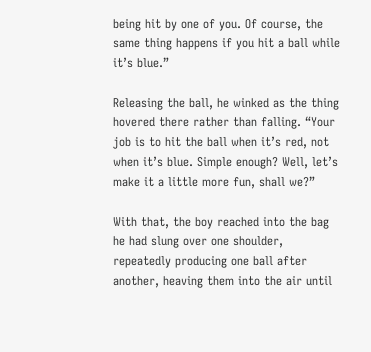being hit by one of you. Of course, the same thing happens if you hit a ball while it’s blue.”

Releasing the ball, he winked as the thing hovered there rather than falling. “Your job is to hit the ball when it’s red, not when it’s blue. Simple enough? Well, let’s make it a little more fun, shall we?”

With that, the boy reached into the bag he had slung over one shoulder, repeatedly producing one ball after another, heaving them into the air until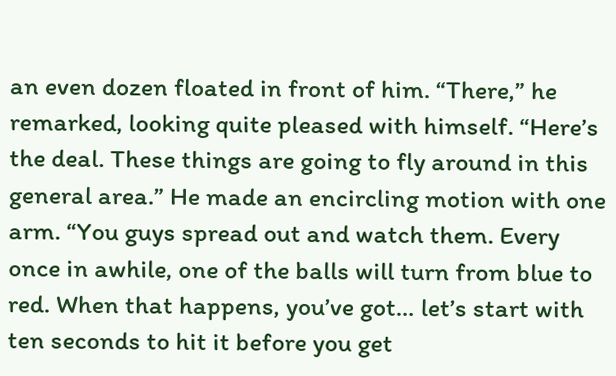an even dozen floated in front of him. “There,” he remarked, looking quite pleased with himself. “Here’s the deal. These things are going to fly around in this general area.” He made an encircling motion with one arm. “You guys spread out and watch them. Every once in awhile, one of the balls will turn from blue to red. When that happens, you’ve got… let’s start with ten seconds to hit it before you get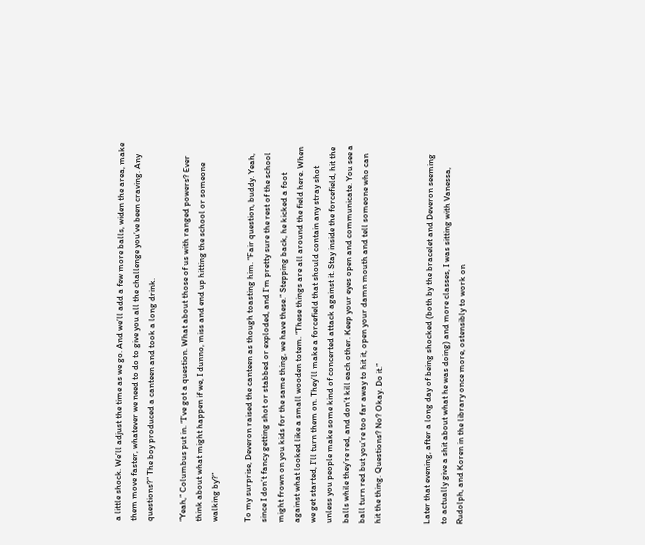a little shock. We’ll adjust the time as we go. And we’ll add a few more balls, widen the area, make them move faster, whatever we need to do to give you all the challenge you’ve been craving. Any questions?” The boy produced a canteen and took a long drink.

“Yeah,” Columbus put in. “I’ve got a question. What about those of us with ranged powers? Ever think about what might happen if we, I dunno, miss and end up hitting the school or someone walking by?”

To my surprise, Deveron raised the canteen as though toasting him. “Fair question, buddy. Yeah, since I don’t fancy getting shot or stabbed or exploded, and I’m pretty sure the rest of the school might frown on you kids for the same thing, we have these.” Stepping back, he kicked a foot against what looked like a small wooden totem. “These things are all around the field here. When we get started, I’ll turn them on. They’ll make a forcefield that should contain any stray shot unless you people make some kind of concerted attack against it. Stay inside the forcefield, hit the balls while they’re red, and don’t kill each other. Keep your eyes open and communicate. You see a ball turn red but you’re too far away to hit it, open your damn mouth and tell someone who can hit the thing. Questions? No? Okay. Do it.”


Later that evening, after a long day of being shocked (both by the bracelet and Deveron seeming to actually give a shit about what he was doing) and more classes, I was sitting with Vanessa, Rudolph, and Koren in the library once more, ostensibly to work on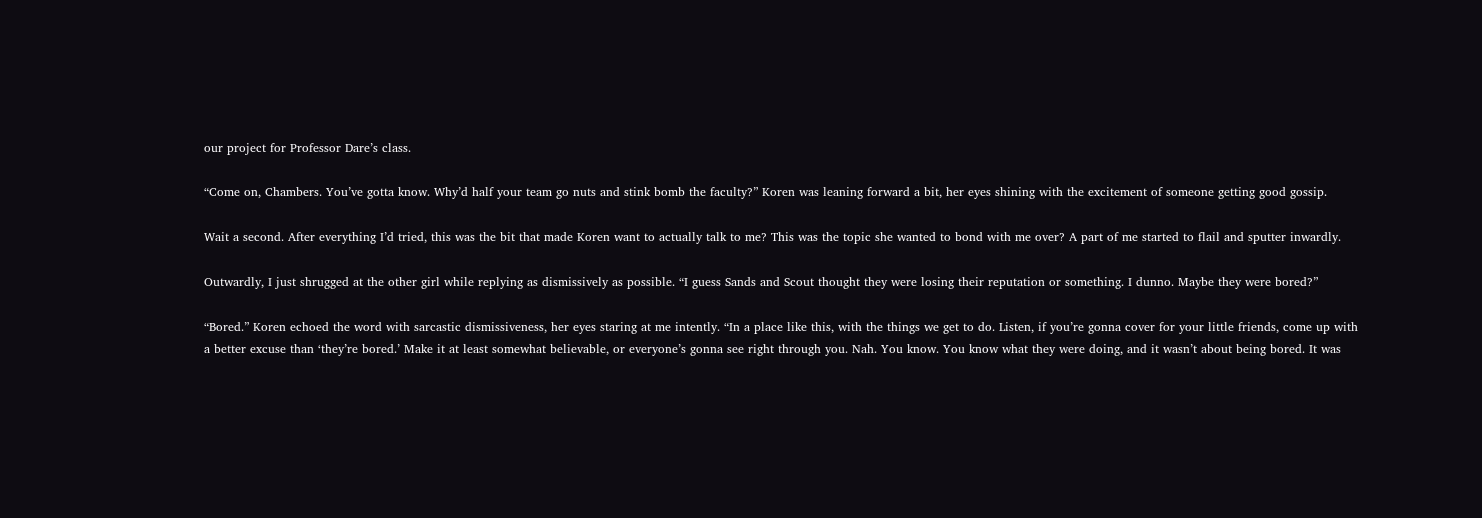our project for Professor Dare’s class.

“Come on, Chambers. You’ve gotta know. Why’d half your team go nuts and stink bomb the faculty?” Koren was leaning forward a bit, her eyes shining with the excitement of someone getting good gossip.

Wait a second. After everything I’d tried, this was the bit that made Koren want to actually talk to me? This was the topic she wanted to bond with me over? A part of me started to flail and sputter inwardly.

Outwardly, I just shrugged at the other girl while replying as dismissively as possible. “I guess Sands and Scout thought they were losing their reputation or something. I dunno. Maybe they were bored?”

“Bored.” Koren echoed the word with sarcastic dismissiveness, her eyes staring at me intently. “In a place like this, with the things we get to do. Listen, if you’re gonna cover for your little friends, come up with a better excuse than ‘they’re bored.’ Make it at least somewhat believable, or everyone’s gonna see right through you. Nah. You know. You know what they were doing, and it wasn’t about being bored. It was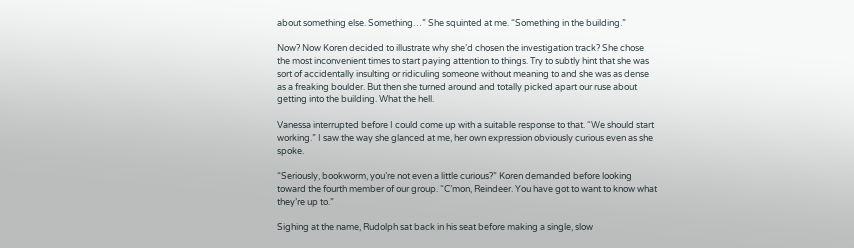about something else. Something…” She squinted at me. “Something in the building.”

Now? Now Koren decided to illustrate why she’d chosen the investigation track? She chose the most inconvenient times to start paying attention to things. Try to subtly hint that she was sort of accidentally insulting or ridiculing someone without meaning to and she was as dense as a freaking boulder. But then she turned around and totally picked apart our ruse about getting into the building. What the hell.

Vanessa interrupted before I could come up with a suitable response to that. “We should start working.” I saw the way she glanced at me, her own expression obviously curious even as she spoke.

“Seriously, bookworm, you’re not even a little curious?” Koren demanded before looking toward the fourth member of our group. “C’mon, Reindeer. You have got to want to know what they’re up to.”

Sighing at the name, Rudolph sat back in his seat before making a single, slow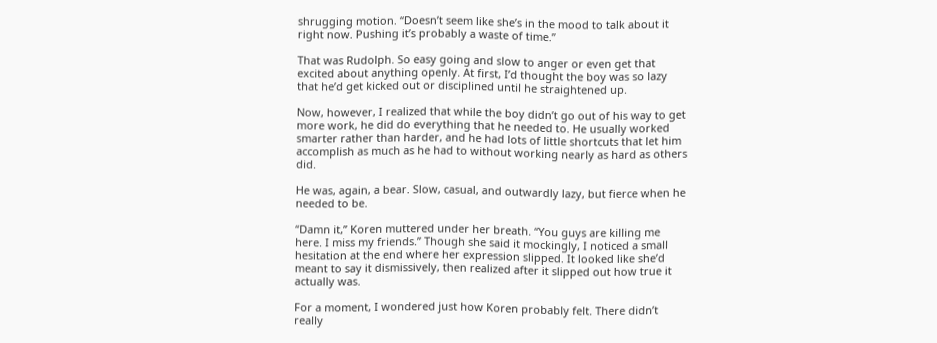shrugging motion. “Doesn’t seem like she’s in the mood to talk about it right now. Pushing it’s probably a waste of time.”

That was Rudolph. So easy going and slow to anger or even get that excited about anything openly. At first, I’d thought the boy was so lazy that he’d get kicked out or disciplined until he straightened up.

Now, however, I realized that while the boy didn’t go out of his way to get more work, he did do everything that he needed to. He usually worked smarter rather than harder, and he had lots of little shortcuts that let him accomplish as much as he had to without working nearly as hard as others did.

He was, again, a bear. Slow, casual, and outwardly lazy, but fierce when he needed to be.

“Damn it,” Koren muttered under her breath. “You guys are killing me here. I miss my friends.” Though she said it mockingly, I noticed a small hesitation at the end where her expression slipped. It looked like she’d meant to say it dismissively, then realized after it slipped out how true it actually was.

For a moment, I wondered just how Koren probably felt. There didn’t really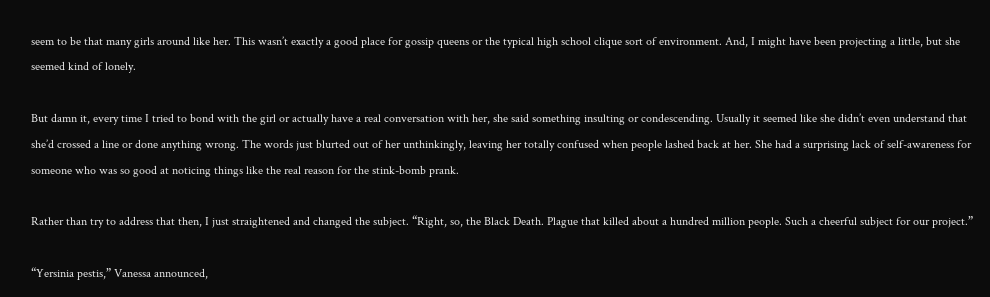seem to be that many girls around like her. This wasn’t exactly a good place for gossip queens or the typical high school clique sort of environment. And, I might have been projecting a little, but she seemed kind of lonely.

But damn it, every time I tried to bond with the girl or actually have a real conversation with her, she said something insulting or condescending. Usually it seemed like she didn’t even understand that she’d crossed a line or done anything wrong. The words just blurted out of her unthinkingly, leaving her totally confused when people lashed back at her. She had a surprising lack of self-awareness for someone who was so good at noticing things like the real reason for the stink-bomb prank.

Rather than try to address that then, I just straightened and changed the subject. “Right, so, the Black Death. Plague that killed about a hundred million people. Such a cheerful subject for our project.”

“Yersinia pestis,” Vanessa announced,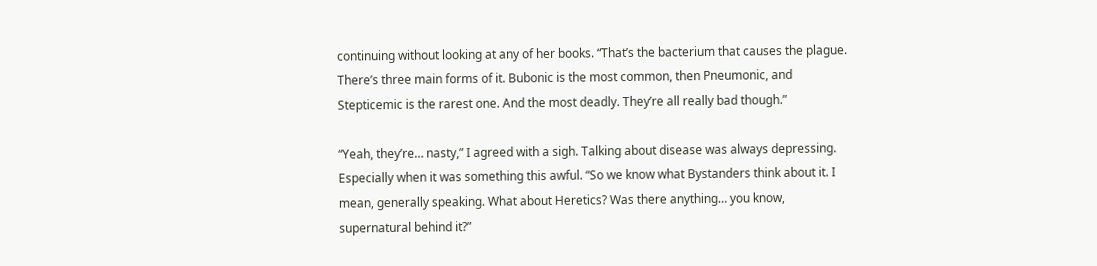continuing without looking at any of her books. “That’s the bacterium that causes the plague. There’s three main forms of it. Bubonic is the most common, then Pneumonic, and Stepticemic is the rarest one. And the most deadly. They’re all really bad though.”

“Yeah, they’re… nasty,” I agreed with a sigh. Talking about disease was always depressing. Especially when it was something this awful. “So we know what Bystanders think about it. I mean, generally speaking. What about Heretics? Was there anything… you know, supernatural behind it?”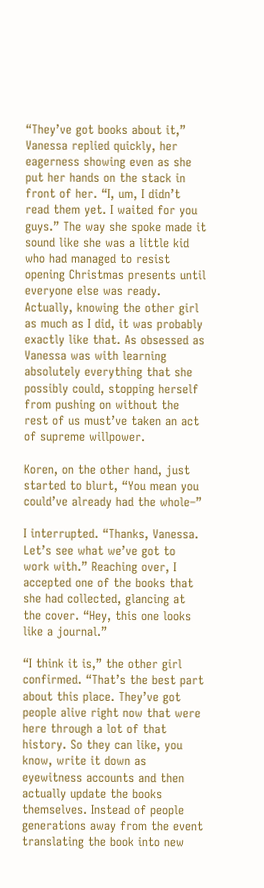“They’ve got books about it,” Vanessa replied quickly, her eagerness showing even as she put her hands on the stack in front of her. “I, um, I didn’t read them yet. I waited for you guys.” The way she spoke made it sound like she was a little kid who had managed to resist opening Christmas presents until everyone else was ready. Actually, knowing the other girl as much as I did, it was probably exactly like that. As obsessed as Vanessa was with learning absolutely everything that she possibly could, stopping herself from pushing on without the rest of us must’ve taken an act of supreme willpower.

Koren, on the other hand, just started to blurt, “You mean you could’ve already had the whole–”

I interrupted. “Thanks, Vanessa. Let’s see what we’ve got to work with.” Reaching over, I accepted one of the books that she had collected, glancing at the cover. “Hey, this one looks like a journal.”

“I think it is,” the other girl confirmed. “That’s the best part about this place. They’ve got people alive right now that were here through a lot of that history. So they can like, you know, write it down as eyewitness accounts and then actually update the books themselves. Instead of people generations away from the event translating the book into new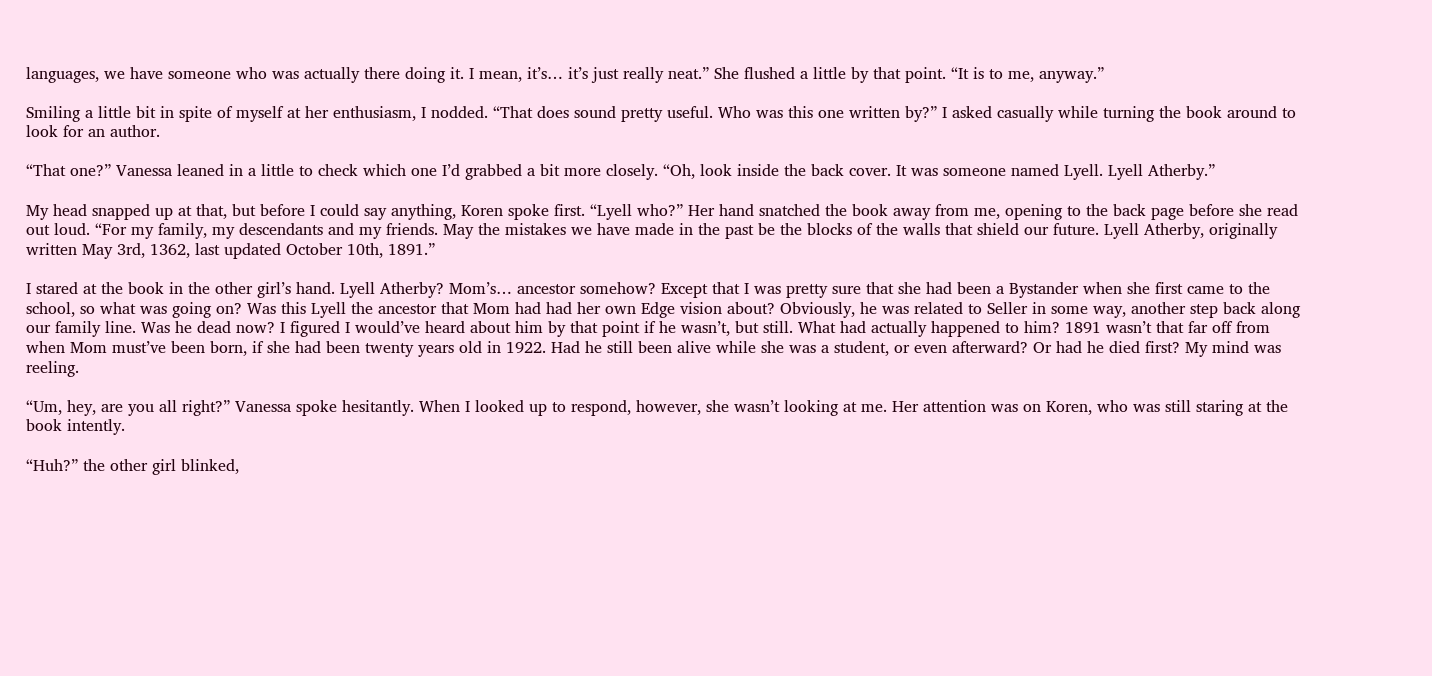languages, we have someone who was actually there doing it. I mean, it’s… it’s just really neat.” She flushed a little by that point. “It is to me, anyway.”

Smiling a little bit in spite of myself at her enthusiasm, I nodded. “That does sound pretty useful. Who was this one written by?” I asked casually while turning the book around to look for an author.

“That one?” Vanessa leaned in a little to check which one I’d grabbed a bit more closely. “Oh, look inside the back cover. It was someone named Lyell. Lyell Atherby.”

My head snapped up at that, but before I could say anything, Koren spoke first. “Lyell who?” Her hand snatched the book away from me, opening to the back page before she read out loud. “For my family, my descendants and my friends. May the mistakes we have made in the past be the blocks of the walls that shield our future. Lyell Atherby, originally written May 3rd, 1362, last updated October 10th, 1891.”

I stared at the book in the other girl’s hand. Lyell Atherby? Mom’s… ancestor somehow? Except that I was pretty sure that she had been a Bystander when she first came to the school, so what was going on? Was this Lyell the ancestor that Mom had had her own Edge vision about? Obviously, he was related to Seller in some way, another step back along our family line. Was he dead now? I figured I would’ve heard about him by that point if he wasn’t, but still. What had actually happened to him? 1891 wasn’t that far off from when Mom must’ve been born, if she had been twenty years old in 1922. Had he still been alive while she was a student, or even afterward? Or had he died first? My mind was reeling.

“Um, hey, are you all right?” Vanessa spoke hesitantly. When I looked up to respond, however, she wasn’t looking at me. Her attention was on Koren, who was still staring at the book intently.

“Huh?” the other girl blinked,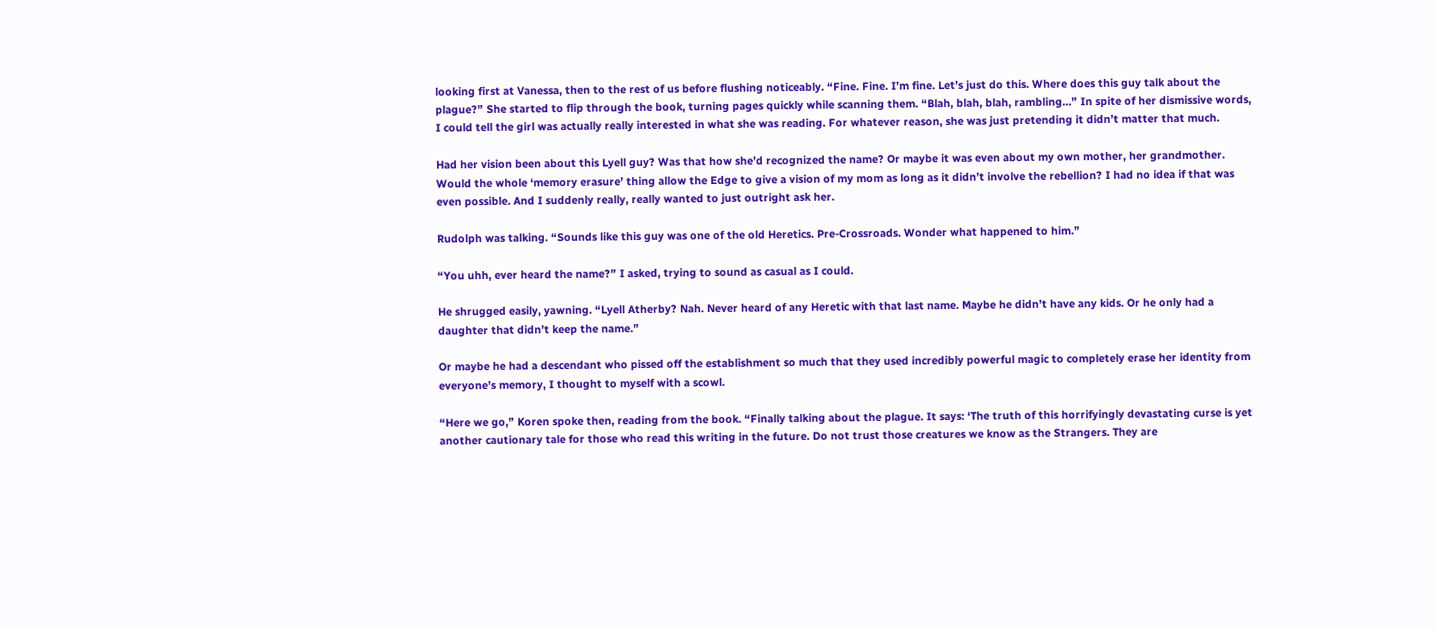looking first at Vanessa, then to the rest of us before flushing noticeably. “Fine. Fine. I’m fine. Let’s just do this. Where does this guy talk about the plague?” She started to flip through the book, turning pages quickly while scanning them. “Blah, blah, blah, rambling…” In spite of her dismissive words, I could tell the girl was actually really interested in what she was reading. For whatever reason, she was just pretending it didn’t matter that much.

Had her vision been about this Lyell guy? Was that how she’d recognized the name? Or maybe it was even about my own mother, her grandmother. Would the whole ‘memory erasure’ thing allow the Edge to give a vision of my mom as long as it didn’t involve the rebellion? I had no idea if that was even possible. And I suddenly really, really wanted to just outright ask her.

Rudolph was talking. “Sounds like this guy was one of the old Heretics. Pre-Crossroads. Wonder what happened to him.”

“You uhh, ever heard the name?” I asked, trying to sound as casual as I could.

He shrugged easily, yawning. “Lyell Atherby? Nah. Never heard of any Heretic with that last name. Maybe he didn’t have any kids. Or he only had a daughter that didn’t keep the name.”

Or maybe he had a descendant who pissed off the establishment so much that they used incredibly powerful magic to completely erase her identity from everyone’s memory, I thought to myself with a scowl.

“Here we go,” Koren spoke then, reading from the book. “Finally talking about the plague. It says: ‘The truth of this horrifyingly devastating curse is yet another cautionary tale for those who read this writing in the future. Do not trust those creatures we know as the Strangers. They are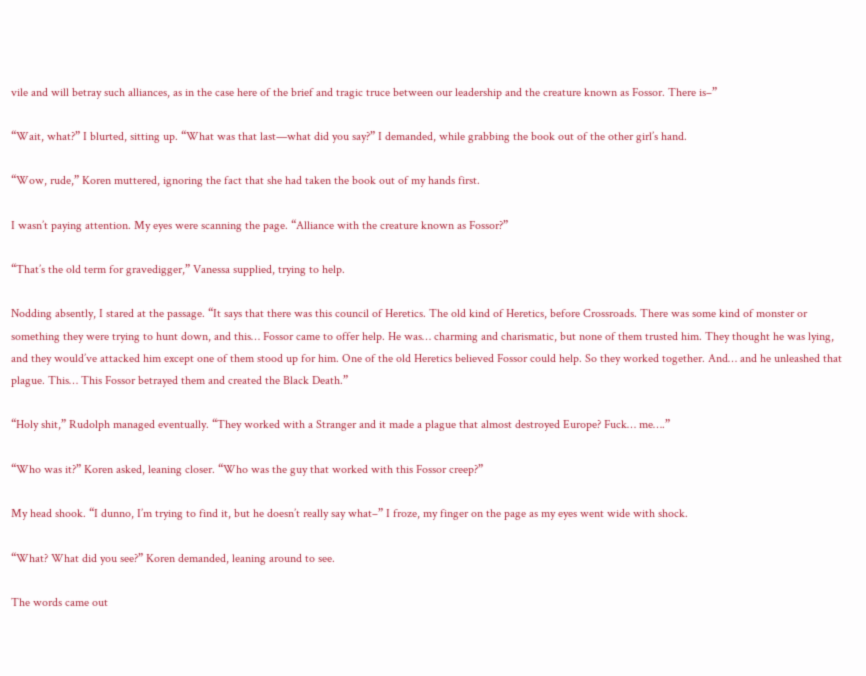vile and will betray such alliances, as in the case here of the brief and tragic truce between our leadership and the creature known as Fossor. There is–”

“Wait, what?” I blurted, sitting up. “What was that last—what did you say?” I demanded, while grabbing the book out of the other girl’s hand.

“Wow, rude,” Koren muttered, ignoring the fact that she had taken the book out of my hands first.

I wasn’t paying attention. My eyes were scanning the page. “Alliance with the creature known as Fossor?”

“That’s the old term for gravedigger,” Vanessa supplied, trying to help.

Nodding absently, I stared at the passage. “It says that there was this council of Heretics. The old kind of Heretics, before Crossroads. There was some kind of monster or something they were trying to hunt down, and this… Fossor came to offer help. He was… charming and charismatic, but none of them trusted him. They thought he was lying, and they would’ve attacked him except one of them stood up for him. One of the old Heretics believed Fossor could help. So they worked together. And… and he unleashed that plague. This… This Fossor betrayed them and created the Black Death.”

“Holy shit,” Rudolph managed eventually. “They worked with a Stranger and it made a plague that almost destroyed Europe? Fuck… me….”

“Who was it?” Koren asked, leaning closer. “Who was the guy that worked with this Fossor creep?”

My head shook. “I dunno, I’m trying to find it, but he doesn’t really say what–” I froze, my finger on the page as my eyes went wide with shock.

“What? What did you see?” Koren demanded, leaning around to see.

The words came out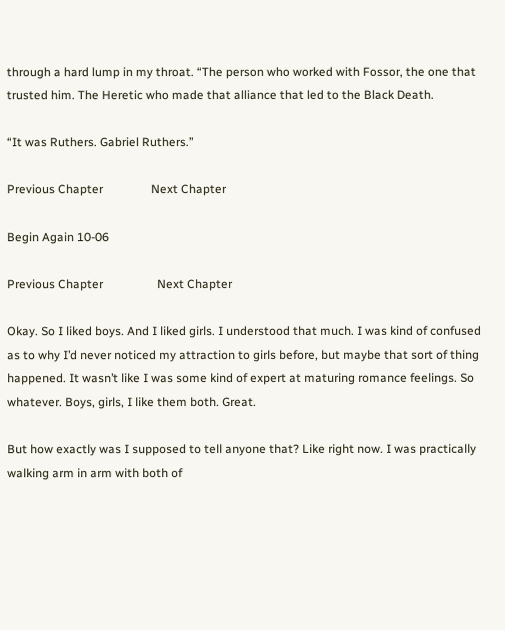through a hard lump in my throat. “The person who worked with Fossor, the one that trusted him. The Heretic who made that alliance that led to the Black Death.

“It was Ruthers. Gabriel Ruthers.”

Previous Chapter                Next Chapter

Begin Again 10-06

Previous Chapter                  Next Chapter

Okay. So I liked boys. And I liked girls. I understood that much. I was kind of confused as to why I’d never noticed my attraction to girls before, but maybe that sort of thing happened. It wasn’t like I was some kind of expert at maturing romance feelings. So whatever. Boys, girls, I like them both. Great.

But how exactly was I supposed to tell anyone that? Like right now. I was practically walking arm in arm with both of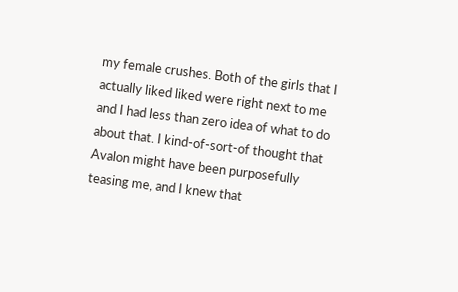my female crushes. Both of the girls that I actually liked liked were right next to me and I had less than zero idea of what to do about that. I kind-of-sort-of thought that Avalon might have been purposefully teasing me, and I knew that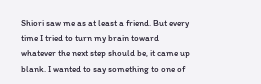Shiori saw me as at least a friend. But every time I tried to turn my brain toward whatever the next step should be, it came up blank. I wanted to say something to one of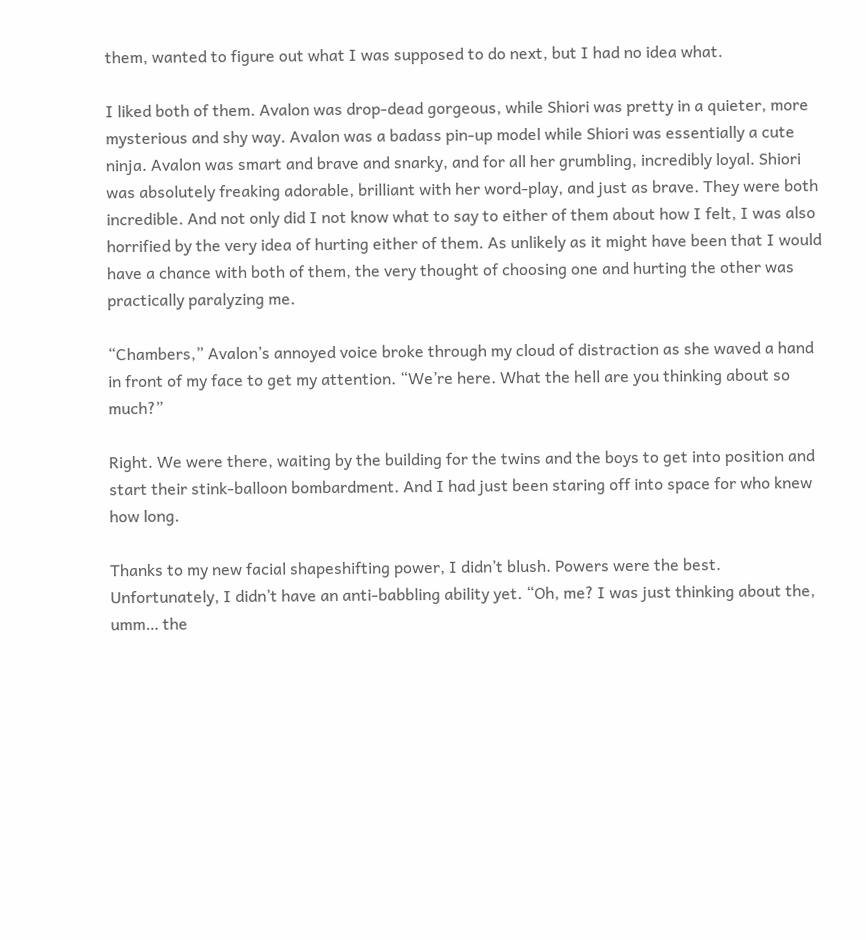them, wanted to figure out what I was supposed to do next, but I had no idea what.

I liked both of them. Avalon was drop-dead gorgeous, while Shiori was pretty in a quieter, more mysterious and shy way. Avalon was a badass pin-up model while Shiori was essentially a cute ninja. Avalon was smart and brave and snarky, and for all her grumbling, incredibly loyal. Shiori was absolutely freaking adorable, brilliant with her word-play, and just as brave. They were both incredible. And not only did I not know what to say to either of them about how I felt, I was also horrified by the very idea of hurting either of them. As unlikely as it might have been that I would have a chance with both of them, the very thought of choosing one and hurting the other was practically paralyzing me.

“Chambers,” Avalon’s annoyed voice broke through my cloud of distraction as she waved a hand in front of my face to get my attention. “We’re here. What the hell are you thinking about so much?”

Right. We were there, waiting by the building for the twins and the boys to get into position and start their stink-balloon bombardment. And I had just been staring off into space for who knew how long.

Thanks to my new facial shapeshifting power, I didn’t blush. Powers were the best. Unfortunately, I didn’t have an anti-babbling ability yet. “Oh, me? I was just thinking about the, umm… the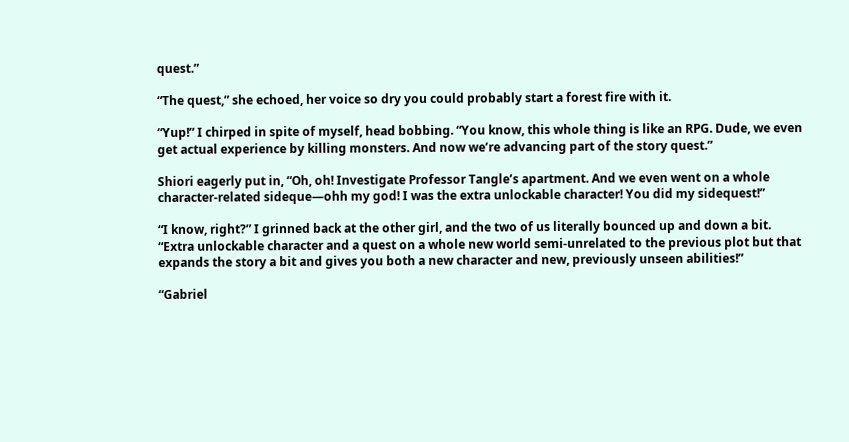quest.”

“The quest,” she echoed, her voice so dry you could probably start a forest fire with it.

“Yup!” I chirped in spite of myself, head bobbing. “You know, this whole thing is like an RPG. Dude, we even get actual experience by killing monsters. And now we’re advancing part of the story quest.”

Shiori eagerly put in, “Oh, oh! Investigate Professor Tangle’s apartment. And we even went on a whole character-related sideque—ohh my god! I was the extra unlockable character! You did my sidequest!”

“I know, right?” I grinned back at the other girl, and the two of us literally bounced up and down a bit. “Extra unlockable character and a quest on a whole new world semi-unrelated to the previous plot but that expands the story a bit and gives you both a new character and new, previously unseen abilities!”

“Gabriel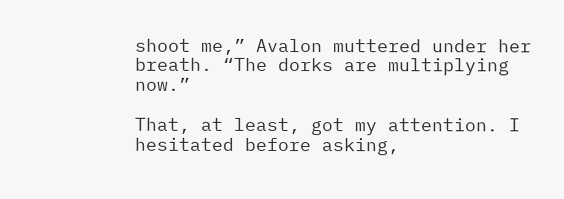shoot me,” Avalon muttered under her breath. “The dorks are multiplying now.”

That, at least, got my attention. I hesitated before asking,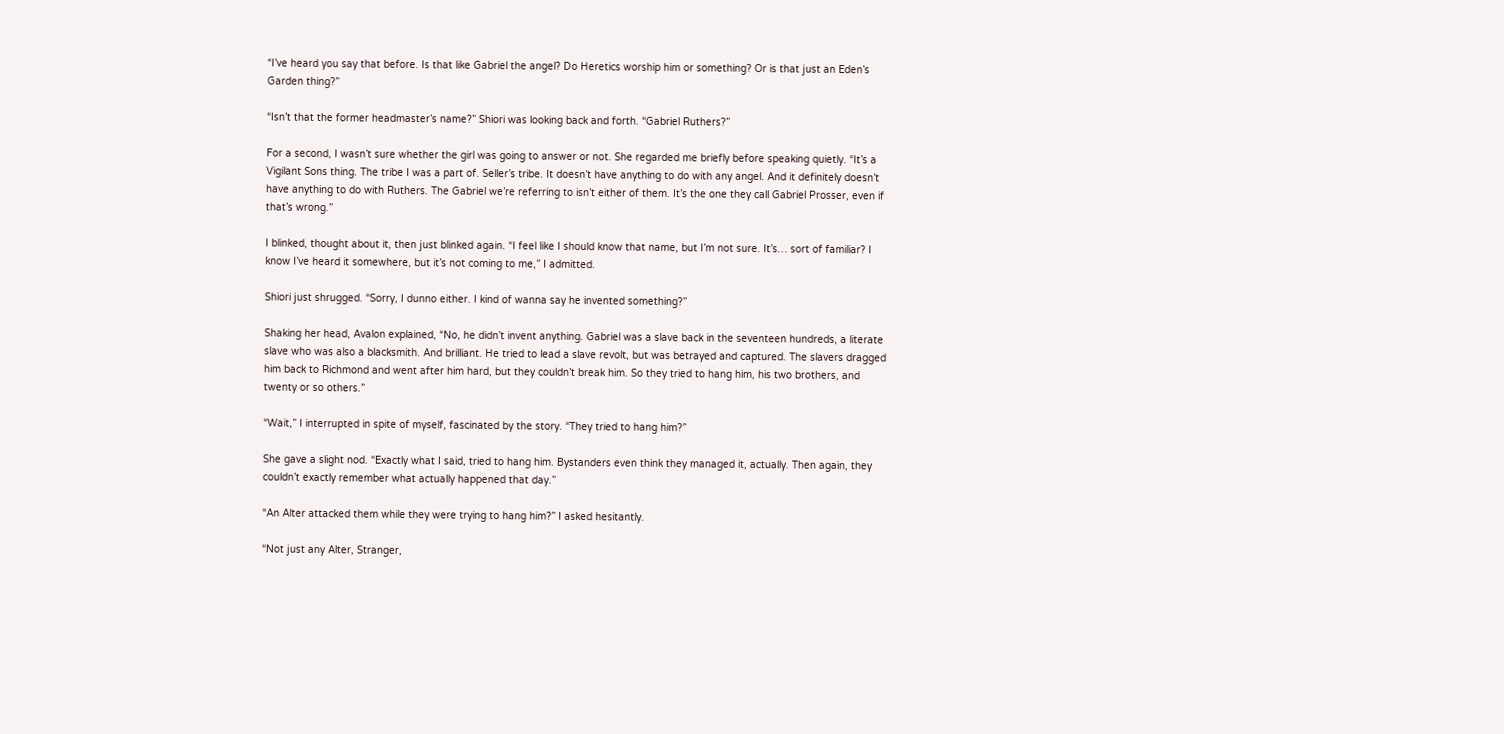“I’ve heard you say that before. Is that like Gabriel the angel? Do Heretics worship him or something? Or is that just an Eden’s Garden thing?”

“Isn’t that the former headmaster’s name?” Shiori was looking back and forth. “Gabriel Ruthers?”

For a second, I wasn’t sure whether the girl was going to answer or not. She regarded me briefly before speaking quietly. “It’s a Vigilant Sons thing. The tribe I was a part of. Seller’s tribe. It doesn’t have anything to do with any angel. And it definitely doesn’t have anything to do with Ruthers. The Gabriel we’re referring to isn’t either of them. It’s the one they call Gabriel Prosser, even if that’s wrong.”

I blinked, thought about it, then just blinked again. “I feel like I should know that name, but I’m not sure. It’s… sort of familiar? I know I’ve heard it somewhere, but it’s not coming to me,” I admitted.

Shiori just shrugged. “Sorry, I dunno either. I kind of wanna say he invented something?”

Shaking her head, Avalon explained, “No, he didn’t invent anything. Gabriel was a slave back in the seventeen hundreds, a literate slave who was also a blacksmith. And brilliant. He tried to lead a slave revolt, but was betrayed and captured. The slavers dragged him back to Richmond and went after him hard, but they couldn’t break him. So they tried to hang him, his two brothers, and twenty or so others.”

“Wait,” I interrupted in spite of myself, fascinated by the story. “They tried to hang him?”

She gave a slight nod. “Exactly what I said, tried to hang him. Bystanders even think they managed it, actually. Then again, they couldn’t exactly remember what actually happened that day.”

“An Alter attacked them while they were trying to hang him?” I asked hesitantly.

“Not just any Alter, Stranger,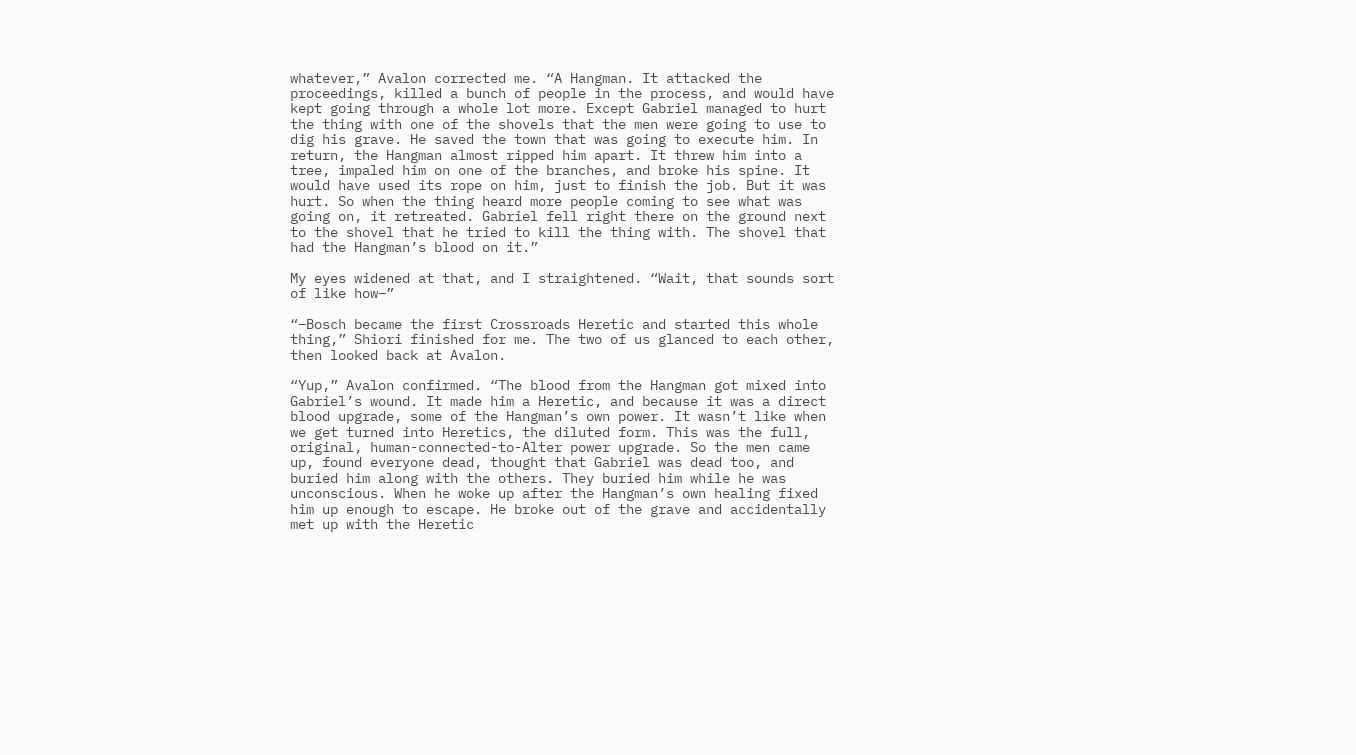whatever,” Avalon corrected me. “A Hangman. It attacked the proceedings, killed a bunch of people in the process, and would have kept going through a whole lot more. Except Gabriel managed to hurt the thing with one of the shovels that the men were going to use to dig his grave. He saved the town that was going to execute him. In return, the Hangman almost ripped him apart. It threw him into a tree, impaled him on one of the branches, and broke his spine. It would have used its rope on him, just to finish the job. But it was hurt. So when the thing heard more people coming to see what was going on, it retreated. Gabriel fell right there on the ground next to the shovel that he tried to kill the thing with. The shovel that had the Hangman’s blood on it.”

My eyes widened at that, and I straightened. “Wait, that sounds sort of like how–”

“–Bosch became the first Crossroads Heretic and started this whole thing,” Shiori finished for me. The two of us glanced to each other, then looked back at Avalon.

“Yup,” Avalon confirmed. “The blood from the Hangman got mixed into Gabriel’s wound. It made him a Heretic, and because it was a direct blood upgrade, some of the Hangman’s own power. It wasn’t like when we get turned into Heretics, the diluted form. This was the full, original, human-connected-to-Alter power upgrade. So the men came up, found everyone dead, thought that Gabriel was dead too, and buried him along with the others. They buried him while he was unconscious. When he woke up after the Hangman’s own healing fixed him up enough to escape. He broke out of the grave and accidentally met up with the Heretic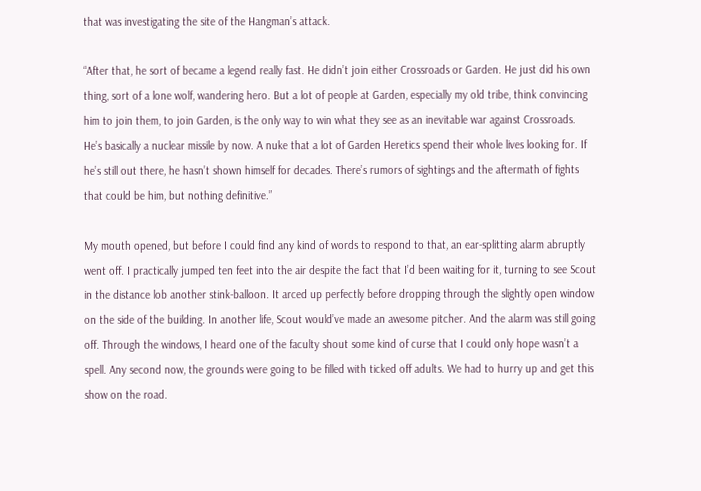that was investigating the site of the Hangman’s attack.

“After that, he sort of became a legend really fast. He didn’t join either Crossroads or Garden. He just did his own thing, sort of a lone wolf, wandering hero. But a lot of people at Garden, especially my old tribe, think convincing him to join them, to join Garden, is the only way to win what they see as an inevitable war against Crossroads. He’s basically a nuclear missile by now. A nuke that a lot of Garden Heretics spend their whole lives looking for. If he’s still out there, he hasn’t shown himself for decades. There’s rumors of sightings and the aftermath of fights that could be him, but nothing definitive.”

My mouth opened, but before I could find any kind of words to respond to that, an ear-splitting alarm abruptly went off. I practically jumped ten feet into the air despite the fact that I’d been waiting for it, turning to see Scout in the distance lob another stink-balloon. It arced up perfectly before dropping through the slightly open window on the side of the building. In another life, Scout would’ve made an awesome pitcher. And the alarm was still going off. Through the windows, I heard one of the faculty shout some kind of curse that I could only hope wasn’t a spell. Any second now, the grounds were going to be filled with ticked off adults. We had to hurry up and get this show on the road.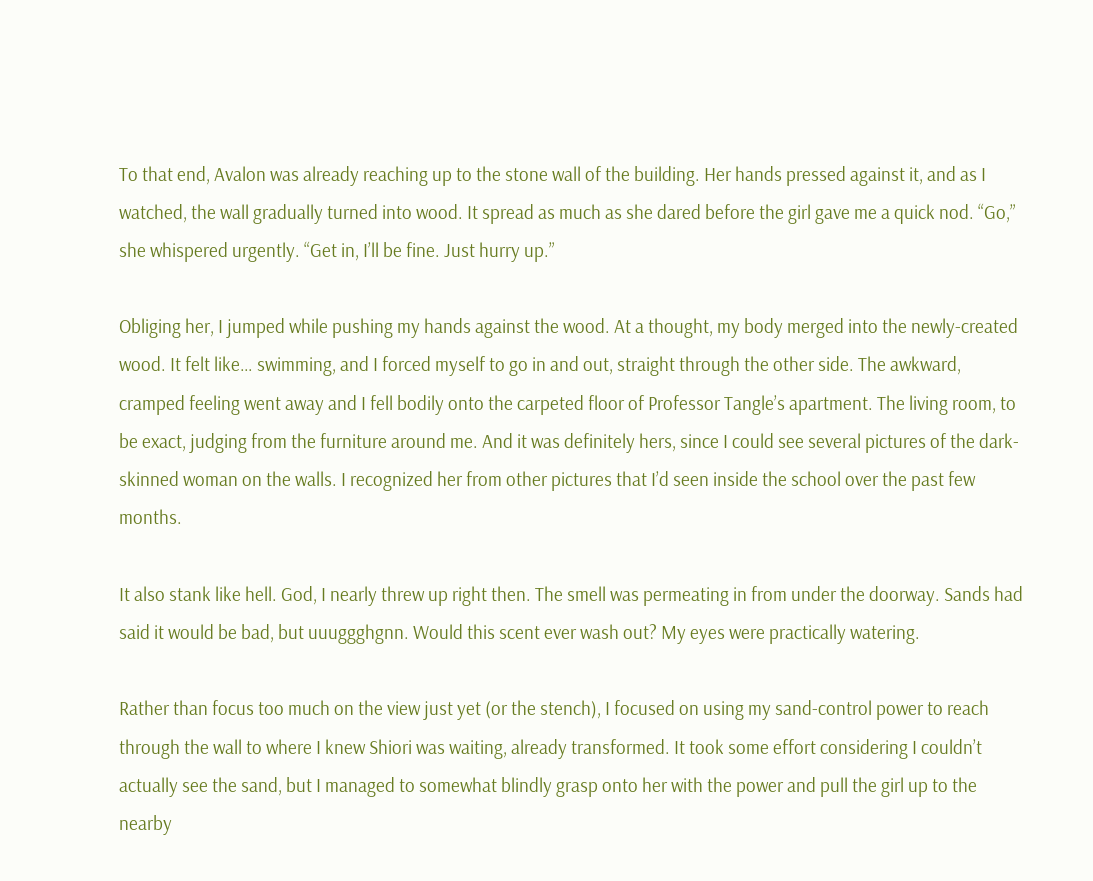To that end, Avalon was already reaching up to the stone wall of the building. Her hands pressed against it, and as I watched, the wall gradually turned into wood. It spread as much as she dared before the girl gave me a quick nod. “Go,” she whispered urgently. “Get in, I’ll be fine. Just hurry up.”

Obliging her, I jumped while pushing my hands against the wood. At a thought, my body merged into the newly-created wood. It felt like… swimming, and I forced myself to go in and out, straight through the other side. The awkward, cramped feeling went away and I fell bodily onto the carpeted floor of Professor Tangle’s apartment. The living room, to be exact, judging from the furniture around me. And it was definitely hers, since I could see several pictures of the dark-skinned woman on the walls. I recognized her from other pictures that I’d seen inside the school over the past few months.

It also stank like hell. God, I nearly threw up right then. The smell was permeating in from under the doorway. Sands had said it would be bad, but uuuggghgnn. Would this scent ever wash out? My eyes were practically watering.

Rather than focus too much on the view just yet (or the stench), I focused on using my sand-control power to reach through the wall to where I knew Shiori was waiting, already transformed. It took some effort considering I couldn’t actually see the sand, but I managed to somewhat blindly grasp onto her with the power and pull the girl up to the nearby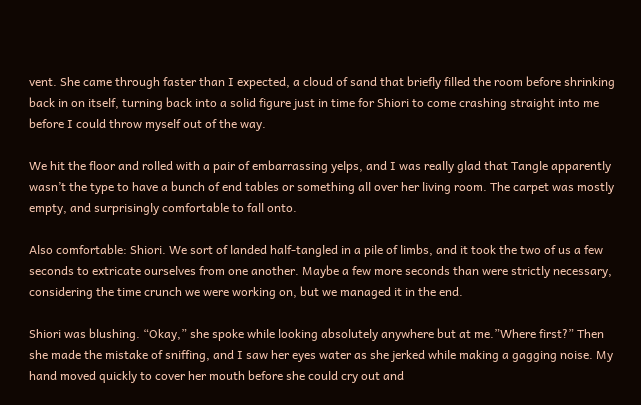vent. She came through faster than I expected, a cloud of sand that briefly filled the room before shrinking back in on itself, turning back into a solid figure just in time for Shiori to come crashing straight into me before I could throw myself out of the way.

We hit the floor and rolled with a pair of embarrassing yelps, and I was really glad that Tangle apparently wasn’t the type to have a bunch of end tables or something all over her living room. The carpet was mostly empty, and surprisingly comfortable to fall onto.

Also comfortable: Shiori. We sort of landed half-tangled in a pile of limbs, and it took the two of us a few seconds to extricate ourselves from one another. Maybe a few more seconds than were strictly necessary, considering the time crunch we were working on, but we managed it in the end.

Shiori was blushing. “Okay,” she spoke while looking absolutely anywhere but at me.”Where first?” Then she made the mistake of sniffing, and I saw her eyes water as she jerked while making a gagging noise. My hand moved quickly to cover her mouth before she could cry out and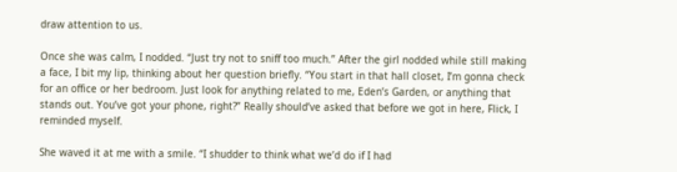draw attention to us.

Once she was calm, I nodded. “Just try not to sniff too much.” After the girl nodded while still making a face, I bit my lip, thinking about her question briefly. “You start in that hall closet, I’m gonna check for an office or her bedroom. Just look for anything related to me, Eden’s Garden, or anything that stands out. You’ve got your phone, right?” Really should’ve asked that before we got in here, Flick, I reminded myself.

She waved it at me with a smile. “I shudder to think what we’d do if I had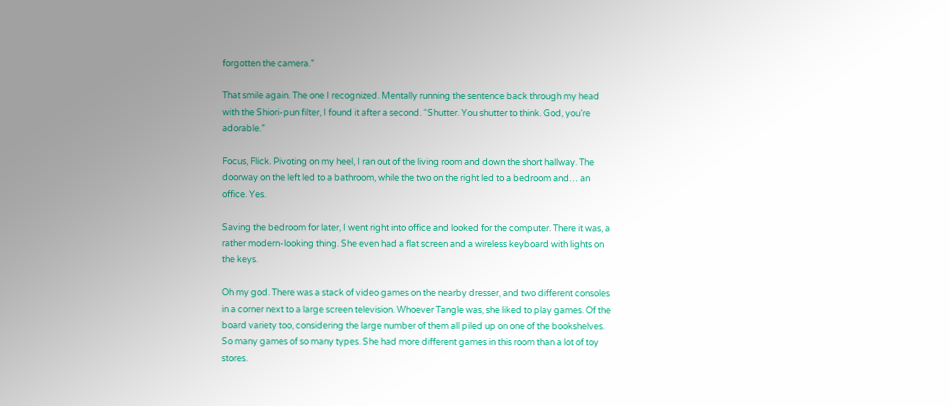forgotten the camera.”

That smile again. The one I recognized. Mentally running the sentence back through my head with the Shiori-pun filter, I found it after a second. “Shutter. You shutter to think. God, you’re adorable.”

Focus, Flick. Pivoting on my heel, I ran out of the living room and down the short hallway. The doorway on the left led to a bathroom, while the two on the right led to a bedroom and… an office. Yes.

Saving the bedroom for later, I went right into office and looked for the computer. There it was, a rather modern-looking thing. She even had a flat screen and a wireless keyboard with lights on the keys.

Oh my god. There was a stack of video games on the nearby dresser, and two different consoles in a corner next to a large screen television. Whoever Tangle was, she liked to play games. Of the board variety too, considering the large number of them all piled up on one of the bookshelves. So many games of so many types. She had more different games in this room than a lot of toy stores.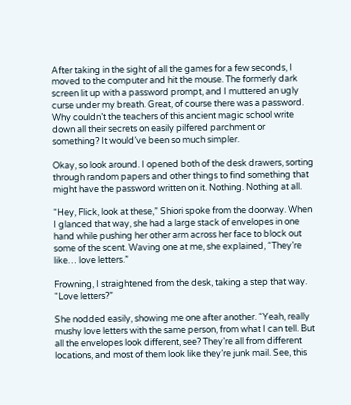After taking in the sight of all the games for a few seconds, I moved to the computer and hit the mouse. The formerly dark screen lit up with a password prompt, and I muttered an ugly curse under my breath. Great, of course there was a password. Why couldn’t the teachers of this ancient magic school write down all their secrets on easily pilfered parchment or something? It would’ve been so much simpler.

Okay, so look around. I opened both of the desk drawers, sorting through random papers and other things to find something that might have the password written on it. Nothing. Nothing at all.

“Hey, Flick, look at these,” Shiori spoke from the doorway. When I glanced that way, she had a large stack of envelopes in one hand while pushing her other arm across her face to block out some of the scent. Waving one at me, she explained, “They’re like… love letters.”

Frowning, I straightened from the desk, taking a step that way. “Love letters?”

She nodded easily, showing me one after another. “Yeah, really mushy love letters with the same person, from what I can tell. But all the envelopes look different, see? They’re all from different locations, and most of them look like they’re junk mail. See, this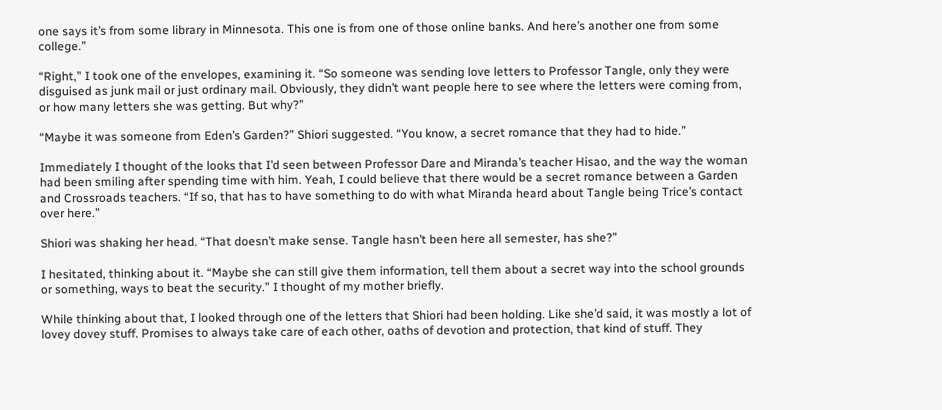one says it’s from some library in Minnesota. This one is from one of those online banks. And here’s another one from some college.”

“Right,” I took one of the envelopes, examining it. “So someone was sending love letters to Professor Tangle, only they were disguised as junk mail or just ordinary mail. Obviously, they didn’t want people here to see where the letters were coming from, or how many letters she was getting. But why?”

“Maybe it was someone from Eden’s Garden?” Shiori suggested. “You know, a secret romance that they had to hide.”

Immediately I thought of the looks that I’d seen between Professor Dare and Miranda’s teacher Hisao, and the way the woman had been smiling after spending time with him. Yeah, I could believe that there would be a secret romance between a Garden and Crossroads teachers. “If so, that has to have something to do with what Miranda heard about Tangle being Trice’s contact over here.”

Shiori was shaking her head. “That doesn’t make sense. Tangle hasn’t been here all semester, has she?”

I hesitated, thinking about it. “Maybe she can still give them information, tell them about a secret way into the school grounds or something, ways to beat the security.” I thought of my mother briefly.

While thinking about that, I looked through one of the letters that Shiori had been holding. Like she’d said, it was mostly a lot of lovey dovey stuff. Promises to always take care of each other, oaths of devotion and protection, that kind of stuff. They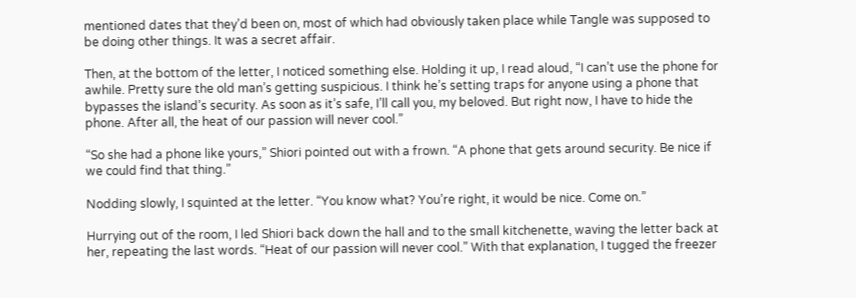mentioned dates that they’d been on, most of which had obviously taken place while Tangle was supposed to be doing other things. It was a secret affair.

Then, at the bottom of the letter, I noticed something else. Holding it up, I read aloud, “I can’t use the phone for awhile. Pretty sure the old man’s getting suspicious. I think he’s setting traps for anyone using a phone that bypasses the island’s security. As soon as it’s safe, I’ll call you, my beloved. But right now, I have to hide the phone. After all, the heat of our passion will never cool.”

“So she had a phone like yours,” Shiori pointed out with a frown. “A phone that gets around security. Be nice if we could find that thing.”

Nodding slowly, I squinted at the letter. “You know what? You’re right, it would be nice. Come on.”

Hurrying out of the room, I led Shiori back down the hall and to the small kitchenette, waving the letter back at her, repeating the last words. “Heat of our passion will never cool.” With that explanation, I tugged the freezer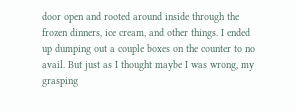door open and rooted around inside through the frozen dinners, ice cream, and other things. I ended up dumping out a couple boxes on the counter to no avail. But just as I thought maybe I was wrong, my grasping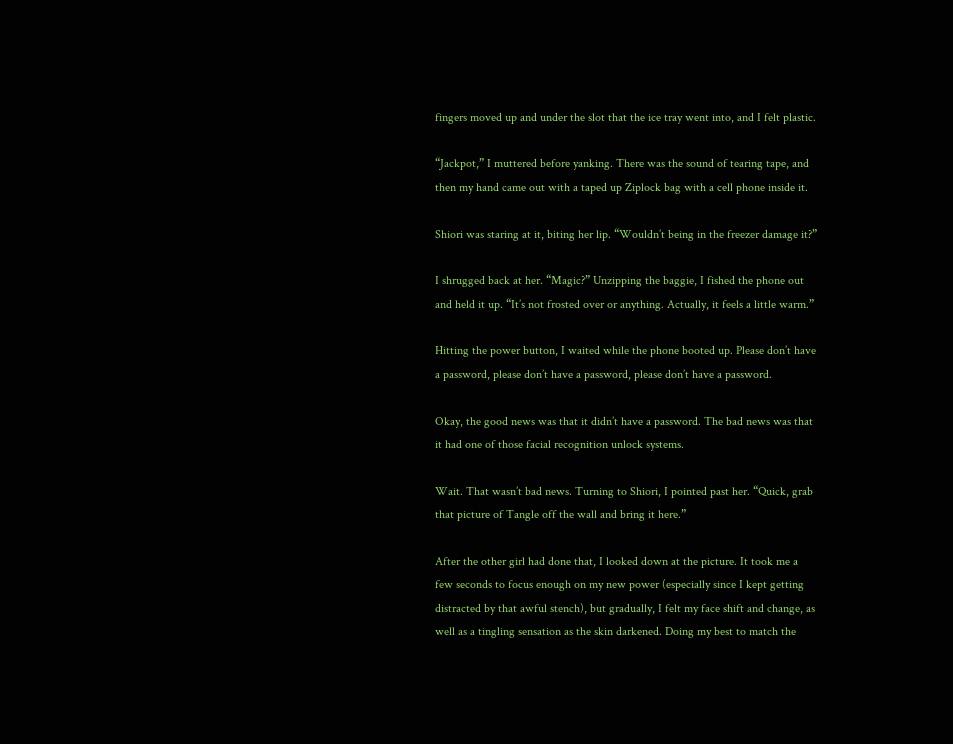fingers moved up and under the slot that the ice tray went into, and I felt plastic.

“Jackpot,” I muttered before yanking. There was the sound of tearing tape, and then my hand came out with a taped up Ziplock bag with a cell phone inside it.

Shiori was staring at it, biting her lip. “Wouldn’t being in the freezer damage it?”

I shrugged back at her. “Magic?” Unzipping the baggie, I fished the phone out and held it up. “It’s not frosted over or anything. Actually, it feels a little warm.”

Hitting the power button, I waited while the phone booted up. Please don’t have a password, please don’t have a password, please don’t have a password.

Okay, the good news was that it didn’t have a password. The bad news was that it had one of those facial recognition unlock systems.

Wait. That wasn’t bad news. Turning to Shiori, I pointed past her. “Quick, grab that picture of Tangle off the wall and bring it here.”

After the other girl had done that, I looked down at the picture. It took me a few seconds to focus enough on my new power (especially since I kept getting distracted by that awful stench), but gradually, I felt my face shift and change, as well as a tingling sensation as the skin darkened. Doing my best to match the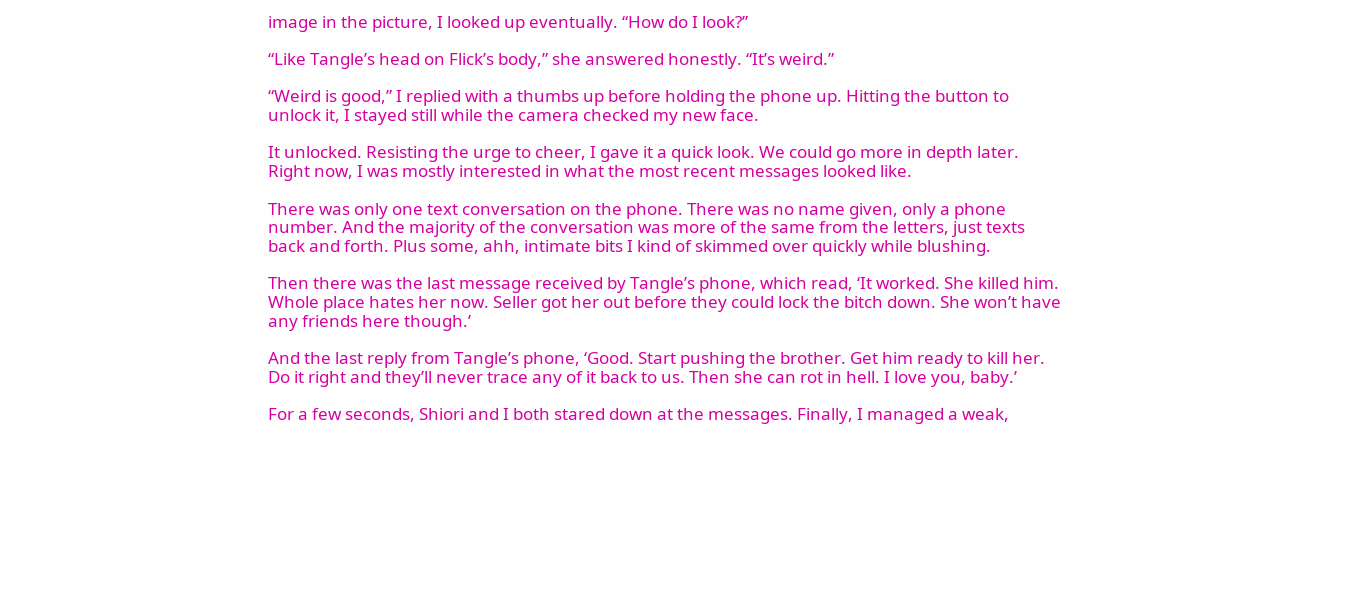image in the picture, I looked up eventually. “How do I look?”

“Like Tangle’s head on Flick’s body,” she answered honestly. “It’s weird.”

“Weird is good,” I replied with a thumbs up before holding the phone up. Hitting the button to unlock it, I stayed still while the camera checked my new face.

It unlocked. Resisting the urge to cheer, I gave it a quick look. We could go more in depth later. Right now, I was mostly interested in what the most recent messages looked like.

There was only one text conversation on the phone. There was no name given, only a phone number. And the majority of the conversation was more of the same from the letters, just texts back and forth. Plus some, ahh, intimate bits I kind of skimmed over quickly while blushing.

Then there was the last message received by Tangle’s phone, which read, ‘It worked. She killed him. Whole place hates her now. Seller got her out before they could lock the bitch down. She won’t have any friends here though.’

And the last reply from Tangle’s phone, ‘Good. Start pushing the brother. Get him ready to kill her. Do it right and they’ll never trace any of it back to us. Then she can rot in hell. I love you, baby.’

For a few seconds, Shiori and I both stared down at the messages. Finally, I managed a weak,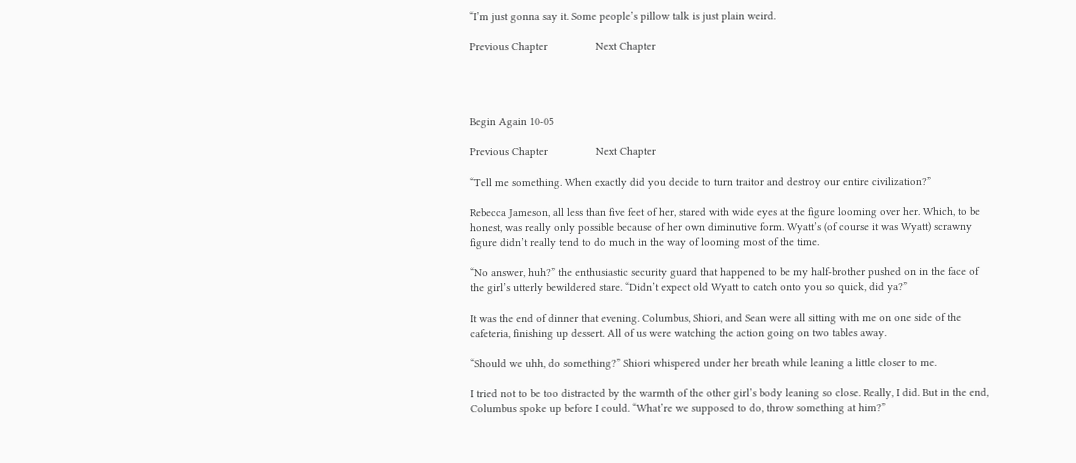“I’m just gonna say it. Some people’s pillow talk is just plain weird.

Previous Chapter                Next Chapter




Begin Again 10-05

Previous Chapter                Next Chapter

“Tell me something. When exactly did you decide to turn traitor and destroy our entire civilization?”

Rebecca Jameson, all less than five feet of her, stared with wide eyes at the figure looming over her. Which, to be honest, was really only possible because of her own diminutive form. Wyatt’s (of course it was Wyatt) scrawny figure didn’t really tend to do much in the way of looming most of the time.

“No answer, huh?” the enthusiastic security guard that happened to be my half-brother pushed on in the face of the girl’s utterly bewildered stare. “Didn’t expect old Wyatt to catch onto you so quick, did ya?”

It was the end of dinner that evening. Columbus, Shiori, and Sean were all sitting with me on one side of the cafeteria, finishing up dessert. All of us were watching the action going on two tables away.

“Should we uhh, do something?” Shiori whispered under her breath while leaning a little closer to me.

I tried not to be too distracted by the warmth of the other girl’s body leaning so close. Really, I did. But in the end, Columbus spoke up before I could. “What’re we supposed to do, throw something at him?”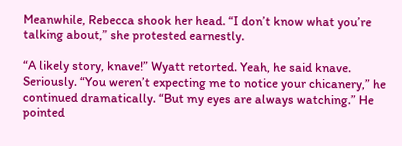Meanwhile, Rebecca shook her head. “I don’t know what you’re talking about,” she protested earnestly.

“A likely story, knave!” Wyatt retorted. Yeah, he said knave. Seriously. “You weren’t expecting me to notice your chicanery,” he continued dramatically. “But my eyes are always watching.” He pointed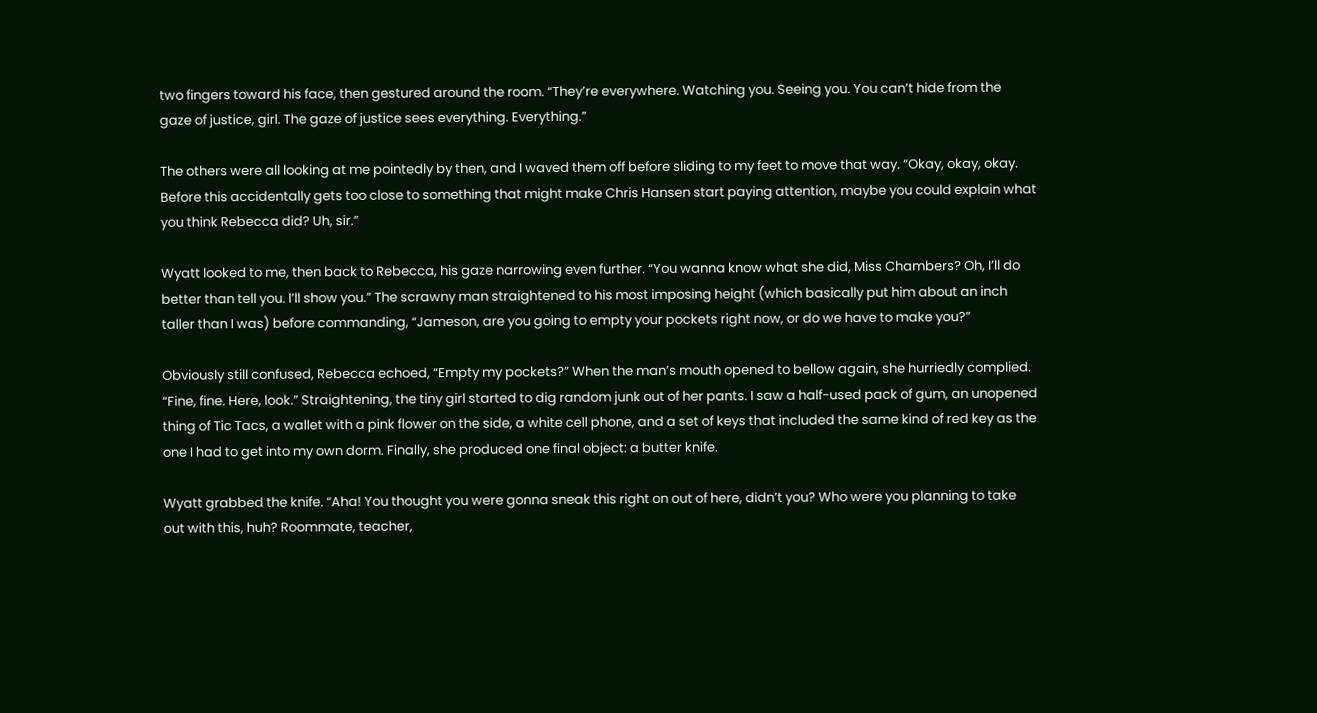two fingers toward his face, then gestured around the room. “They’re everywhere. Watching you. Seeing you. You can’t hide from the gaze of justice, girl. The gaze of justice sees everything. Everything.”

The others were all looking at me pointedly by then, and I waved them off before sliding to my feet to move that way. “Okay, okay, okay. Before this accidentally gets too close to something that might make Chris Hansen start paying attention, maybe you could explain what you think Rebecca did? Uh, sir.”

Wyatt looked to me, then back to Rebecca, his gaze narrowing even further. “You wanna know what she did, Miss Chambers? Oh, I’ll do better than tell you. I’ll show you.” The scrawny man straightened to his most imposing height (which basically put him about an inch taller than I was) before commanding, “Jameson, are you going to empty your pockets right now, or do we have to make you?”

Obviously still confused, Rebecca echoed, “Empty my pockets?” When the man’s mouth opened to bellow again, she hurriedly complied. “Fine, fine. Here, look.” Straightening, the tiny girl started to dig random junk out of her pants. I saw a half-used pack of gum, an unopened thing of Tic Tacs, a wallet with a pink flower on the side, a white cell phone, and a set of keys that included the same kind of red key as the one I had to get into my own dorm. Finally, she produced one final object: a butter knife.

Wyatt grabbed the knife. “Aha! You thought you were gonna sneak this right on out of here, didn’t you? Who were you planning to take out with this, huh? Roommate, teacher,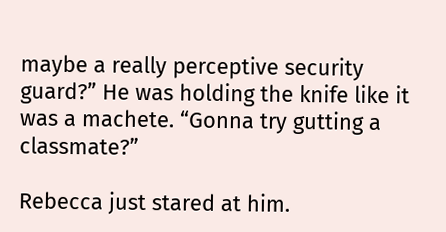maybe a really perceptive security guard?” He was holding the knife like it was a machete. “Gonna try gutting a classmate?”

Rebecca just stared at him.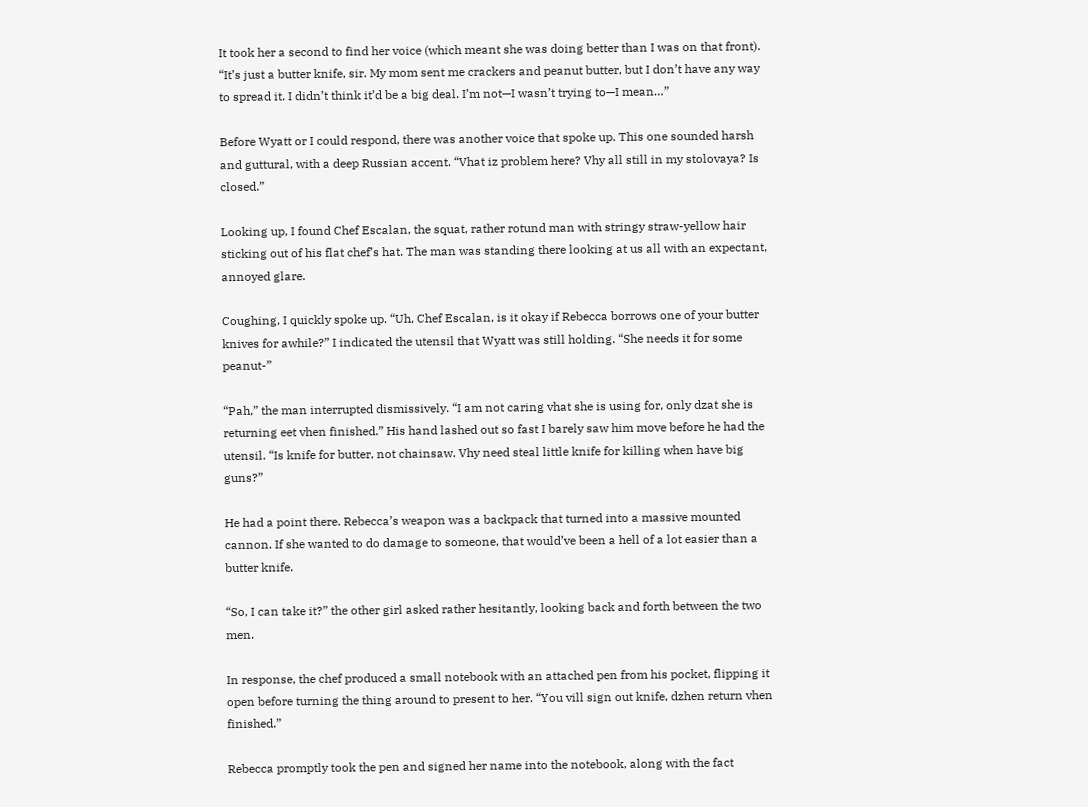It took her a second to find her voice (which meant she was doing better than I was on that front). “It’s just a butter knife, sir. My mom sent me crackers and peanut butter, but I don’t have any way to spread it. I didn’t think it’d be a big deal. I’m not—I wasn’t trying to—I mean…”

Before Wyatt or I could respond, there was another voice that spoke up. This one sounded harsh and guttural, with a deep Russian accent. “Vhat iz problem here? Vhy all still in my stolovaya? Is closed.”

Looking up, I found Chef Escalan, the squat, rather rotund man with stringy straw-yellow hair sticking out of his flat chef’s hat. The man was standing there looking at us all with an expectant, annoyed glare.

Coughing, I quickly spoke up. “Uh, Chef Escalan, is it okay if Rebecca borrows one of your butter knives for awhile?” I indicated the utensil that Wyatt was still holding. “She needs it for some peanut-”

“Pah,” the man interrupted dismissively. “I am not caring vhat she is using for, only dzat she is returning eet vhen finished.” His hand lashed out so fast I barely saw him move before he had the utensil. “Is knife for butter, not chainsaw. Vhy need steal little knife for killing when have big guns?”

He had a point there. Rebecca’s weapon was a backpack that turned into a massive mounted cannon. If she wanted to do damage to someone, that would’ve been a hell of a lot easier than a butter knife.

“So, I can take it?” the other girl asked rather hesitantly, looking back and forth between the two men.

In response, the chef produced a small notebook with an attached pen from his pocket, flipping it open before turning the thing around to present to her. “You vill sign out knife, dzhen return vhen finished.”

Rebecca promptly took the pen and signed her name into the notebook, along with the fact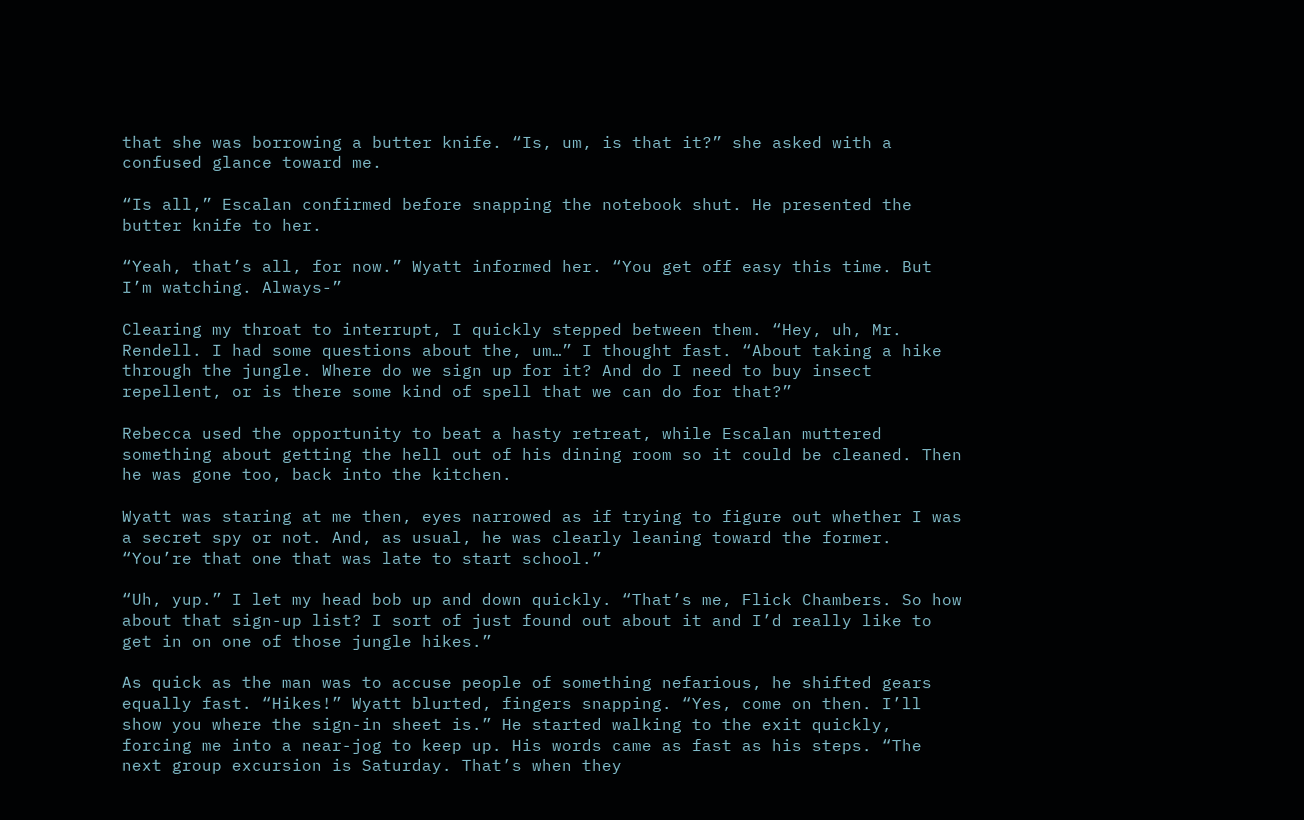that she was borrowing a butter knife. “Is, um, is that it?” she asked with a confused glance toward me.

“Is all,” Escalan confirmed before snapping the notebook shut. He presented the butter knife to her.

“Yeah, that’s all, for now.” Wyatt informed her. “You get off easy this time. But I’m watching. Always-”

Clearing my throat to interrupt, I quickly stepped between them. “Hey, uh, Mr. Rendell. I had some questions about the, um…” I thought fast. “About taking a hike through the jungle. Where do we sign up for it? And do I need to buy insect repellent, or is there some kind of spell that we can do for that?”

Rebecca used the opportunity to beat a hasty retreat, while Escalan muttered something about getting the hell out of his dining room so it could be cleaned. Then he was gone too, back into the kitchen.

Wyatt was staring at me then, eyes narrowed as if trying to figure out whether I was a secret spy or not. And, as usual, he was clearly leaning toward the former. “You’re that one that was late to start school.”

“Uh, yup.” I let my head bob up and down quickly. “That’s me, Flick Chambers. So how about that sign-up list? I sort of just found out about it and I’d really like to get in on one of those jungle hikes.”

As quick as the man was to accuse people of something nefarious, he shifted gears equally fast. “Hikes!” Wyatt blurted, fingers snapping. “Yes, come on then. I’ll show you where the sign-in sheet is.” He started walking to the exit quickly, forcing me into a near-jog to keep up. His words came as fast as his steps. “The next group excursion is Saturday. That’s when they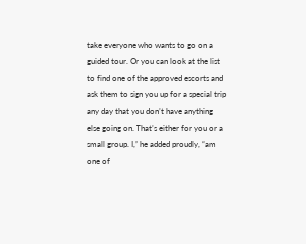take everyone who wants to go on a guided tour. Or you can look at the list to find one of the approved escorts and ask them to sign you up for a special trip any day that you don’t have anything else going on. That’s either for you or a small group. I,” he added proudly, “am one of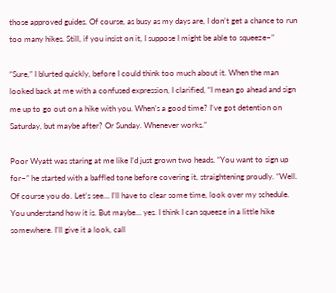those approved guides. Of course, as busy as my days are, I don’t get a chance to run too many hikes. Still, if you insist on it, I suppose I might be able to squeeze–”

“Sure,” I blurted quickly, before I could think too much about it. When the man looked back at me with a confused expression, I clarified, “I mean go ahead and sign me up to go out on a hike with you. When’s a good time? I’ve got detention on Saturday, but maybe after? Or Sunday. Whenever works.”

Poor Wyatt was staring at me like I’d just grown two heads. “You want to sign up for–” he started with a baffled tone before covering it, straightening proudly. “Well. Of course you do. Let’s see… I’ll have to clear some time, look over my schedule. You understand how it is. But maybe… yes. I think I can squeeze in a little hike somewhere. I’ll give it a look, call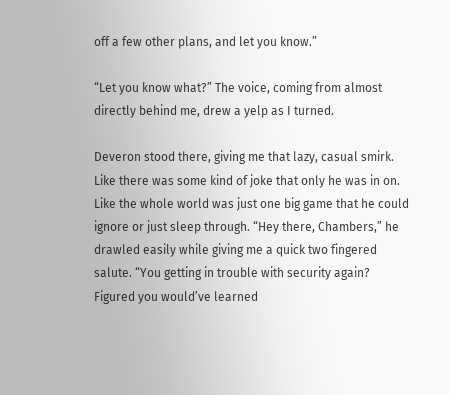off a few other plans, and let you know.”

“Let you know what?” The voice, coming from almost directly behind me, drew a yelp as I turned.

Deveron stood there, giving me that lazy, casual smirk. Like there was some kind of joke that only he was in on. Like the whole world was just one big game that he could ignore or just sleep through. “Hey there, Chambers,” he drawled easily while giving me a quick two fingered salute. “You getting in trouble with security again? Figured you would’ve learned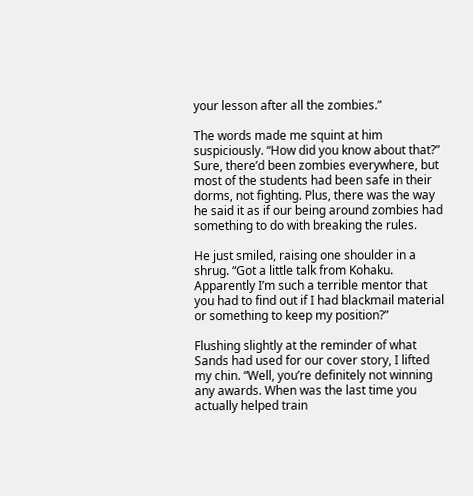your lesson after all the zombies.”

The words made me squint at him suspiciously. “How did you know about that?” Sure, there’d been zombies everywhere, but most of the students had been safe in their dorms, not fighting. Plus, there was the way he said it as if our being around zombies had something to do with breaking the rules.

He just smiled, raising one shoulder in a shrug. “Got a little talk from Kohaku. Apparently I’m such a terrible mentor that you had to find out if I had blackmail material or something to keep my position?”

Flushing slightly at the reminder of what Sands had used for our cover story, I lifted my chin. “Well, you’re definitely not winning any awards. When was the last time you actually helped train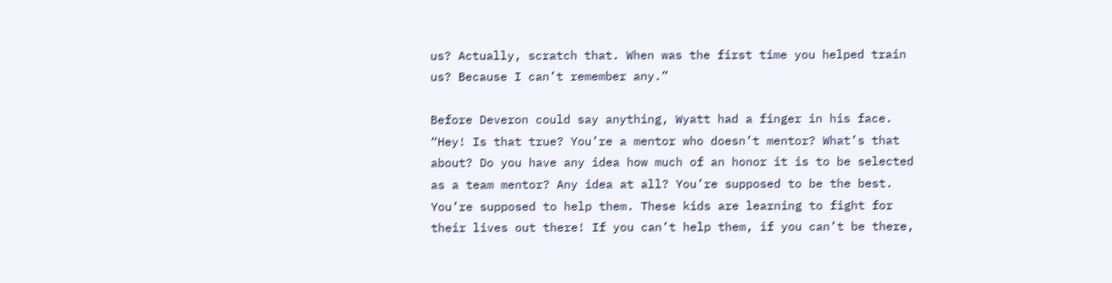us? Actually, scratch that. When was the first time you helped train us? Because I can’t remember any.”

Before Deveron could say anything, Wyatt had a finger in his face. “Hey! Is that true? You’re a mentor who doesn’t mentor? What’s that about? Do you have any idea how much of an honor it is to be selected as a team mentor? Any idea at all? You’re supposed to be the best. You’re supposed to help them. These kids are learning to fight for their lives out there! If you can’t help them, if you can’t be there,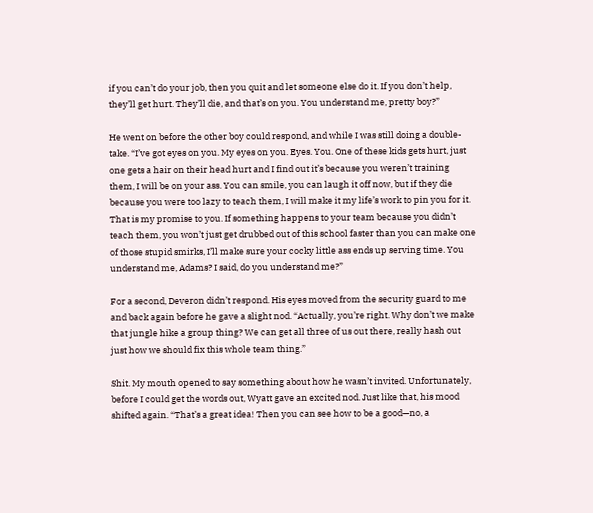if you can’t do your job, then you quit and let someone else do it. If you don’t help, they’ll get hurt. They’ll die, and that’s on you. You understand me, pretty boy?”

He went on before the other boy could respond, and while I was still doing a double-take. “I’ve got eyes on you. My eyes on you. Eyes. You. One of these kids gets hurt, just one gets a hair on their head hurt and I find out it’s because you weren’t training them, I will be on your ass. You can smile, you can laugh it off now, but if they die because you were too lazy to teach them, I will make it my life’s work to pin you for it. That is my promise to you. If something happens to your team because you didn’t teach them, you won’t just get drubbed out of this school faster than you can make one of those stupid smirks, I’ll make sure your cocky little ass ends up serving time. You understand me, Adams? I said, do you understand me?”

For a second, Deveron didn’t respond. His eyes moved from the security guard to me and back again before he gave a slight nod. “Actually, you’re right. Why don’t we make that jungle hike a group thing? We can get all three of us out there, really hash out just how we should fix this whole team thing.”

Shit. My mouth opened to say something about how he wasn’t invited. Unfortunately, before I could get the words out, Wyatt gave an excited nod. Just like that, his mood shifted again. “That’s a great idea! Then you can see how to be a good—no, a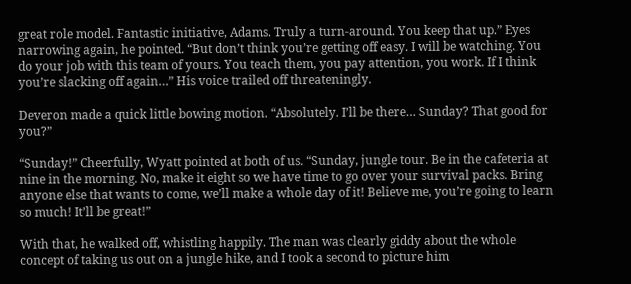great role model. Fantastic initiative, Adams. Truly a turn-around. You keep that up.” Eyes narrowing again, he pointed. “But don’t think you’re getting off easy. I will be watching. You do your job with this team of yours. You teach them, you pay attention, you work. If I think you’re slacking off again…” His voice trailed off threateningly.

Deveron made a quick little bowing motion. “Absolutely. I’ll be there… Sunday? That good for you?”

“Sunday!” Cheerfully, Wyatt pointed at both of us. “Sunday, jungle tour. Be in the cafeteria at nine in the morning. No, make it eight so we have time to go over your survival packs. Bring anyone else that wants to come, we’ll make a whole day of it! Believe me, you’re going to learn so much! It’ll be great!”

With that, he walked off, whistling happily. The man was clearly giddy about the whole concept of taking us out on a jungle hike, and I took a second to picture him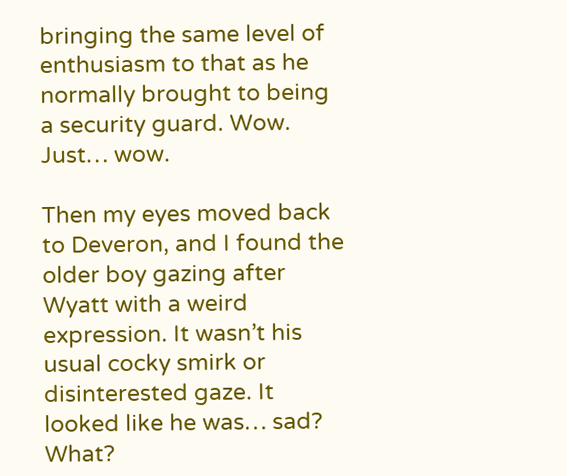bringing the same level of enthusiasm to that as he normally brought to being a security guard. Wow. Just… wow.

Then my eyes moved back to Deveron, and I found the older boy gazing after Wyatt with a weird expression. It wasn’t his usual cocky smirk or disinterested gaze. It looked like he was… sad? What?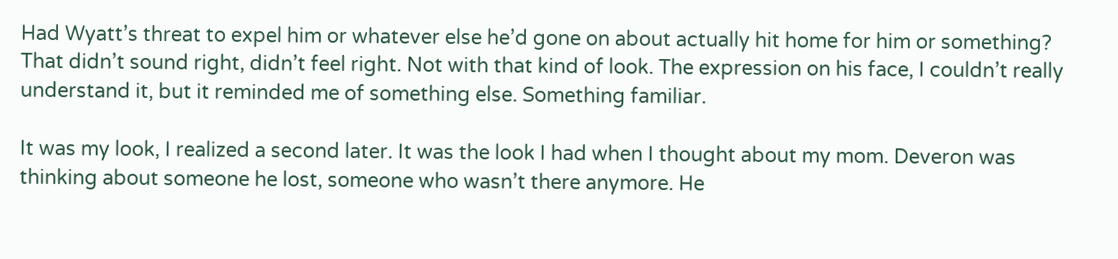Had Wyatt’s threat to expel him or whatever else he’d gone on about actually hit home for him or something? That didn’t sound right, didn’t feel right. Not with that kind of look. The expression on his face, I couldn’t really understand it, but it reminded me of something else. Something familiar.

It was my look, I realized a second later. It was the look I had when I thought about my mom. Deveron was thinking about someone he lost, someone who wasn’t there anymore. He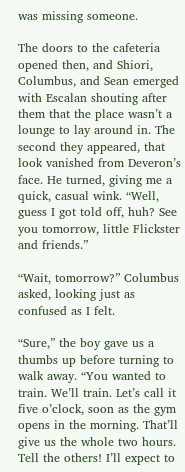was missing someone.

The doors to the cafeteria opened then, and Shiori, Columbus, and Sean emerged with Escalan shouting after them that the place wasn’t a lounge to lay around in. The second they appeared, that look vanished from Deveron’s face. He turned, giving me a quick, casual wink. “Well, guess I got told off, huh? See you tomorrow, little Flickster and friends.”

“Wait, tomorrow?” Columbus asked, looking just as confused as I felt.

“Sure,” the boy gave us a thumbs up before turning to walk away. “You wanted to train. We’ll train. Let’s call it five o’clock, soon as the gym opens in the morning. That’ll give us the whole two hours. Tell the others! I’ll expect to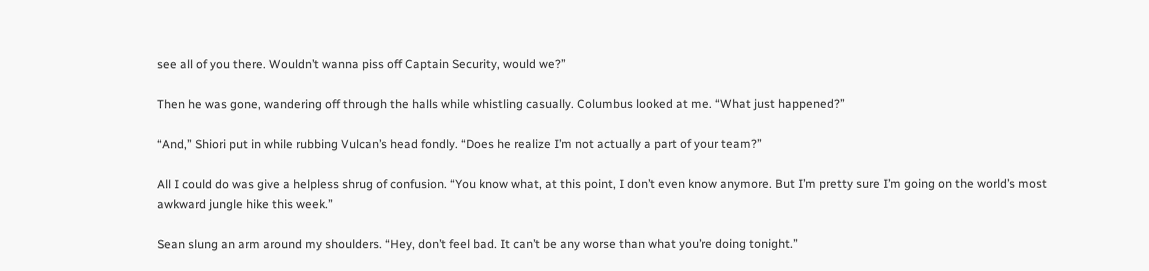see all of you there. Wouldn’t wanna piss off Captain Security, would we?”

Then he was gone, wandering off through the halls while whistling casually. Columbus looked at me. “What just happened?”

“And,” Shiori put in while rubbing Vulcan’s head fondly. “Does he realize I’m not actually a part of your team?”

All I could do was give a helpless shrug of confusion. “You know what, at this point, I don’t even know anymore. But I’m pretty sure I’m going on the world’s most awkward jungle hike this week.”

Sean slung an arm around my shoulders. “Hey, don’t feel bad. It can’t be any worse than what you’re doing tonight.”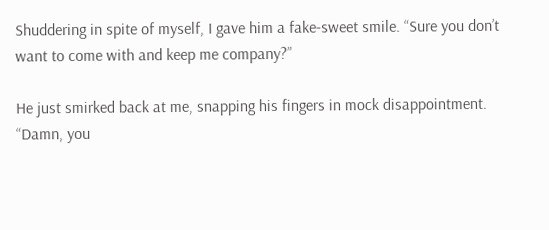Shuddering in spite of myself, I gave him a fake-sweet smile. “Sure you don’t want to come with and keep me company?”

He just smirked back at me, snapping his fingers in mock disappointment. “Damn, you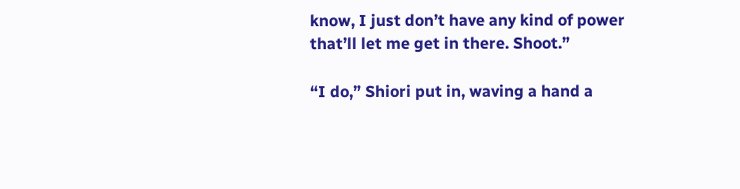know, I just don’t have any kind of power that’ll let me get in there. Shoot.”

“I do,” Shiori put in, waving a hand a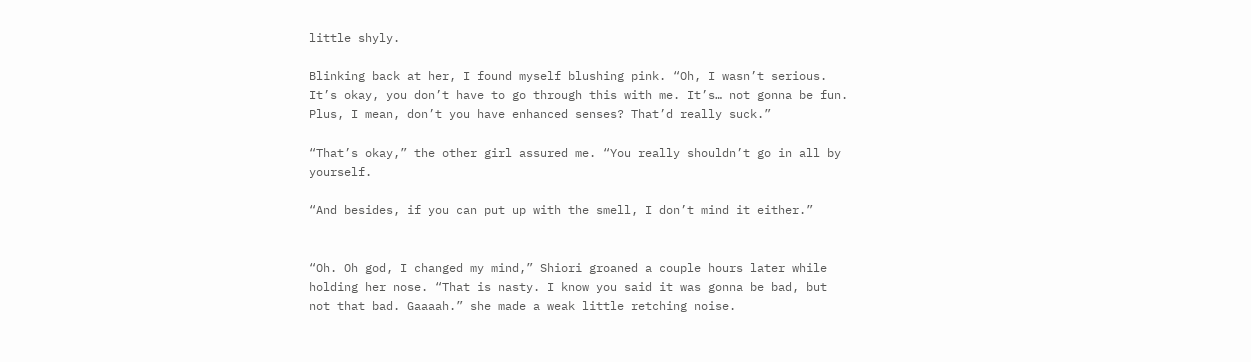little shyly.

Blinking back at her, I found myself blushing pink. “Oh, I wasn’t serious. It’s okay, you don’t have to go through this with me. It’s… not gonna be fun. Plus, I mean, don’t you have enhanced senses? That’d really suck.”

“That’s okay,” the other girl assured me. “You really shouldn’t go in all by yourself.

“And besides, if you can put up with the smell, I don’t mind it either.”


“Oh. Oh god, I changed my mind,” Shiori groaned a couple hours later while holding her nose. “That is nasty. I know you said it was gonna be bad, but not that bad. Gaaaah.” she made a weak little retching noise.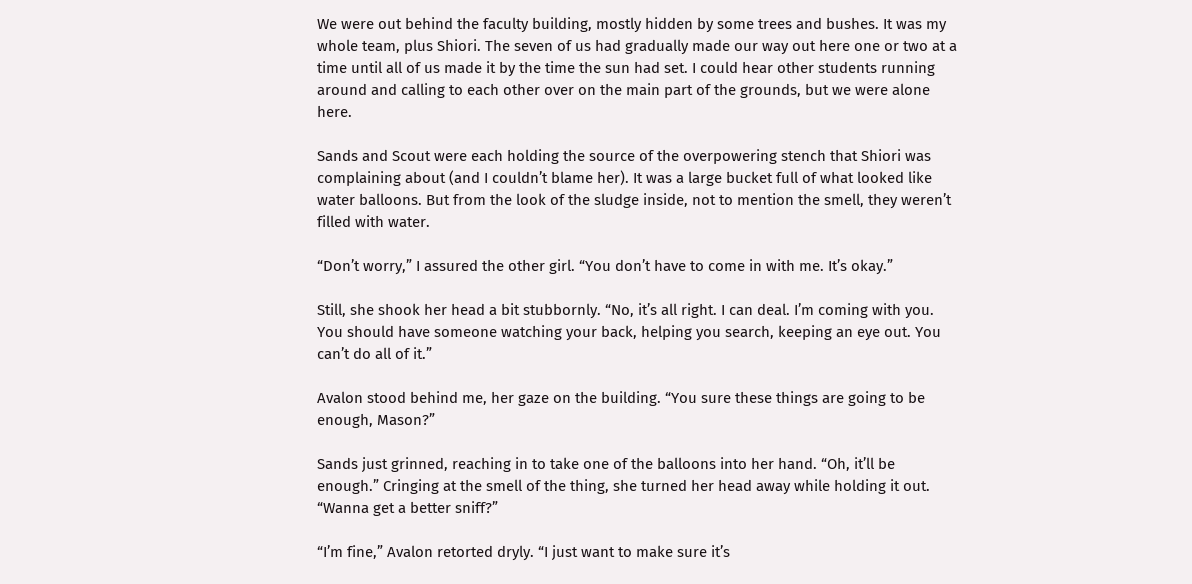We were out behind the faculty building, mostly hidden by some trees and bushes. It was my whole team, plus Shiori. The seven of us had gradually made our way out here one or two at a time until all of us made it by the time the sun had set. I could hear other students running around and calling to each other over on the main part of the grounds, but we were alone here.

Sands and Scout were each holding the source of the overpowering stench that Shiori was complaining about (and I couldn’t blame her). It was a large bucket full of what looked like water balloons. But from the look of the sludge inside, not to mention the smell, they weren’t filled with water.

“Don’t worry,” I assured the other girl. “You don’t have to come in with me. It’s okay.”

Still, she shook her head a bit stubbornly. “No, it’s all right. I can deal. I’m coming with you. You should have someone watching your back, helping you search, keeping an eye out. You can’t do all of it.”

Avalon stood behind me, her gaze on the building. “You sure these things are going to be enough, Mason?”

Sands just grinned, reaching in to take one of the balloons into her hand. “Oh, it’ll be enough.” Cringing at the smell of the thing, she turned her head away while holding it out. “Wanna get a better sniff?”

“I’m fine,” Avalon retorted dryly. “I just want to make sure it’s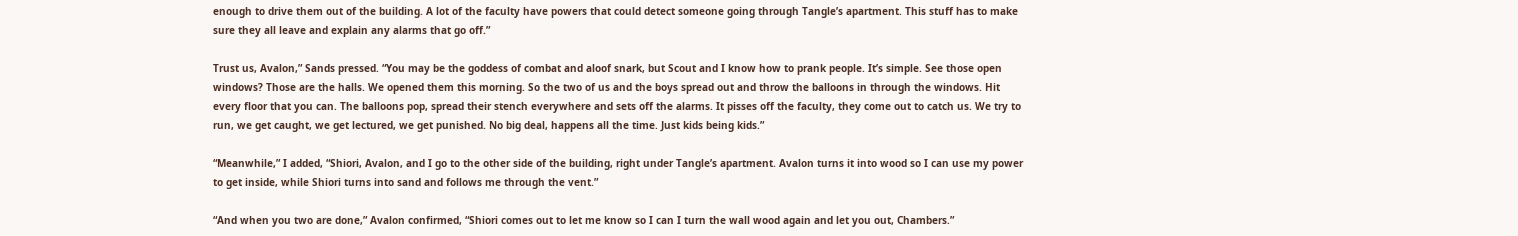enough to drive them out of the building. A lot of the faculty have powers that could detect someone going through Tangle’s apartment. This stuff has to make sure they all leave and explain any alarms that go off.”

Trust us, Avalon,” Sands pressed. “You may be the goddess of combat and aloof snark, but Scout and I know how to prank people. It’s simple. See those open windows? Those are the halls. We opened them this morning. So the two of us and the boys spread out and throw the balloons in through the windows. Hit every floor that you can. The balloons pop, spread their stench everywhere and sets off the alarms. It pisses off the faculty, they come out to catch us. We try to run, we get caught, we get lectured, we get punished. No big deal, happens all the time. Just kids being kids.”

“Meanwhile,” I added, “Shiori, Avalon, and I go to the other side of the building, right under Tangle’s apartment. Avalon turns it into wood so I can use my power to get inside, while Shiori turns into sand and follows me through the vent.”

“And when you two are done,” Avalon confirmed, “Shiori comes out to let me know so I can I turn the wall wood again and let you out, Chambers.”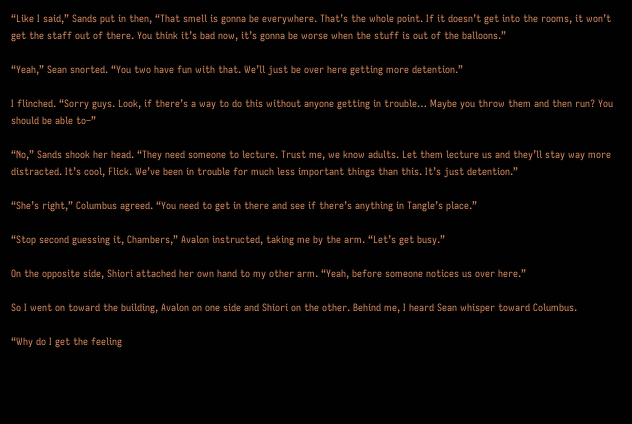“Like I said,” Sands put in then, “That smell is gonna be everywhere. That’s the whole point. If it doesn’t get into the rooms, it won’t get the staff out of there. You think it’s bad now, it’s gonna be worse when the stuff is out of the balloons.”

“Yeah,” Sean snorted. “You two have fun with that. We’ll just be over here getting more detention.”

I flinched. “Sorry guys. Look, if there’s a way to do this without anyone getting in trouble… Maybe you throw them and then run? You should be able to–”

“No,” Sands shook her head. “They need someone to lecture. Trust me, we know adults. Let them lecture us and they’ll stay way more distracted. It’s cool, Flick. We’ve been in trouble for much less important things than this. It’s just detention.”

“She’s right,” Columbus agreed. “You need to get in there and see if there’s anything in Tangle’s place.”

“Stop second guessing it, Chambers,” Avalon instructed, taking me by the arm. “Let’s get busy.”

On the opposite side, Shiori attached her own hand to my other arm. “Yeah, before someone notices us over here.”

So I went on toward the building, Avalon on one side and Shiori on the other. Behind me, I heard Sean whisper toward Columbus.

“Why do I get the feeling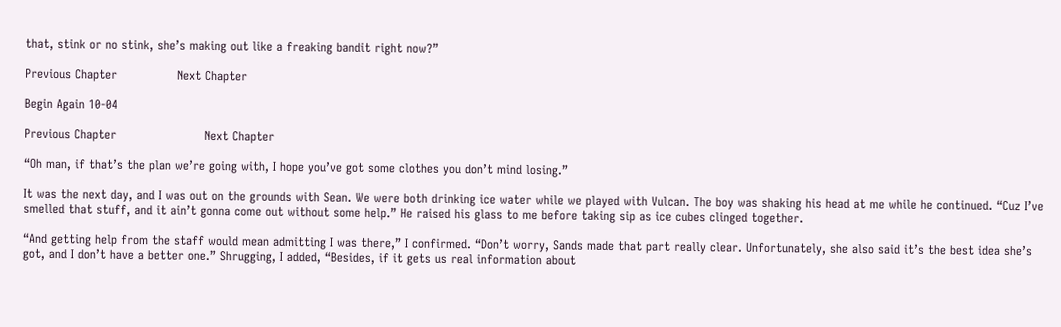that, stink or no stink, she’s making out like a freaking bandit right now?”

Previous Chapter               Next Chapter

Begin Again 10-04

Previous Chapter                      Next Chapter

“Oh man, if that’s the plan we’re going with, I hope you’ve got some clothes you don’t mind losing.”

It was the next day, and I was out on the grounds with Sean. We were both drinking ice water while we played with Vulcan. The boy was shaking his head at me while he continued. “Cuz I’ve smelled that stuff, and it ain’t gonna come out without some help.” He raised his glass to me before taking sip as ice cubes clinged together.

“And getting help from the staff would mean admitting I was there,” I confirmed. “Don’t worry, Sands made that part really clear. Unfortunately, she also said it’s the best idea she’s got, and I don’t have a better one.” Shrugging, I added, “Besides, if it gets us real information about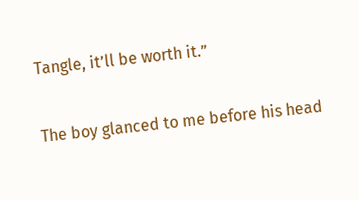Tangle, it’ll be worth it.”

The boy glanced to me before his head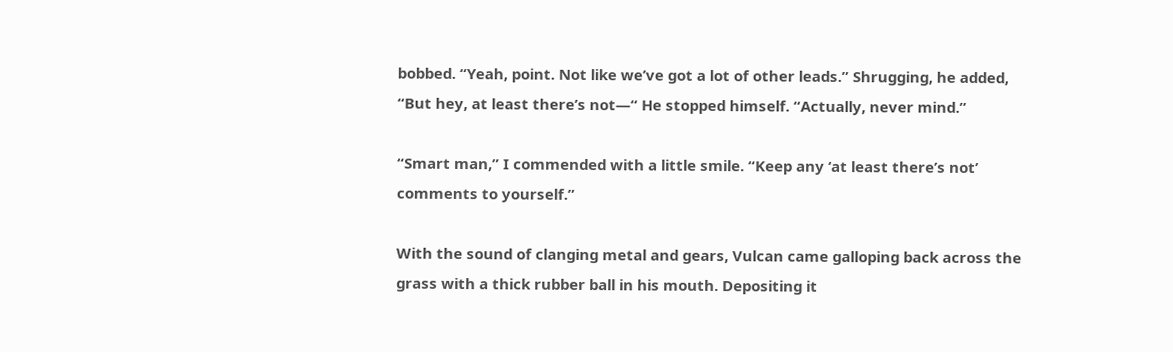bobbed. “Yeah, point. Not like we’ve got a lot of other leads.” Shrugging, he added, “But hey, at least there’s not—“ He stopped himself. “Actually, never mind.”

“Smart man,” I commended with a little smile. “Keep any ‘at least there’s not’ comments to yourself.”

With the sound of clanging metal and gears, Vulcan came galloping back across the grass with a thick rubber ball in his mouth. Depositing it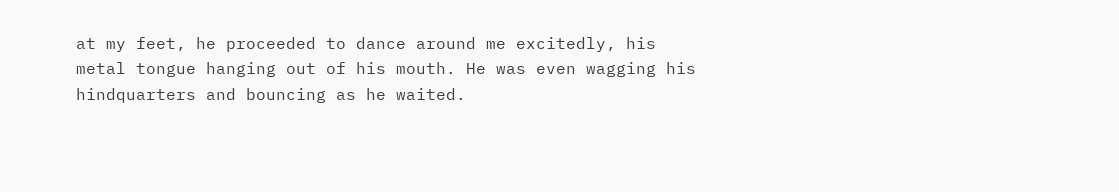at my feet, he proceeded to dance around me excitedly, his metal tongue hanging out of his mouth. He was even wagging his hindquarters and bouncing as he waited.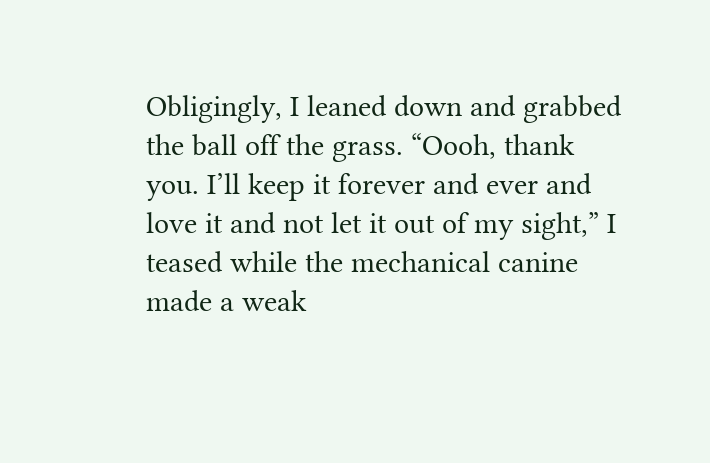Obligingly, I leaned down and grabbed the ball off the grass. “Oooh, thank you. I’ll keep it forever and ever and love it and not let it out of my sight,” I teased while the mechanical canine made a weak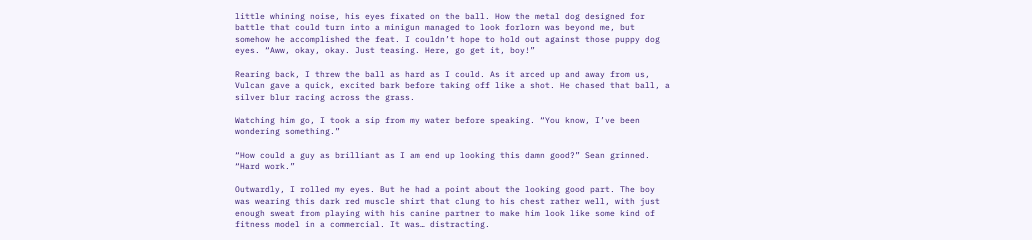little whining noise, his eyes fixated on the ball. How the metal dog designed for battle that could turn into a minigun managed to look forlorn was beyond me, but somehow he accomplished the feat. I couldn’t hope to hold out against those puppy dog eyes. “Aww, okay, okay. Just teasing. Here, go get it, boy!”

Rearing back, I threw the ball as hard as I could. As it arced up and away from us, Vulcan gave a quick, excited bark before taking off like a shot. He chased that ball, a silver blur racing across the grass.

Watching him go, I took a sip from my water before speaking. “You know, I’ve been wondering something.”

“How could a guy as brilliant as I am end up looking this damn good?” Sean grinned. “Hard work.”

Outwardly, I rolled my eyes. But he had a point about the looking good part. The boy was wearing this dark red muscle shirt that clung to his chest rather well, with just enough sweat from playing with his canine partner to make him look like some kind of fitness model in a commercial. It was… distracting.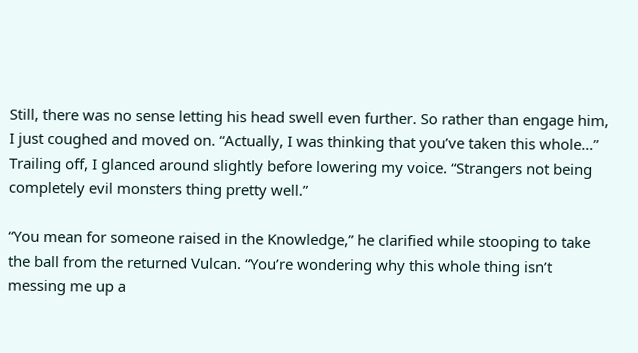Still, there was no sense letting his head swell even further. So rather than engage him, I just coughed and moved on. “Actually, I was thinking that you’ve taken this whole…” Trailing off, I glanced around slightly before lowering my voice. “Strangers not being completely evil monsters thing pretty well.”

“You mean for someone raised in the Knowledge,” he clarified while stooping to take the ball from the returned Vulcan. “You’re wondering why this whole thing isn’t messing me up a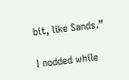bit, like Sands.”

I nodded while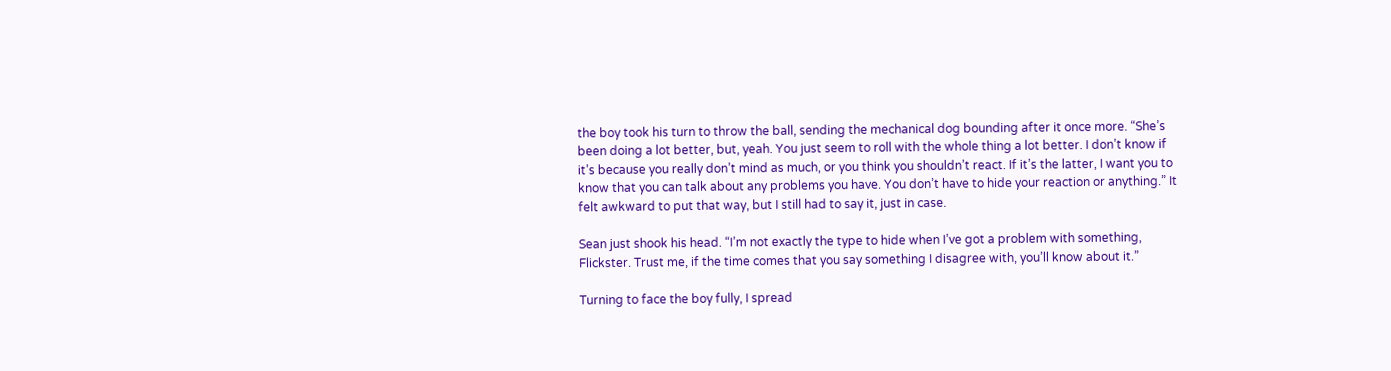the boy took his turn to throw the ball, sending the mechanical dog bounding after it once more. “She’s been doing a lot better, but, yeah. You just seem to roll with the whole thing a lot better. I don’t know if it’s because you really don’t mind as much, or you think you shouldn’t react. If it’s the latter, I want you to know that you can talk about any problems you have. You don’t have to hide your reaction or anything.” It felt awkward to put that way, but I still had to say it, just in case.

Sean just shook his head. “I’m not exactly the type to hide when I’ve got a problem with something, Flickster. Trust me, if the time comes that you say something I disagree with, you’ll know about it.”

Turning to face the boy fully, I spread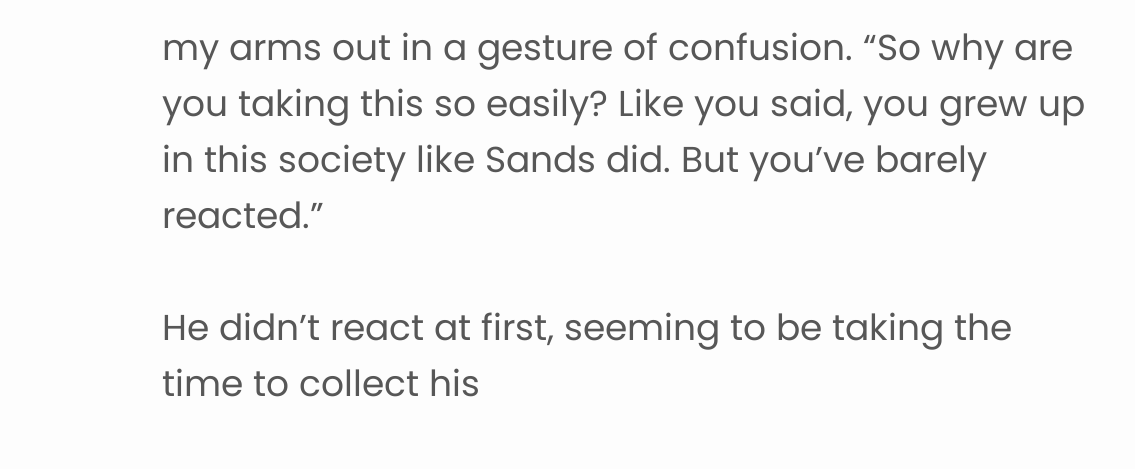my arms out in a gesture of confusion. “So why are you taking this so easily? Like you said, you grew up in this society like Sands did. But you’ve barely reacted.”

He didn’t react at first, seeming to be taking the time to collect his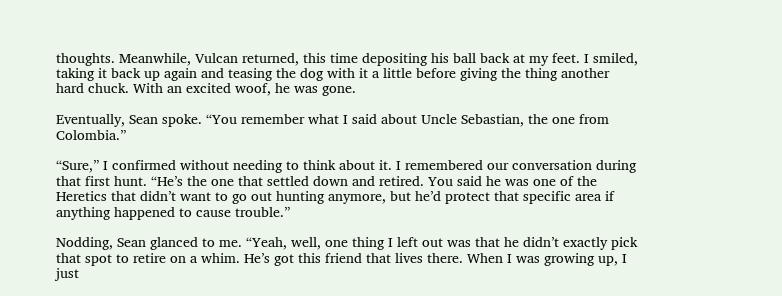thoughts. Meanwhile, Vulcan returned, this time depositing his ball back at my feet. I smiled, taking it back up again and teasing the dog with it a little before giving the thing another hard chuck. With an excited woof, he was gone.

Eventually, Sean spoke. “You remember what I said about Uncle Sebastian, the one from Colombia.”

“Sure,” I confirmed without needing to think about it. I remembered our conversation during that first hunt. “He’s the one that settled down and retired. You said he was one of the Heretics that didn’t want to go out hunting anymore, but he’d protect that specific area if anything happened to cause trouble.”

Nodding, Sean glanced to me. “Yeah, well, one thing I left out was that he didn’t exactly pick that spot to retire on a whim. He’s got this friend that lives there. When I was growing up, I just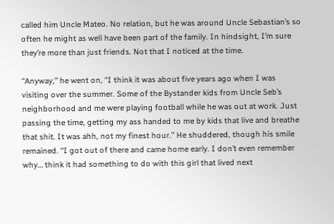called him Uncle Mateo. No relation, but he was around Uncle Sebastian’s so often he might as well have been part of the family. In hindsight, I’m sure they’re more than just friends. Not that I noticed at the time.

“Anyway,” he went on, “I think it was about five years ago when I was visiting over the summer. Some of the Bystander kids from Uncle Seb’s neighborhood and me were playing football while he was out at work. Just passing the time, getting my ass handed to me by kids that live and breathe that shit. It was ahh, not my finest hour.” He shuddered, though his smile remained. “I got out of there and came home early. I don’t even remember why… think it had something to do with this girl that lived next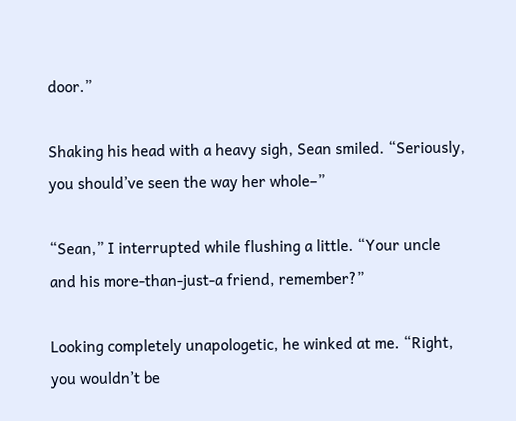door.”

Shaking his head with a heavy sigh, Sean smiled. “Seriously, you should’ve seen the way her whole–”

“Sean,” I interrupted while flushing a little. “Your uncle and his more-than-just-a friend, remember?”

Looking completely unapologetic, he winked at me. “Right, you wouldn’t be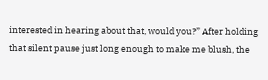interested in hearing about that, would you?” After holding that silent pause just long enough to make me blush, the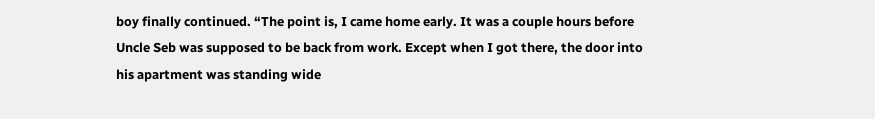boy finally continued. “The point is, I came home early. It was a couple hours before Uncle Seb was supposed to be back from work. Except when I got there, the door into his apartment was standing wide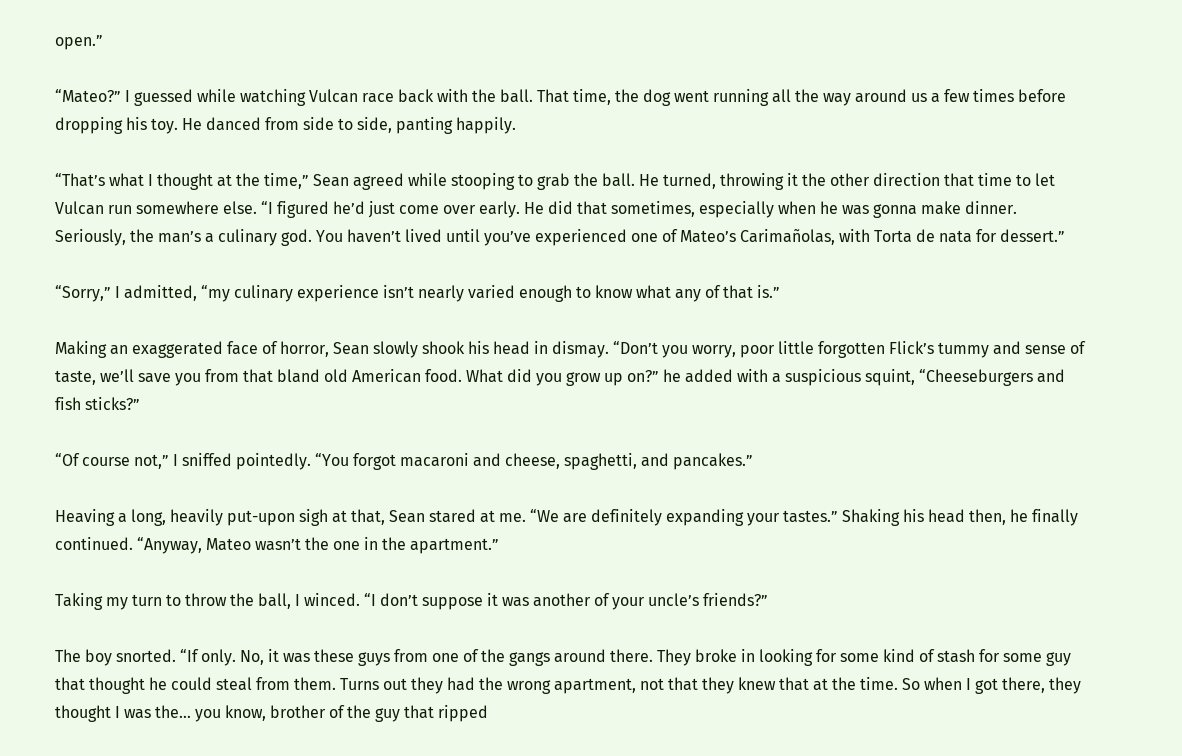open.”

“Mateo?” I guessed while watching Vulcan race back with the ball. That time, the dog went running all the way around us a few times before dropping his toy. He danced from side to side, panting happily.

“That’s what I thought at the time,” Sean agreed while stooping to grab the ball. He turned, throwing it the other direction that time to let Vulcan run somewhere else. “I figured he’d just come over early. He did that sometimes, especially when he was gonna make dinner. Seriously, the man’s a culinary god. You haven’t lived until you’ve experienced one of Mateo’s Carimañolas, with Torta de nata for dessert.”

“Sorry,” I admitted, “my culinary experience isn’t nearly varied enough to know what any of that is.”

Making an exaggerated face of horror, Sean slowly shook his head in dismay. “Don’t you worry, poor little forgotten Flick’s tummy and sense of taste, we’ll save you from that bland old American food. What did you grow up on?” he added with a suspicious squint, “Cheeseburgers and fish sticks?”

“Of course not,” I sniffed pointedly. “You forgot macaroni and cheese, spaghetti, and pancakes.”

Heaving a long, heavily put-upon sigh at that, Sean stared at me. “We are definitely expanding your tastes.” Shaking his head then, he finally continued. “Anyway, Mateo wasn’t the one in the apartment.”

Taking my turn to throw the ball, I winced. “I don’t suppose it was another of your uncle’s friends?”

The boy snorted. “If only. No, it was these guys from one of the gangs around there. They broke in looking for some kind of stash for some guy that thought he could steal from them. Turns out they had the wrong apartment, not that they knew that at the time. So when I got there, they thought I was the… you know, brother of the guy that ripped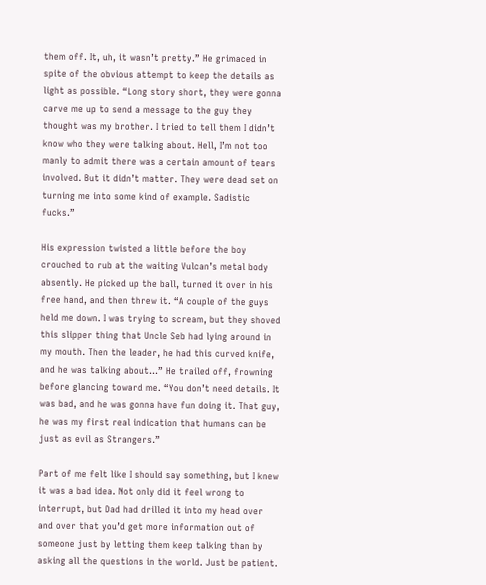them off. It, uh, it wasn’t pretty.” He grimaced in spite of the obvious attempt to keep the details as light as possible. “Long story short, they were gonna carve me up to send a message to the guy they thought was my brother. I tried to tell them I didn’t know who they were talking about. Hell, I’m not too manly to admit there was a certain amount of tears involved. But it didn’t matter. They were dead set on turning me into some kind of example. Sadistic fucks.”

His expression twisted a little before the boy crouched to rub at the waiting Vulcan’s metal body absently. He picked up the ball, turned it over in his free hand, and then threw it. “A couple of the guys held me down. I was trying to scream, but they shoved this slipper thing that Uncle Seb had lying around in my mouth. Then the leader, he had this curved knife, and he was talking about…” He trailed off, frowning before glancing toward me. “You don’t need details. It was bad, and he was gonna have fun doing it. That guy, he was my first real indication that humans can be just as evil as Strangers.”

Part of me felt like I should say something, but I knew it was a bad idea. Not only did it feel wrong to interrupt, but Dad had drilled it into my head over and over that you’d get more information out of someone just by letting them keep talking than by asking all the questions in the world. Just be patient.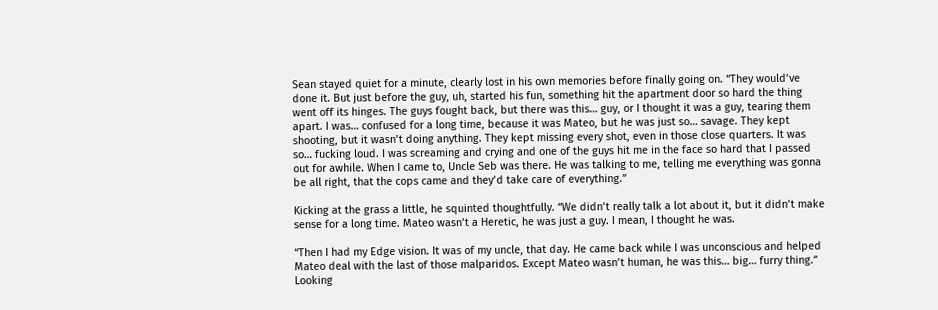Sean stayed quiet for a minute, clearly lost in his own memories before finally going on. “They would’ve done it. But just before the guy, uh, started his fun, something hit the apartment door so hard the thing went off its hinges. The guys fought back, but there was this… guy, or I thought it was a guy, tearing them apart. I was… confused for a long time, because it was Mateo, but he was just so… savage. They kept shooting, but it wasn’t doing anything. They kept missing every shot, even in those close quarters. It was so… fucking loud. I was screaming and crying and one of the guys hit me in the face so hard that I passed out for awhile. When I came to, Uncle Seb was there. He was talking to me, telling me everything was gonna be all right, that the cops came and they’d take care of everything.”

Kicking at the grass a little, he squinted thoughtfully. “We didn’t really talk a lot about it, but it didn’t make sense for a long time. Mateo wasn’t a Heretic, he was just a guy. I mean, I thought he was.

“Then I had my Edge vision. It was of my uncle, that day. He came back while I was unconscious and helped Mateo deal with the last of those malparidos. Except Mateo wasn’t human, he was this… big… furry thing.” Looking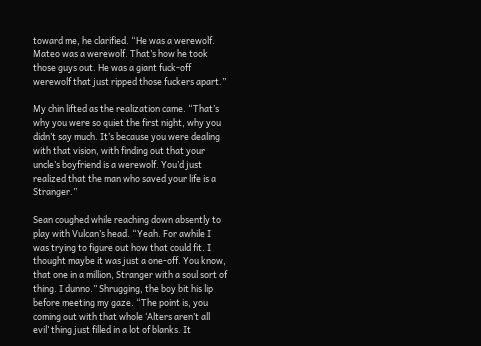toward me, he clarified. “He was a werewolf. Mateo was a werewolf. That’s how he took those guys out. He was a giant fuck-off werewolf that just ripped those fuckers apart.”

My chin lifted as the realization came. “That’s why you were so quiet the first night, why you didn’t say much. It’s because you were dealing with that vision, with finding out that your uncle’s boyfriend is a werewolf. You’d just realized that the man who saved your life is a Stranger.”

Sean coughed while reaching down absently to play with Vulcan’s head. “Yeah. For awhile I was trying to figure out how that could fit. I thought maybe it was just a one-off. You know, that one in a million, Stranger with a soul sort of thing. I dunno.” Shrugging, the boy bit his lip before meeting my gaze. “The point is, you coming out with that whole ‘Alters aren’t all evil’ thing just filled in a lot of blanks. It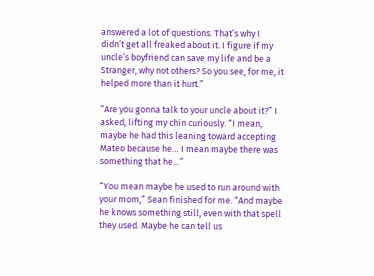answered a lot of questions. That’s why I didn’t get all freaked about it. I figure if my uncle’s boyfriend can save my life and be a Stranger, why not others? So you see, for me, it helped more than it hurt.”

“Are you gonna talk to your uncle about it?” I asked, lifting my chin curiously. “I mean, maybe he had this leaning toward accepting Mateo because he… I mean maybe there was something that he…”

“You mean maybe he used to run around with your mom,” Sean finished for me. “And maybe he knows something still, even with that spell they used. Maybe he can tell us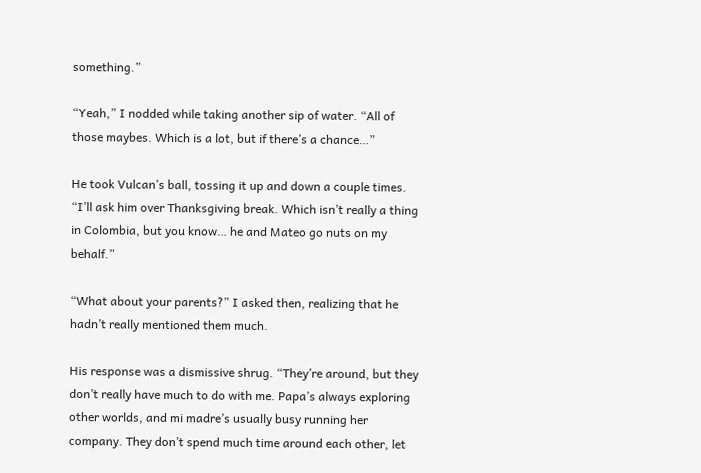something.”

“Yeah,” I nodded while taking another sip of water. “All of those maybes. Which is a lot, but if there’s a chance…”

He took Vulcan’s ball, tossing it up and down a couple times. “I’ll ask him over Thanksgiving break. Which isn’t really a thing in Colombia, but you know… he and Mateo go nuts on my behalf.”

“What about your parents?” I asked then, realizing that he hadn’t really mentioned them much.

His response was a dismissive shrug. “They’re around, but they don’t really have much to do with me. Papa’s always exploring other worlds, and mi madre’s usually busy running her company. They don’t spend much time around each other, let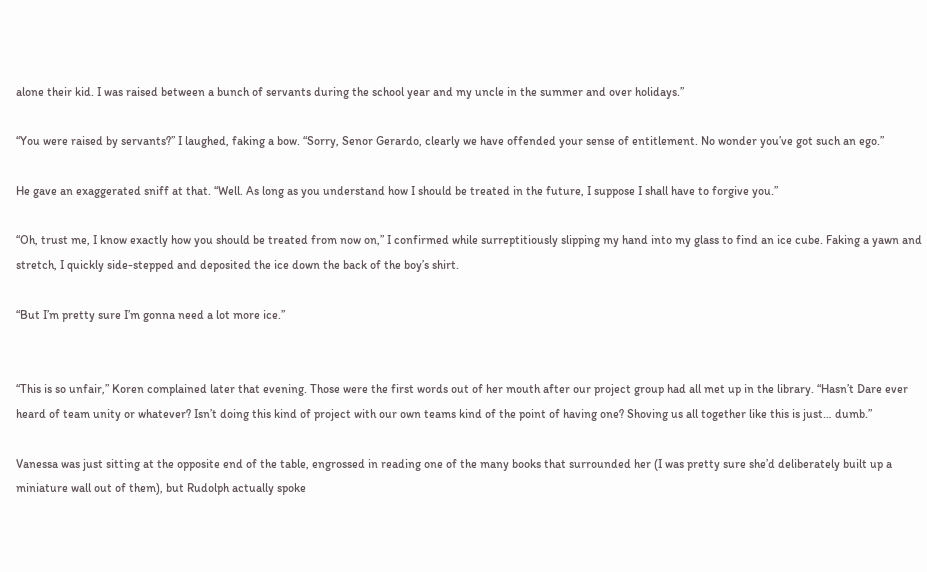alone their kid. I was raised between a bunch of servants during the school year and my uncle in the summer and over holidays.”

“You were raised by servants?” I laughed, faking a bow. “Sorry, Senor Gerardo, clearly we have offended your sense of entitlement. No wonder you’ve got such an ego.”

He gave an exaggerated sniff at that. “Well. As long as you understand how I should be treated in the future, I suppose I shall have to forgive you.”

“Oh, trust me, I know exactly how you should be treated from now on,” I confirmed while surreptitiously slipping my hand into my glass to find an ice cube. Faking a yawn and stretch, I quickly side-stepped and deposited the ice down the back of the boy’s shirt.

“But I’m pretty sure I’m gonna need a lot more ice.”


“This is so unfair,” Koren complained later that evening. Those were the first words out of her mouth after our project group had all met up in the library. “Hasn’t Dare ever heard of team unity or whatever? Isn’t doing this kind of project with our own teams kind of the point of having one? Shoving us all together like this is just… dumb.”

Vanessa was just sitting at the opposite end of the table, engrossed in reading one of the many books that surrounded her (I was pretty sure she’d deliberately built up a miniature wall out of them), but Rudolph actually spoke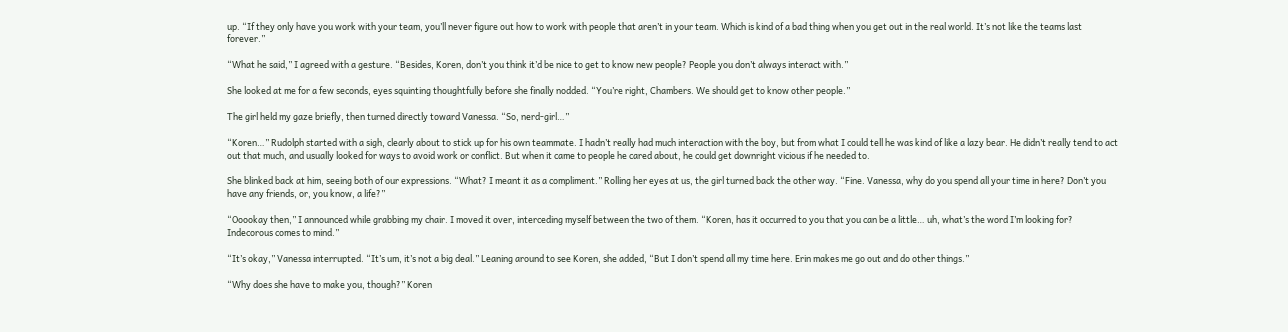up. “If they only have you work with your team, you’ll never figure out how to work with people that aren’t in your team. Which is kind of a bad thing when you get out in the real world. It’s not like the teams last forever.”

“What he said,” I agreed with a gesture. “Besides, Koren, don’t you think it’d be nice to get to know new people? People you don’t always interact with.”

She looked at me for a few seconds, eyes squinting thoughtfully before she finally nodded. “You’re right, Chambers. We should get to know other people.”

The girl held my gaze briefly, then turned directly toward Vanessa. “So, nerd-girl…”

“Koren…” Rudolph started with a sigh, clearly about to stick up for his own teammate. I hadn’t really had much interaction with the boy, but from what I could tell he was kind of like a lazy bear. He didn’t really tend to act out that much, and usually looked for ways to avoid work or conflict. But when it came to people he cared about, he could get downright vicious if he needed to.

She blinked back at him, seeing both of our expressions. “What? I meant it as a compliment.” Rolling her eyes at us, the girl turned back the other way. “Fine. Vanessa, why do you spend all your time in here? Don’t you have any friends, or, you know, a life?”

“Ooookay then,” I announced while grabbing my chair. I moved it over, interceding myself between the two of them. “Koren, has it occurred to you that you can be a little… uh, what’s the word I’m looking for? Indecorous comes to mind.”

“It’s okay,” Vanessa interrupted. “It’s um, it’s not a big deal.” Leaning around to see Koren, she added, “But I don’t spend all my time here. Erin makes me go out and do other things.”

“Why does she have to make you, though?” Koren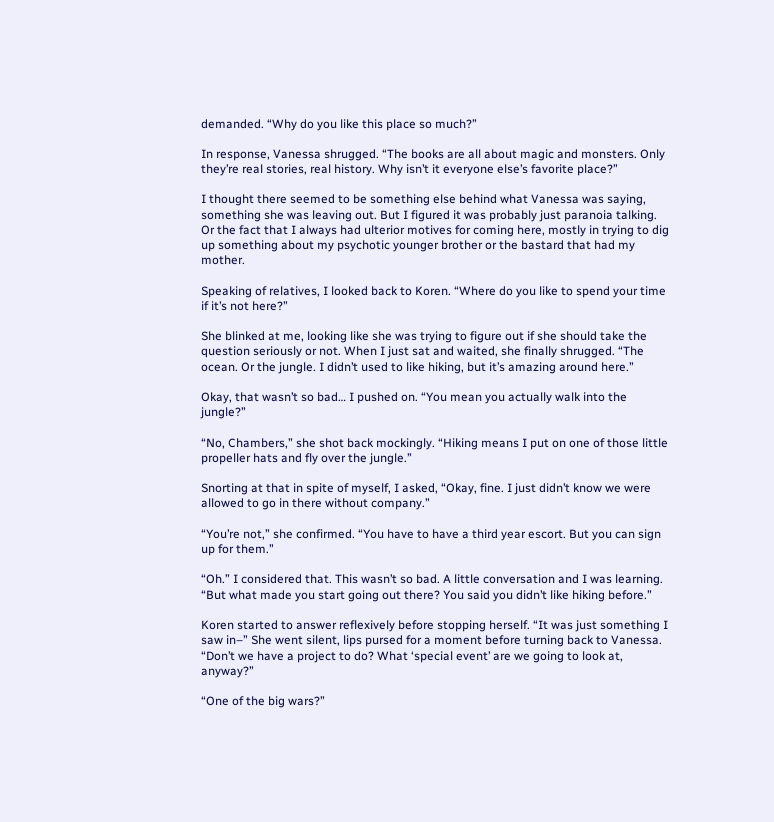demanded. “Why do you like this place so much?”

In response, Vanessa shrugged. “The books are all about magic and monsters. Only they’re real stories, real history. Why isn’t it everyone else’s favorite place?”

I thought there seemed to be something else behind what Vanessa was saying, something she was leaving out. But I figured it was probably just paranoia talking. Or the fact that I always had ulterior motives for coming here, mostly in trying to dig up something about my psychotic younger brother or the bastard that had my mother.

Speaking of relatives, I looked back to Koren. “Where do you like to spend your time if it’s not here?”

She blinked at me, looking like she was trying to figure out if she should take the question seriously or not. When I just sat and waited, she finally shrugged. “The ocean. Or the jungle. I didn’t used to like hiking, but it’s amazing around here.”

Okay, that wasn’t so bad… I pushed on. “You mean you actually walk into the jungle?”

“No, Chambers,” she shot back mockingly. “Hiking means I put on one of those little propeller hats and fly over the jungle.”

Snorting at that in spite of myself, I asked, “Okay, fine. I just didn’t know we were allowed to go in there without company.”

“You’re not,” she confirmed. “You have to have a third year escort. But you can sign up for them.”

“Oh.” I considered that. This wasn’t so bad. A little conversation and I was learning. “But what made you start going out there? You said you didn’t like hiking before.”

Koren started to answer reflexively before stopping herself. “It was just something I saw in–” She went silent, lips pursed for a moment before turning back to Vanessa. “Don’t we have a project to do? What ‘special event’ are we going to look at, anyway?”

“One of the big wars?”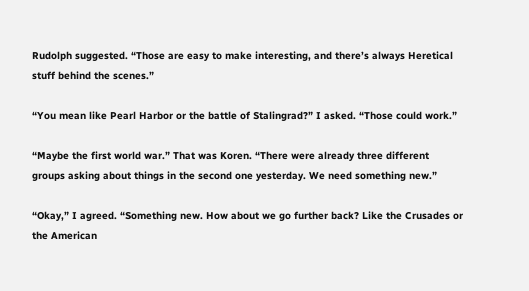Rudolph suggested. “Those are easy to make interesting, and there’s always Heretical stuff behind the scenes.”

“You mean like Pearl Harbor or the battle of Stalingrad?” I asked. “Those could work.”

“Maybe the first world war.” That was Koren. “There were already three different groups asking about things in the second one yesterday. We need something new.”

“Okay,” I agreed. “Something new. How about we go further back? Like the Crusades or the American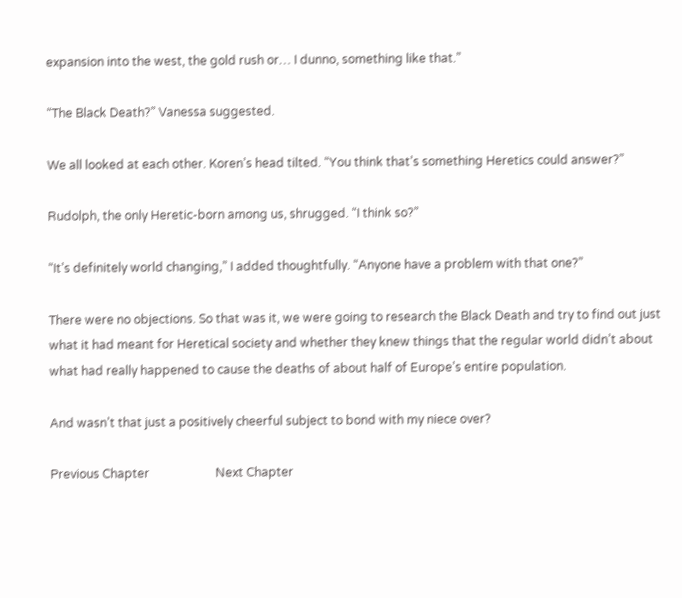expansion into the west, the gold rush or… I dunno, something like that.”

“The Black Death?” Vanessa suggested.

We all looked at each other. Koren’s head tilted. “You think that’s something Heretics could answer?”

Rudolph, the only Heretic-born among us, shrugged. “I think so?”

“It’s definitely world changing,” I added thoughtfully. “Anyone have a problem with that one?”

There were no objections. So that was it, we were going to research the Black Death and try to find out just what it had meant for Heretical society and whether they knew things that the regular world didn’t about what had really happened to cause the deaths of about half of Europe’s entire population.

And wasn’t that just a positively cheerful subject to bond with my niece over?

Previous Chapter                      Next Chapter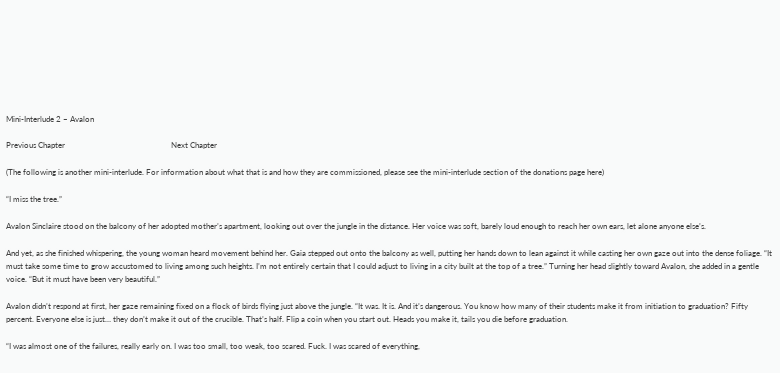Mini-Interlude 2 – Avalon

Previous Chapter                                                     Next Chapter

(The following is another mini-interlude. For information about what that is and how they are commissioned, please see the mini-interlude section of the donations page here)

“I miss the tree.”

Avalon Sinclaire stood on the balcony of her adopted mother’s apartment, looking out over the jungle in the distance. Her voice was soft, barely loud enough to reach her own ears, let alone anyone else’s.

And yet, as she finished whispering, the young woman heard movement behind her. Gaia stepped out onto the balcony as well, putting her hands down to lean against it while casting her own gaze out into the dense foliage. “It must take some time to grow accustomed to living among such heights. I’m not entirely certain that I could adjust to living in a city built at the top of a tree.” Turning her head slightly toward Avalon, she added in a gentle voice. “But it must have been very beautiful.”

Avalon didn’t respond at first, her gaze remaining fixed on a flock of birds flying just above the jungle. “It was. It is. And it’s dangerous. You know how many of their students make it from initiation to graduation? Fifty percent. Everyone else is just… they don’t make it out of the crucible. That’s half. Flip a coin when you start out. Heads you make it, tails you die before graduation.

“I was almost one of the failures, really early on. I was too small, too weak, too scared. Fuck. I was scared of everything,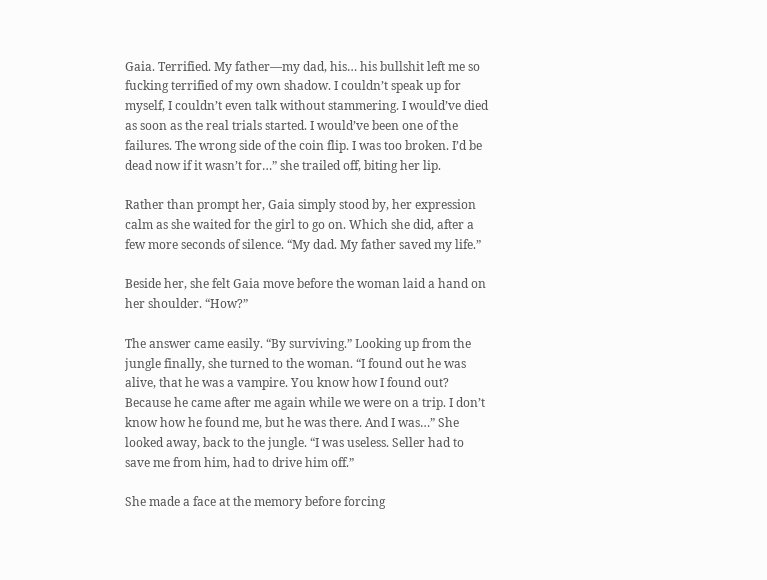Gaia. Terrified. My father—my dad, his… his bullshit left me so fucking terrified of my own shadow. I couldn’t speak up for myself, I couldn’t even talk without stammering. I would’ve died as soon as the real trials started. I would’ve been one of the failures. The wrong side of the coin flip. I was too broken. I’d be dead now if it wasn’t for…” she trailed off, biting her lip.

Rather than prompt her, Gaia simply stood by, her expression calm as she waited for the girl to go on. Which she did, after a few more seconds of silence. “My dad. My father saved my life.”

Beside her, she felt Gaia move before the woman laid a hand on her shoulder. “How?”

The answer came easily. “By surviving.” Looking up from the jungle finally, she turned to the woman. “I found out he was alive, that he was a vampire. You know how I found out? Because he came after me again while we were on a trip. I don’t know how he found me, but he was there. And I was…” She looked away, back to the jungle. “I was useless. Seller had to save me from him, had to drive him off.”

She made a face at the memory before forcing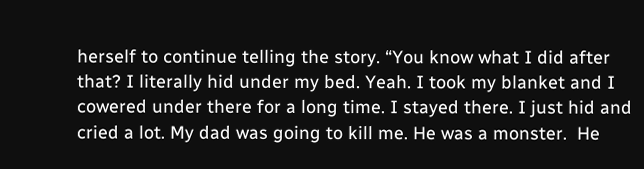herself to continue telling the story. “You know what I did after that? I literally hid under my bed. Yeah. I took my blanket and I cowered under there for a long time. I stayed there. I just hid and cried a lot. My dad was going to kill me. He was a monster.  He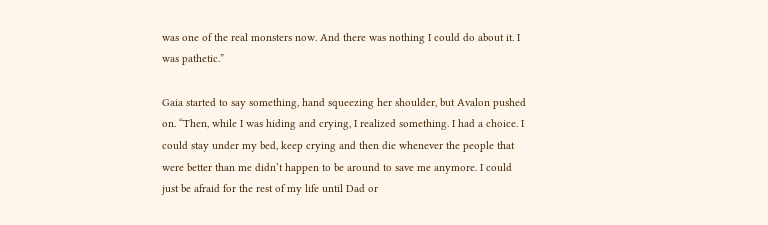was one of the real monsters now. And there was nothing I could do about it. I was pathetic.”

Gaia started to say something, hand squeezing her shoulder, but Avalon pushed on. “Then, while I was hiding and crying, I realized something. I had a choice. I could stay under my bed, keep crying and then die whenever the people that were better than me didn’t happen to be around to save me anymore. I could just be afraid for the rest of my life until Dad or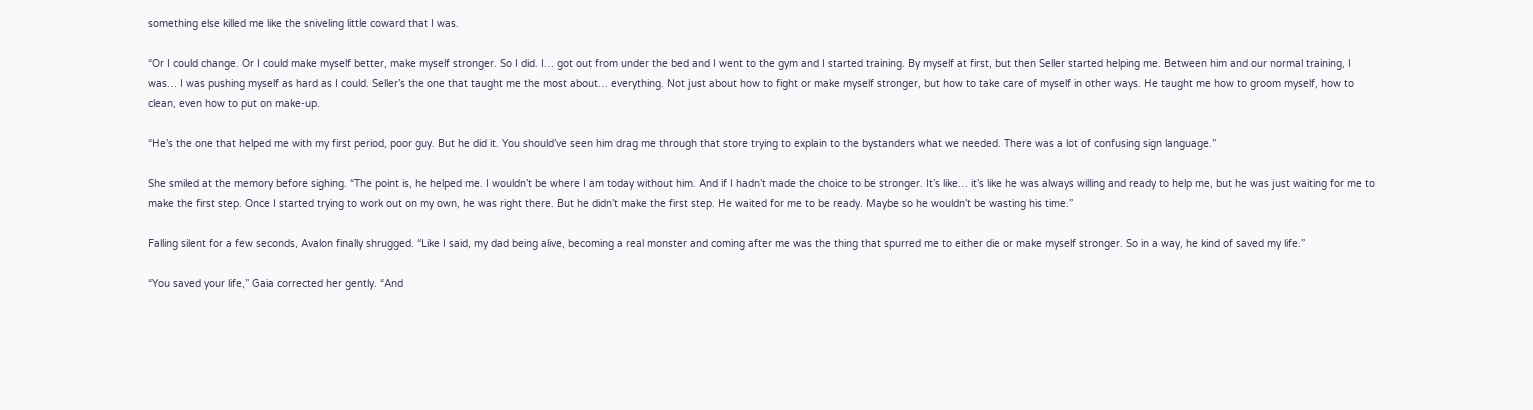something else killed me like the sniveling little coward that I was.

“Or I could change. Or I could make myself better, make myself stronger. So I did. I… got out from under the bed and I went to the gym and I started training. By myself at first, but then Seller started helping me. Between him and our normal training, I was… I was pushing myself as hard as I could. Seller’s the one that taught me the most about… everything. Not just about how to fight or make myself stronger, but how to take care of myself in other ways. He taught me how to groom myself, how to clean, even how to put on make-up.

“He’s the one that helped me with my first period, poor guy. But he did it. You should’ve seen him drag me through that store trying to explain to the bystanders what we needed. There was a lot of confusing sign language.”

She smiled at the memory before sighing. “The point is, he helped me. I wouldn’t be where I am today without him. And if I hadn’t made the choice to be stronger. It’s like… it’s like he was always willing and ready to help me, but he was just waiting for me to make the first step. Once I started trying to work out on my own, he was right there. But he didn’t make the first step. He waited for me to be ready. Maybe so he wouldn’t be wasting his time.”

Falling silent for a few seconds, Avalon finally shrugged. “Like I said, my dad being alive, becoming a real monster and coming after me was the thing that spurred me to either die or make myself stronger. So in a way, he kind of saved my life.”

“You saved your life,” Gaia corrected her gently. “And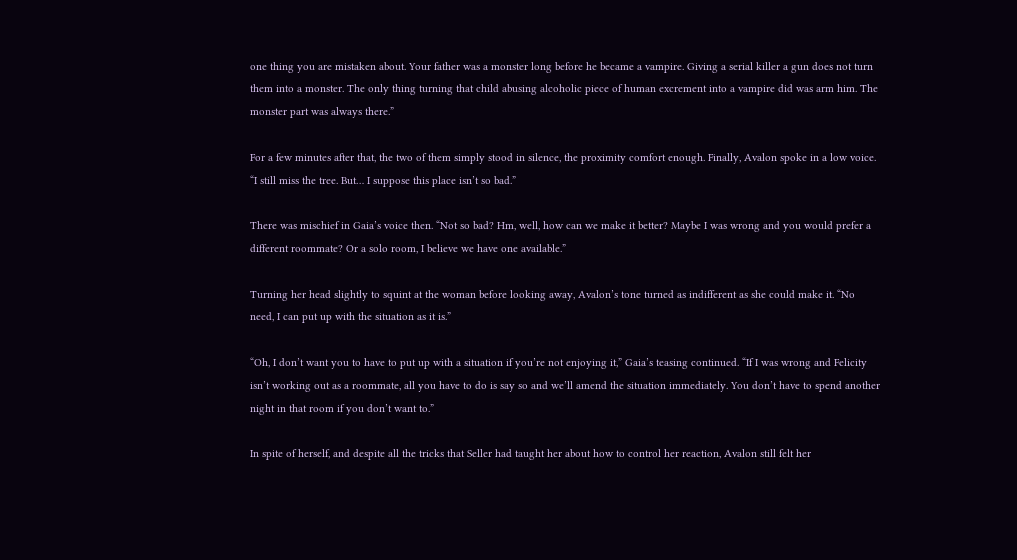one thing you are mistaken about. Your father was a monster long before he became a vampire. Giving a serial killer a gun does not turn them into a monster. The only thing turning that child abusing alcoholic piece of human excrement into a vampire did was arm him. The monster part was always there.”

For a few minutes after that, the two of them simply stood in silence, the proximity comfort enough. Finally, Avalon spoke in a low voice. “I still miss the tree. But… I suppose this place isn’t so bad.”

There was mischief in Gaia’s voice then. “Not so bad? Hm, well, how can we make it better? Maybe I was wrong and you would prefer a different roommate? Or a solo room, I believe we have one available.”

Turning her head slightly to squint at the woman before looking away, Avalon’s tone turned as indifferent as she could make it. “No need, I can put up with the situation as it is.”

“Oh, I don’t want you to have to put up with a situation if you’re not enjoying it,” Gaia’s teasing continued. “If I was wrong and Felicity isn’t working out as a roommate, all you have to do is say so and we’ll amend the situation immediately. You don’t have to spend another night in that room if you don’t want to.”

In spite of herself, and despite all the tricks that Seller had taught her about how to control her reaction, Avalon still felt her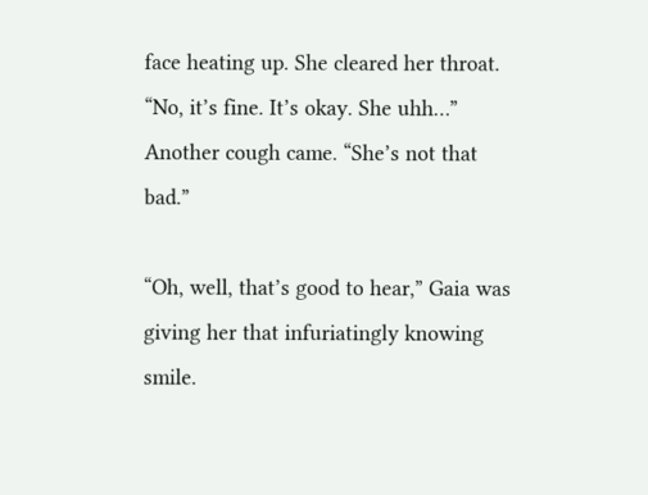face heating up. She cleared her throat. “No, it’s fine. It’s okay. She uhh…” Another cough came. “She’s not that bad.”

“Oh, well, that’s good to hear,” Gaia was giving her that infuriatingly knowing smile.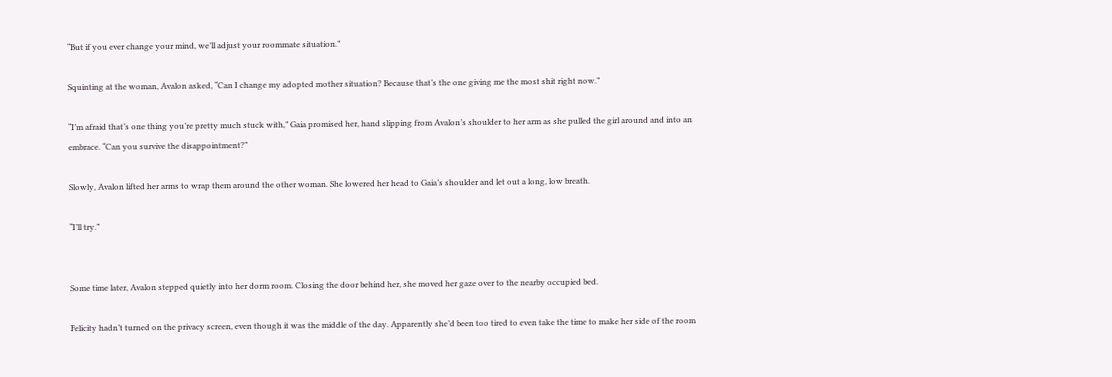“But if you ever change your mind, we’ll adjust your roommate situation.”

Squinting at the woman, Avalon asked, “Can I change my adopted mother situation? Because that’s the one giving me the most shit right now.”

“I’m afraid that’s one thing you’re pretty much stuck with,” Gaia promised her, hand slipping from Avalon’s shoulder to her arm as she pulled the girl around and into an embrace. “Can you survive the disappointment?”

Slowly, Avalon lifted her arms to wrap them around the other woman. She lowered her head to Gaia’s shoulder and let out a long, low breath.

“I’ll try.”


Some time later, Avalon stepped quietly into her dorm room. Closing the door behind her, she moved her gaze over to the nearby occupied bed.

Felicity hadn’t turned on the privacy screen, even though it was the middle of the day. Apparently she’d been too tired to even take the time to make her side of the room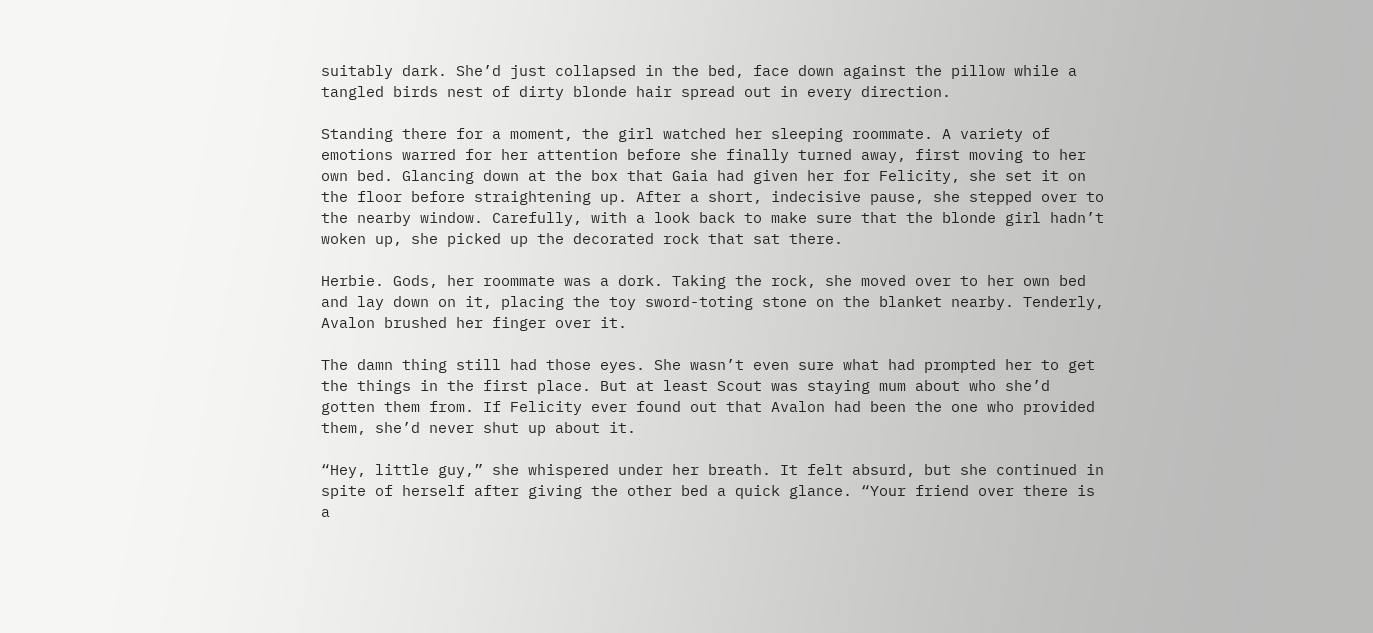suitably dark. She’d just collapsed in the bed, face down against the pillow while a tangled birds nest of dirty blonde hair spread out in every direction.

Standing there for a moment, the girl watched her sleeping roommate. A variety of emotions warred for her attention before she finally turned away, first moving to her own bed. Glancing down at the box that Gaia had given her for Felicity, she set it on the floor before straightening up. After a short, indecisive pause, she stepped over to the nearby window. Carefully, with a look back to make sure that the blonde girl hadn’t woken up, she picked up the decorated rock that sat there.

Herbie. Gods, her roommate was a dork. Taking the rock, she moved over to her own bed and lay down on it, placing the toy sword-toting stone on the blanket nearby. Tenderly, Avalon brushed her finger over it.

The damn thing still had those eyes. She wasn’t even sure what had prompted her to get the things in the first place. But at least Scout was staying mum about who she’d gotten them from. If Felicity ever found out that Avalon had been the one who provided them, she’d never shut up about it.

“Hey, little guy,” she whispered under her breath. It felt absurd, but she continued in spite of herself after giving the other bed a quick glance. “Your friend over there is a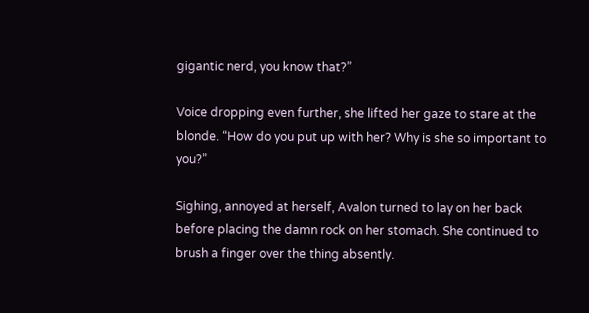gigantic nerd, you know that?”

Voice dropping even further, she lifted her gaze to stare at the blonde. “How do you put up with her? Why is she so important to you?”

Sighing, annoyed at herself, Avalon turned to lay on her back before placing the damn rock on her stomach. She continued to brush a finger over the thing absently.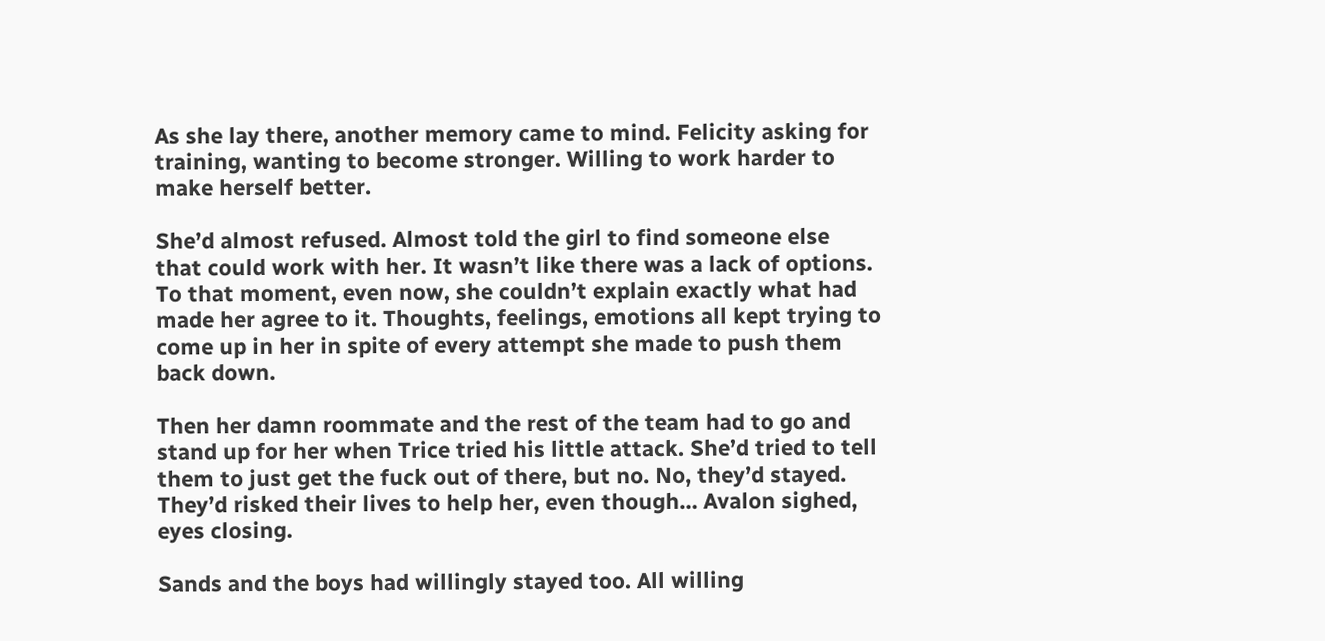As she lay there, another memory came to mind. Felicity asking for training, wanting to become stronger. Willing to work harder to make herself better.

She’d almost refused. Almost told the girl to find someone else that could work with her. It wasn’t like there was a lack of options. To that moment, even now, she couldn’t explain exactly what had made her agree to it. Thoughts, feelings, emotions all kept trying to come up in her in spite of every attempt she made to push them back down.

Then her damn roommate and the rest of the team had to go and stand up for her when Trice tried his little attack. She’d tried to tell them to just get the fuck out of there, but no. No, they’d stayed. They’d risked their lives to help her, even though… Avalon sighed, eyes closing.

Sands and the boys had willingly stayed too. All willing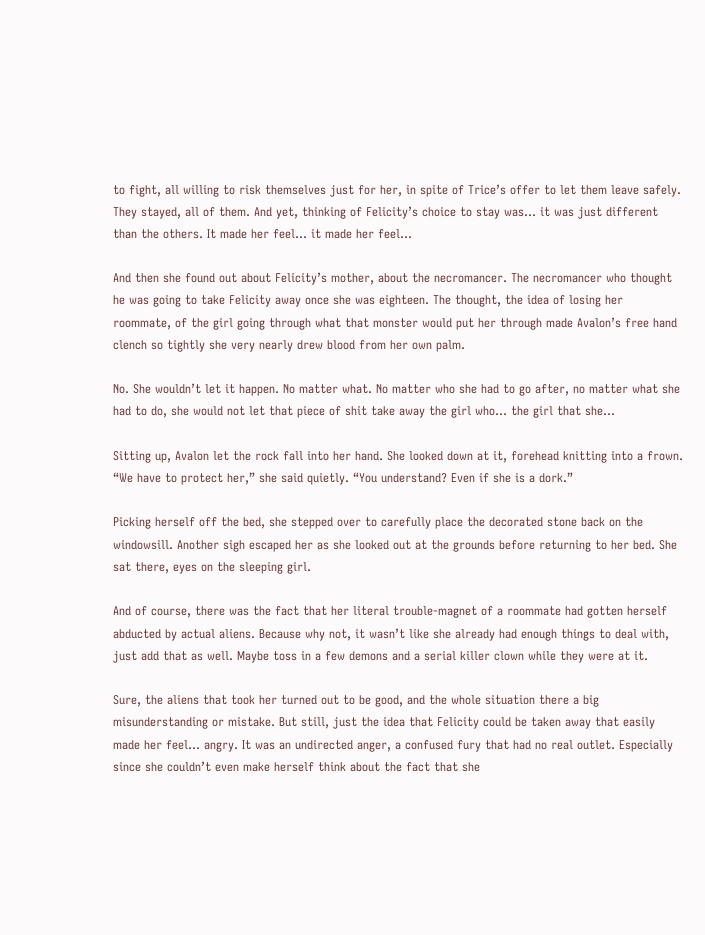to fight, all willing to risk themselves just for her, in spite of Trice’s offer to let them leave safely. They stayed, all of them. And yet, thinking of Felicity’s choice to stay was… it was just different than the others. It made her feel… it made her feel…

And then she found out about Felicity’s mother, about the necromancer. The necromancer who thought he was going to take Felicity away once she was eighteen. The thought, the idea of losing her roommate, of the girl going through what that monster would put her through made Avalon’s free hand clench so tightly she very nearly drew blood from her own palm.

No. She wouldn’t let it happen. No matter what. No matter who she had to go after, no matter what she had to do, she would not let that piece of shit take away the girl who… the girl that she…

Sitting up, Avalon let the rock fall into her hand. She looked down at it, forehead knitting into a frown. “We have to protect her,” she said quietly. “You understand? Even if she is a dork.”

Picking herself off the bed, she stepped over to carefully place the decorated stone back on the windowsill. Another sigh escaped her as she looked out at the grounds before returning to her bed. She sat there, eyes on the sleeping girl.

And of course, there was the fact that her literal trouble-magnet of a roommate had gotten herself abducted by actual aliens. Because why not, it wasn’t like she already had enough things to deal with, just add that as well. Maybe toss in a few demons and a serial killer clown while they were at it.

Sure, the aliens that took her turned out to be good, and the whole situation there a big misunderstanding or mistake. But still, just the idea that Felicity could be taken away that easily made her feel… angry. It was an undirected anger, a confused fury that had no real outlet. Especially since she couldn’t even make herself think about the fact that she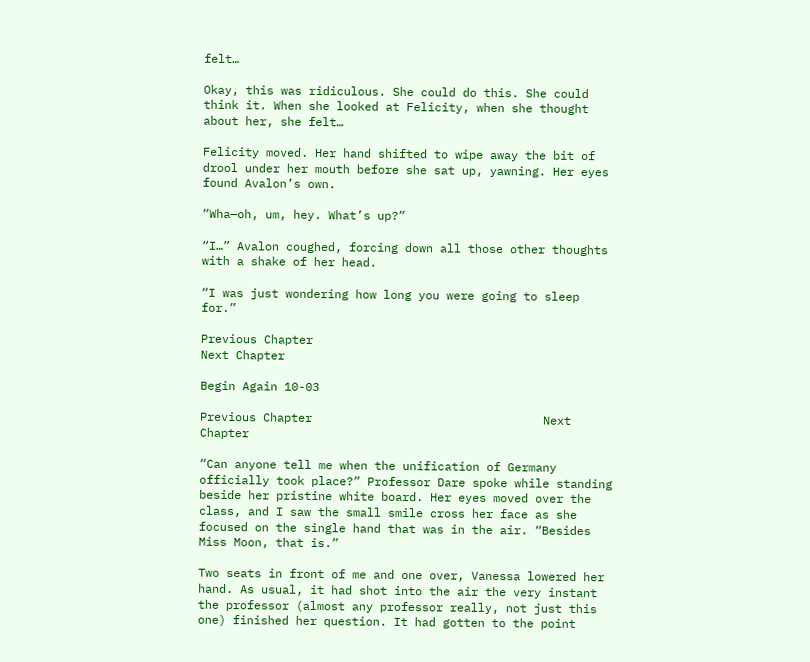felt…

Okay, this was ridiculous. She could do this. She could think it. When she looked at Felicity, when she thought about her, she felt…

Felicity moved. Her hand shifted to wipe away the bit of drool under her mouth before she sat up, yawning. Her eyes found Avalon’s own.

“Wha—oh, um, hey. What’s up?”

“I…” Avalon coughed, forcing down all those other thoughts with a shake of her head.

“I was just wondering how long you were going to sleep for.”

Previous Chapter                                                     Next Chapter

Begin Again 10-03

Previous Chapter                                 Next Chapter

“Can anyone tell me when the unification of Germany officially took place?” Professor Dare spoke while standing beside her pristine white board. Her eyes moved over the class, and I saw the small smile cross her face as she focused on the single hand that was in the air. “Besides Miss Moon, that is.”

Two seats in front of me and one over, Vanessa lowered her hand. As usual, it had shot into the air the very instant the professor (almost any professor really, not just this one) finished her question. It had gotten to the point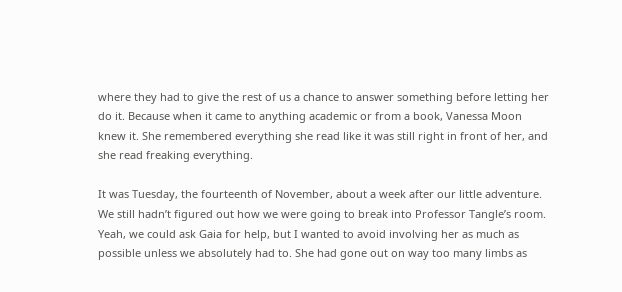where they had to give the rest of us a chance to answer something before letting her do it. Because when it came to anything academic or from a book, Vanessa Moon knew it. She remembered everything she read like it was still right in front of her, and she read freaking everything.

It was Tuesday, the fourteenth of November, about a week after our little adventure. We still hadn’t figured out how we were going to break into Professor Tangle’s room. Yeah, we could ask Gaia for help, but I wanted to avoid involving her as much as possible unless we absolutely had to. She had gone out on way too many limbs as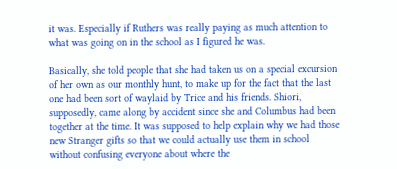it was. Especially if Ruthers was really paying as much attention to what was going on in the school as I figured he was.

Basically, she told people that she had taken us on a special excursion of her own as our monthly hunt, to make up for the fact that the last one had been sort of waylaid by Trice and his friends. Shiori, supposedly, came along by accident since she and Columbus had been together at the time. It was supposed to help explain why we had those new Stranger gifts so that we could actually use them in school without confusing everyone about where the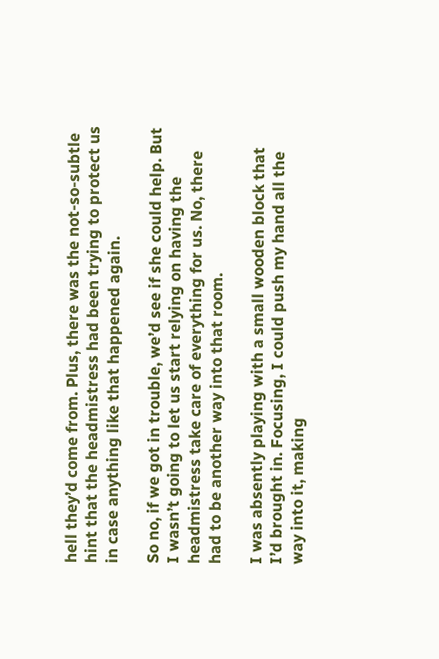hell they’d come from. Plus, there was the not-so-subtle hint that the headmistress had been trying to protect us in case anything like that happened again.

So no, if we got in trouble, we’d see if she could help. But I wasn’t going to let us start relying on having the headmistress take care of everything for us. No, there had to be another way into that room.

I was absently playing with a small wooden block that I’d brought in. Focusing, I could push my hand all the way into it, making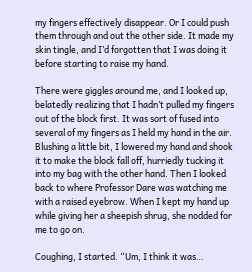my fingers effectively disappear. Or I could push them through and out the other side. It made my skin tingle, and I’d forgotten that I was doing it before starting to raise my hand.

There were giggles around me, and I looked up, belatedly realizing that I hadn’t pulled my fingers out of the block first. It was sort of fused into several of my fingers as I held my hand in the air. Blushing a little bit, I lowered my hand and shook it to make the block fall off, hurriedly tucking it into my bag with the other hand. Then I looked back to where Professor Dare was watching me with a raised eyebrow. When I kept my hand up while giving her a sheepish shrug, she nodded for me to go on.

Coughing, I started. “Um, I think it was…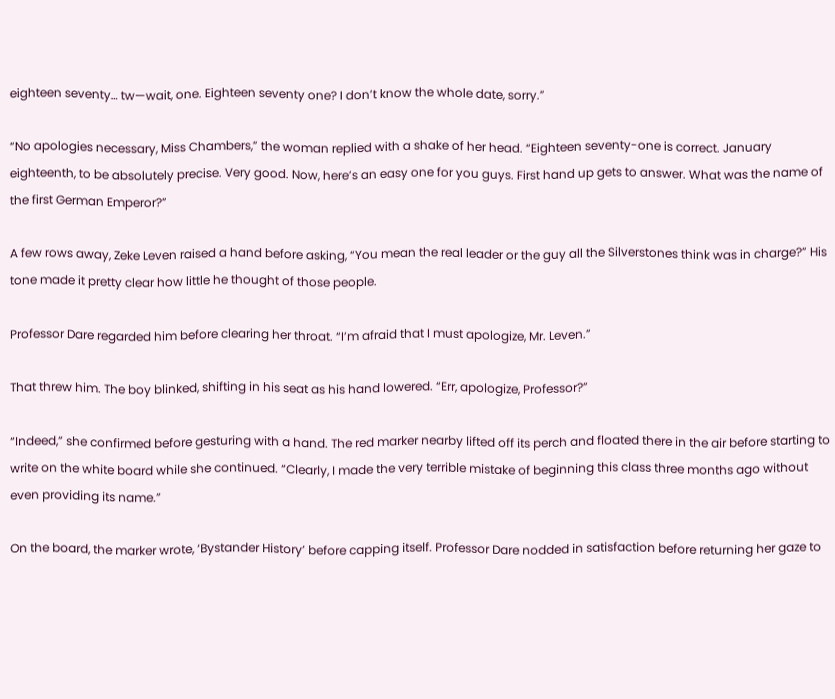eighteen seventy… tw—wait, one. Eighteen seventy one? I don’t know the whole date, sorry.”

“No apologies necessary, Miss Chambers,” the woman replied with a shake of her head. “Eighteen seventy-one is correct. January eighteenth, to be absolutely precise. Very good. Now, here’s an easy one for you guys. First hand up gets to answer. What was the name of the first German Emperor?”

A few rows away, Zeke Leven raised a hand before asking, “You mean the real leader or the guy all the Silverstones think was in charge?” His tone made it pretty clear how little he thought of those people.

Professor Dare regarded him before clearing her throat. “I’m afraid that I must apologize, Mr. Leven.”

That threw him. The boy blinked, shifting in his seat as his hand lowered. “Err, apologize, Professor?”

“Indeed,” she confirmed before gesturing with a hand. The red marker nearby lifted off its perch and floated there in the air before starting to write on the white board while she continued. “Clearly, I made the very terrible mistake of beginning this class three months ago without even providing its name.”

On the board, the marker wrote, ‘Bystander History’ before capping itself. Professor Dare nodded in satisfaction before returning her gaze to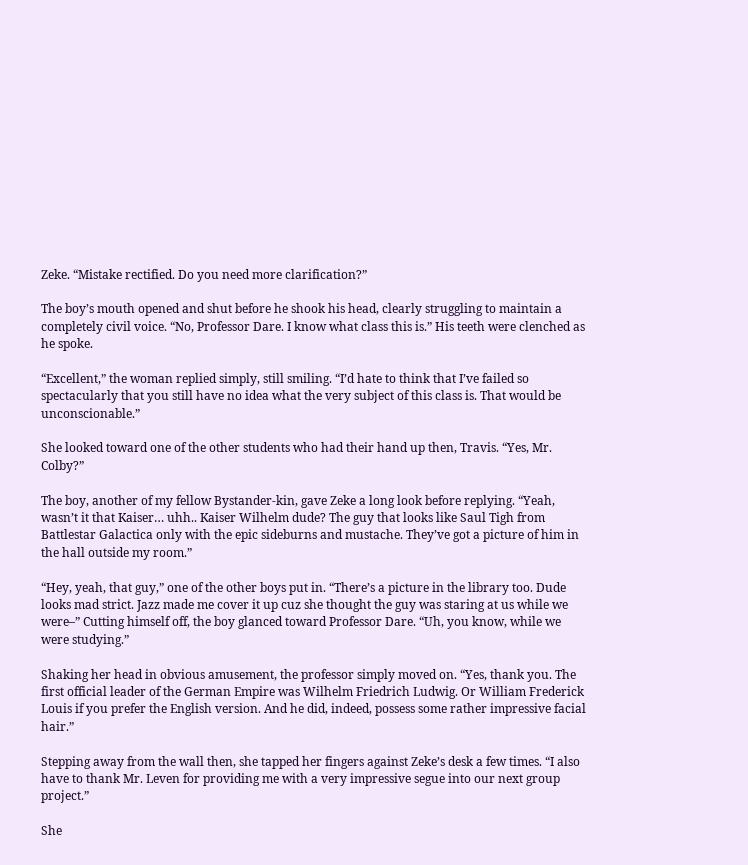Zeke. “Mistake rectified. Do you need more clarification?”

The boy’s mouth opened and shut before he shook his head, clearly struggling to maintain a completely civil voice. “No, Professor Dare. I know what class this is.” His teeth were clenched as he spoke.

“Excellent,” the woman replied simply, still smiling. “I’d hate to think that I’ve failed so spectacularly that you still have no idea what the very subject of this class is. That would be unconscionable.”

She looked toward one of the other students who had their hand up then, Travis. “Yes, Mr. Colby?”

The boy, another of my fellow Bystander-kin, gave Zeke a long look before replying. “Yeah, wasn’t it that Kaiser… uhh.. Kaiser Wilhelm dude? The guy that looks like Saul Tigh from Battlestar Galactica only with the epic sideburns and mustache. They’ve got a picture of him in the hall outside my room.”

“Hey, yeah, that guy,” one of the other boys put in. “There’s a picture in the library too. Dude looks mad strict. Jazz made me cover it up cuz she thought the guy was staring at us while we were–” Cutting himself off, the boy glanced toward Professor Dare. “Uh, you know, while we were studying.”

Shaking her head in obvious amusement, the professor simply moved on. “Yes, thank you. The first official leader of the German Empire was Wilhelm Friedrich Ludwig. Or William Frederick Louis if you prefer the English version. And he did, indeed, possess some rather impressive facial hair.”

Stepping away from the wall then, she tapped her fingers against Zeke’s desk a few times. “I also have to thank Mr. Leven for providing me with a very impressive segue into our next group project.”

She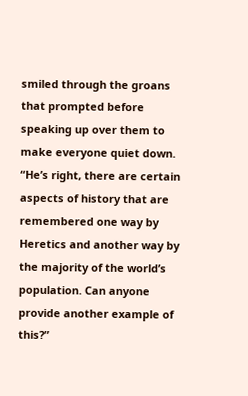smiled through the groans that prompted before speaking up over them to make everyone quiet down. “He’s right, there are certain aspects of history that are remembered one way by Heretics and another way by the majority of the world’s population. Can anyone provide another example of this?”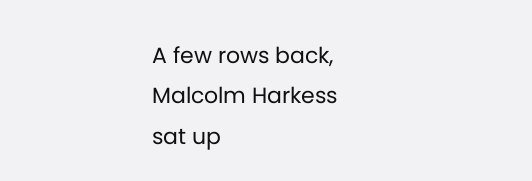A few rows back, Malcolm Harkess sat up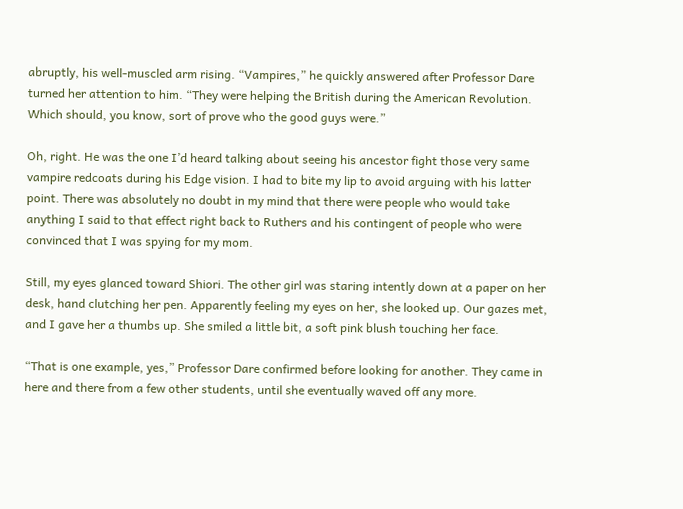abruptly, his well-muscled arm rising. “Vampires,” he quickly answered after Professor Dare turned her attention to him. “They were helping the British during the American Revolution. Which should, you know, sort of prove who the good guys were.”

Oh, right. He was the one I’d heard talking about seeing his ancestor fight those very same vampire redcoats during his Edge vision. I had to bite my lip to avoid arguing with his latter point. There was absolutely no doubt in my mind that there were people who would take anything I said to that effect right back to Ruthers and his contingent of people who were convinced that I was spying for my mom.

Still, my eyes glanced toward Shiori. The other girl was staring intently down at a paper on her desk, hand clutching her pen. Apparently feeling my eyes on her, she looked up. Our gazes met, and I gave her a thumbs up. She smiled a little bit, a soft pink blush touching her face.

“That is one example, yes,” Professor Dare confirmed before looking for another. They came in here and there from a few other students, until she eventually waved off any more.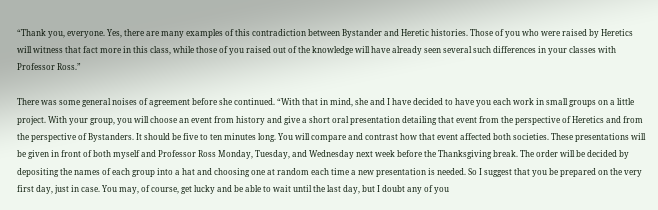“Thank you, everyone. Yes, there are many examples of this contradiction between Bystander and Heretic histories. Those of you who were raised by Heretics will witness that fact more in this class, while those of you raised out of the knowledge will have already seen several such differences in your classes with Professor Ross.”

There was some general noises of agreement before she continued. “With that in mind, she and I have decided to have you each work in small groups on a little project. With your group, you will choose an event from history and give a short oral presentation detailing that event from the perspective of Heretics and from the perspective of Bystanders. It should be five to ten minutes long. You will compare and contrast how that event affected both societies. These presentations will be given in front of both myself and Professor Ross Monday, Tuesday, and Wednesday next week before the Thanksgiving break. The order will be decided by depositing the names of each group into a hat and choosing one at random each time a new presentation is needed. So I suggest that you be prepared on the very first day, just in case. You may, of course, get lucky and be able to wait until the last day, but I doubt any of you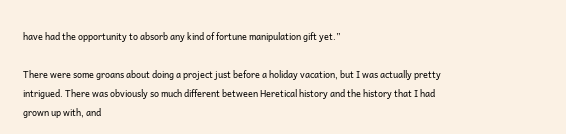have had the opportunity to absorb any kind of fortune manipulation gift yet.”

There were some groans about doing a project just before a holiday vacation, but I was actually pretty intrigued. There was obviously so much different between Heretical history and the history that I had grown up with, and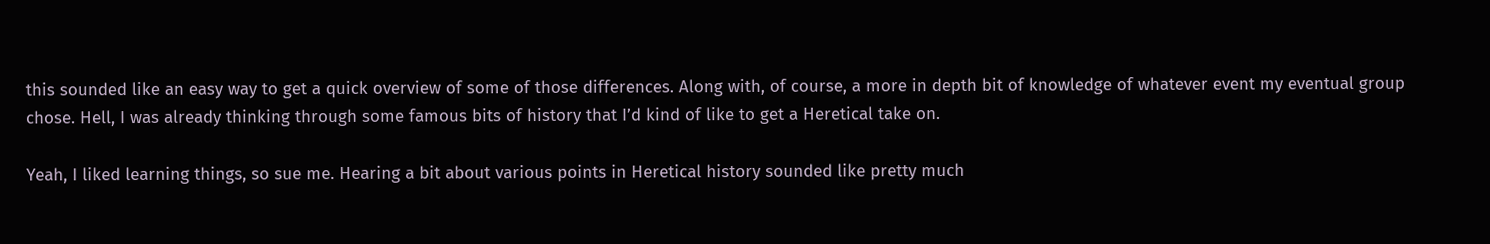this sounded like an easy way to get a quick overview of some of those differences. Along with, of course, a more in depth bit of knowledge of whatever event my eventual group chose. Hell, I was already thinking through some famous bits of history that I’d kind of like to get a Heretical take on.

Yeah, I liked learning things, so sue me. Hearing a bit about various points in Heretical history sounded like pretty much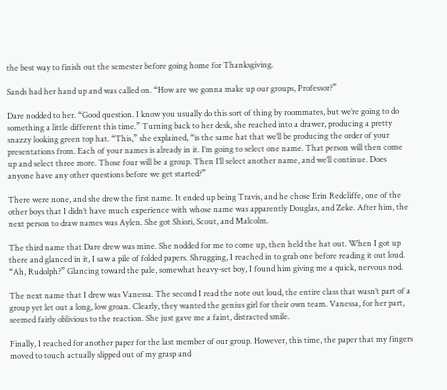the best way to finish out the semester before going home for Thanksgiving.

Sands had her hand up and was called on. “How are we gonna make up our groups, Professor?”

Dare nodded to her. “Good question. I know you usually do this sort of thing by roommates, but we’re going to do something a little different this time.” Turning back to her desk, she reached into a drawer, producing a pretty snazzy looking green top hat. “This,” she explained, “is the same hat that we’ll be producing the order of your presentations from. Each of your names is already in it. I’m going to select one name. That person will then come up and select three more. Those four will be a group. Then I’ll select another name, and we’ll continue. Does anyone have any other questions before we get started?”

There were none, and she drew the first name. It ended up being Travis, and he chose Erin Redcliffe, one of the other boys that I didn’t have much experience with whose name was apparently Douglas, and Zeke. After him, the next person to draw names was Aylen. She got Shiori, Scout, and Malcolm.

The third name that Dare drew was mine. She nodded for me to come up, then held the hat out. When I got up there and glanced in it, I saw a pile of folded papers. Shrugging, I reached in to grab one before reading it out loud. “Ah, Rudolph?” Glancing toward the pale, somewhat heavy-set boy, I found him giving me a quick, nervous nod.

The next name that I drew was Vanessa. The second I read the note out loud, the entire class that wasn’t part of a group yet let out a long, low groan. Clearly, they wanted the genius girl for their own team. Vanessa, for her part, seemed fairly oblivious to the reaction. She just gave me a faint, distracted smile.

Finally, I reached for another paper for the last member of our group. However, this time, the paper that my fingers moved to touch actually slipped out of my grasp and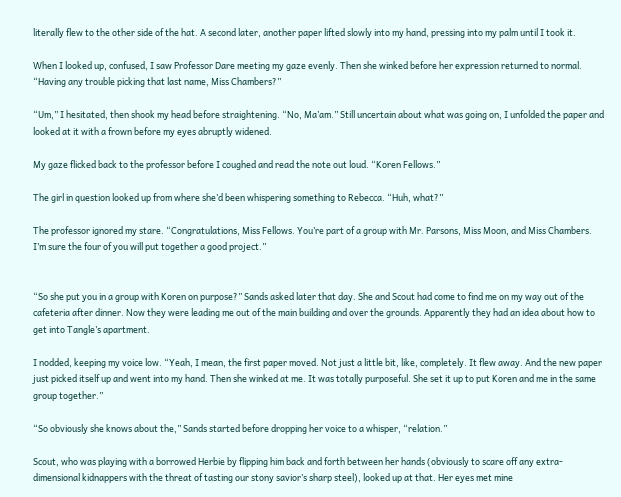literally flew to the other side of the hat. A second later, another paper lifted slowly into my hand, pressing into my palm until I took it.

When I looked up, confused, I saw Professor Dare meeting my gaze evenly. Then she winked before her expression returned to normal. “Having any trouble picking that last name, Miss Chambers?”

“Um,” I hesitated, then shook my head before straightening. “No, Ma’am.” Still uncertain about what was going on, I unfolded the paper and looked at it with a frown before my eyes abruptly widened.

My gaze flicked back to the professor before I coughed and read the note out loud. “Koren Fellows.”

The girl in question looked up from where she’d been whispering something to Rebecca. “Huh, what?”

The professor ignored my stare. “Congratulations, Miss Fellows. You’re part of a group with Mr. Parsons, Miss Moon, and Miss Chambers. I’m sure the four of you will put together a good project.”


“So she put you in a group with Koren on purpose?” Sands asked later that day. She and Scout had come to find me on my way out of the cafeteria after dinner. Now they were leading me out of the main building and over the grounds. Apparently they had an idea about how to get into Tangle’s apartment.

I nodded, keeping my voice low. “Yeah, I mean, the first paper moved. Not just a little bit, like, completely. It flew away. And the new paper just picked itself up and went into my hand. Then she winked at me. It was totally purposeful. She set it up to put Koren and me in the same group together.”

“So obviously she knows about the,” Sands started before dropping her voice to a whisper, “relation.”

Scout, who was playing with a borrowed Herbie by flipping him back and forth between her hands (obviously to scare off any extra-dimensional kidnappers with the threat of tasting our stony savior’s sharp steel), looked up at that. Her eyes met mine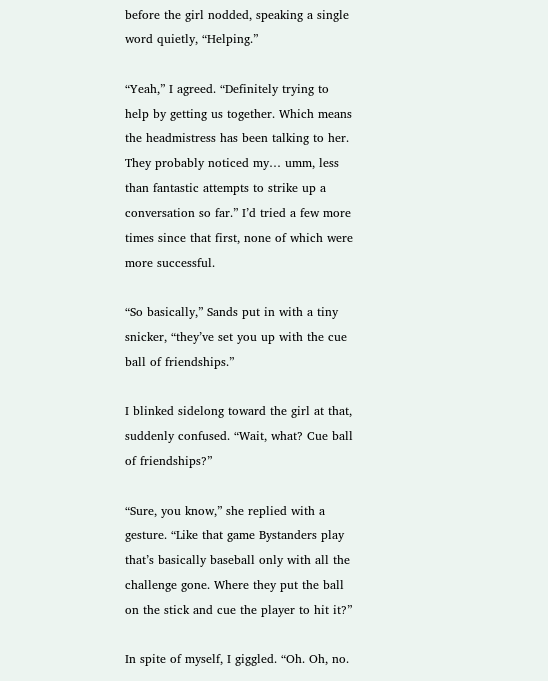before the girl nodded, speaking a single word quietly, “Helping.”

“Yeah,” I agreed. “Definitely trying to help by getting us together. Which means the headmistress has been talking to her. They probably noticed my… umm, less than fantastic attempts to strike up a conversation so far.” I’d tried a few more times since that first, none of which were more successful.

“So basically,” Sands put in with a tiny snicker, “they’ve set you up with the cue ball of friendships.”

I blinked sidelong toward the girl at that, suddenly confused. “Wait, what? Cue ball of friendships?”

“Sure, you know,” she replied with a gesture. “Like that game Bystanders play that’s basically baseball only with all the challenge gone. Where they put the ball on the stick and cue the player to hit it?”

In spite of myself, I giggled. “Oh. Oh, no.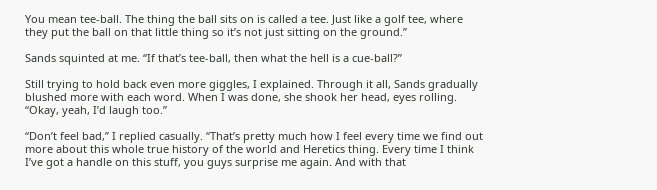You mean tee-ball. The thing the ball sits on is called a tee. Just like a golf tee, where they put the ball on that little thing so it’s not just sitting on the ground.”

Sands squinted at me. “If that’s tee-ball, then what the hell is a cue-ball?”

Still trying to hold back even more giggles, I explained. Through it all, Sands gradually blushed more with each word. When I was done, she shook her head, eyes rolling. “Okay, yeah, I’d laugh too.”

“Don’t feel bad,” I replied casually. “That’s pretty much how I feel every time we find out more about this whole true history of the world and Heretics thing. Every time I think I’ve got a handle on this stuff, you guys surprise me again. And with that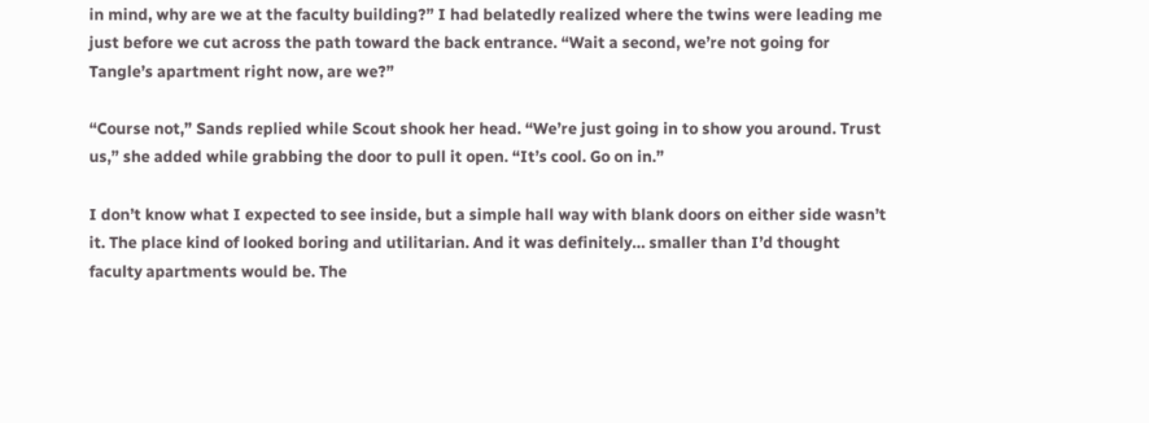in mind, why are we at the faculty building?” I had belatedly realized where the twins were leading me just before we cut across the path toward the back entrance. “Wait a second, we’re not going for Tangle’s apartment right now, are we?”

“Course not,” Sands replied while Scout shook her head. “We’re just going in to show you around. Trust us,” she added while grabbing the door to pull it open. “It’s cool. Go on in.”

I don’t know what I expected to see inside, but a simple hall way with blank doors on either side wasn’t it. The place kind of looked boring and utilitarian. And it was definitely… smaller than I’d thought faculty apartments would be. The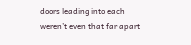doors leading into each weren’t even that far apart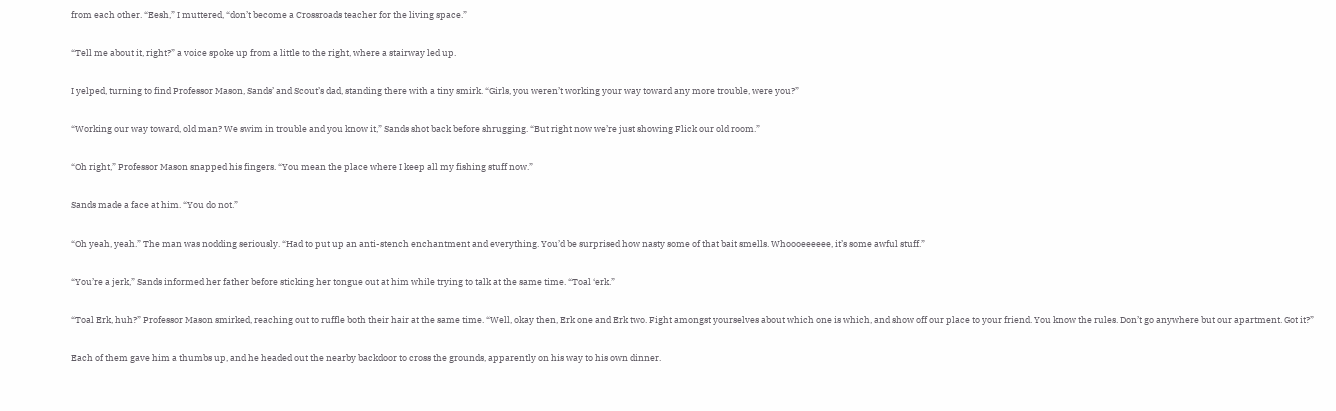from each other. “Eesh,” I muttered, “don’t become a Crossroads teacher for the living space.”

“Tell me about it, right?” a voice spoke up from a little to the right, where a stairway led up.

I yelped, turning to find Professor Mason, Sands’ and Scout’s dad, standing there with a tiny smirk. “Girls, you weren’t working your way toward any more trouble, were you?”

“Working our way toward, old man? We swim in trouble and you know it,” Sands shot back before shrugging. “But right now we’re just showing Flick our old room.”

“Oh right,” Professor Mason snapped his fingers. “You mean the place where I keep all my fishing stuff now.”

Sands made a face at him. “You do not.”

“Oh yeah, yeah.” The man was nodding seriously. “Had to put up an anti-stench enchantment and everything. You’d be surprised how nasty some of that bait smells. Whoooeeeeee, it’s some awful stuff.”

“You’re a jerk,” Sands informed her father before sticking her tongue out at him while trying to talk at the same time. “Toal ‘erk.”

“Toal Erk, huh?” Professor Mason smirked, reaching out to ruffle both their hair at the same time. “Well, okay then, Erk one and Erk two. Fight amongst yourselves about which one is which, and show off our place to your friend. You know the rules. Don’t go anywhere but our apartment. Got it?”

Each of them gave him a thumbs up, and he headed out the nearby backdoor to cross the grounds, apparently on his way to his own dinner.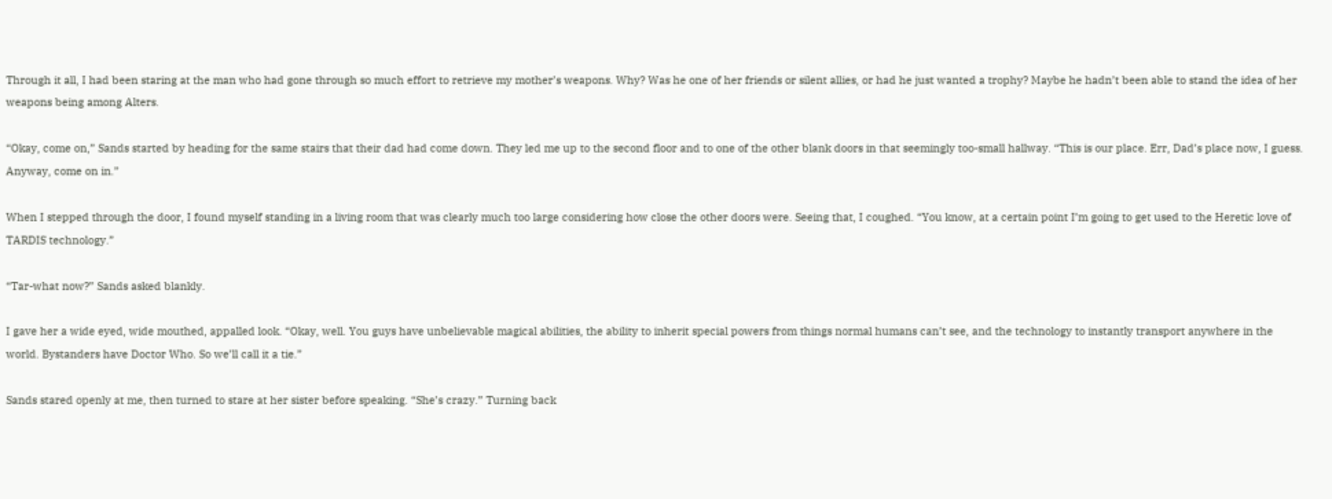Through it all, I had been staring at the man who had gone through so much effort to retrieve my mother’s weapons. Why? Was he one of her friends or silent allies, or had he just wanted a trophy? Maybe he hadn’t been able to stand the idea of her weapons being among Alters.

“Okay, come on,” Sands started by heading for the same stairs that their dad had come down. They led me up to the second floor and to one of the other blank doors in that seemingly too-small hallway. “This is our place. Err, Dad’s place now, I guess. Anyway, come on in.”

When I stepped through the door, I found myself standing in a living room that was clearly much too large considering how close the other doors were. Seeing that, I coughed. “You know, at a certain point I’m going to get used to the Heretic love of TARDIS technology.”

“Tar-what now?” Sands asked blankly.

I gave her a wide eyed, wide mouthed, appalled look. “Okay, well. You guys have unbelievable magical abilities, the ability to inherit special powers from things normal humans can’t see, and the technology to instantly transport anywhere in the world. Bystanders have Doctor Who. So we’ll call it a tie.”

Sands stared openly at me, then turned to stare at her sister before speaking. “She’s crazy.” Turning back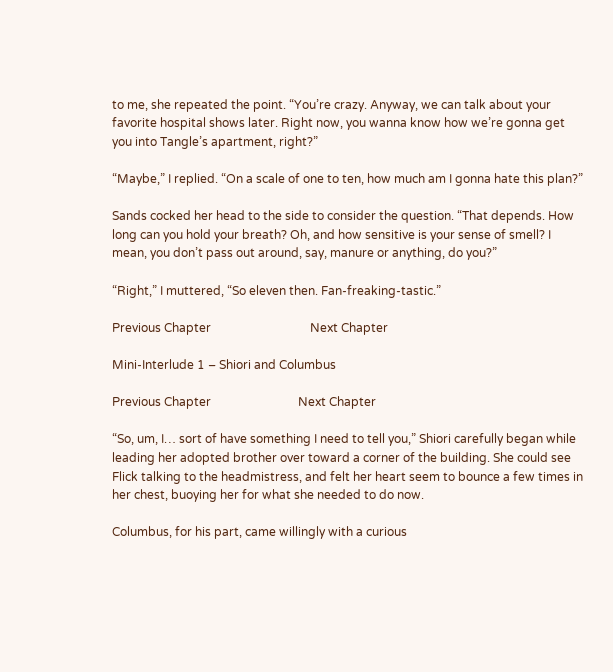to me, she repeated the point. “You’re crazy. Anyway, we can talk about your favorite hospital shows later. Right now, you wanna know how we’re gonna get you into Tangle’s apartment, right?”

“Maybe,” I replied. “On a scale of one to ten, how much am I gonna hate this plan?”

Sands cocked her head to the side to consider the question. “That depends. How long can you hold your breath? Oh, and how sensitive is your sense of smell? I mean, you don’t pass out around, say, manure or anything, do you?”

“Right,” I muttered, “So eleven then. Fan-freaking-tastic.”

Previous Chapter                                 Next Chapter

Mini-Interlude 1 – Shiori and Columbus

Previous Chapter                             Next Chapter

“So, um, I… sort of have something I need to tell you,” Shiori carefully began while leading her adopted brother over toward a corner of the building. She could see Flick talking to the headmistress, and felt her heart seem to bounce a few times in her chest, buoying her for what she needed to do now.

Columbus, for his part, came willingly with a curious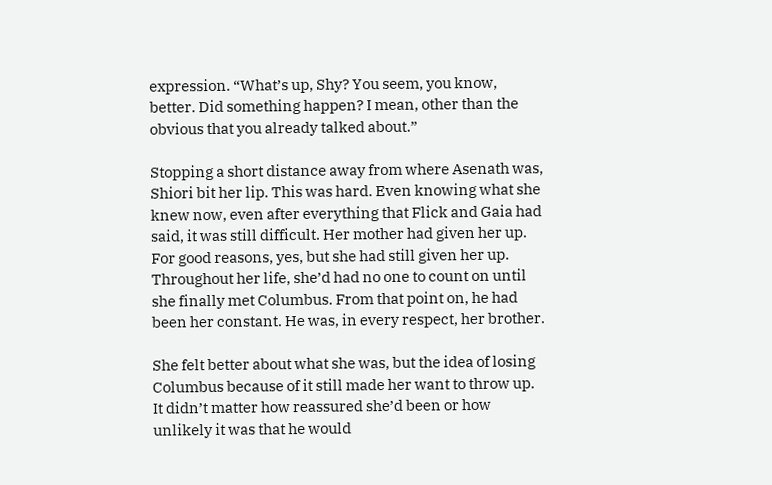expression. “What’s up, Shy? You seem, you know, better. Did something happen? I mean, other than the obvious that you already talked about.”

Stopping a short distance away from where Asenath was, Shiori bit her lip. This was hard. Even knowing what she knew now, even after everything that Flick and Gaia had said, it was still difficult. Her mother had given her up. For good reasons, yes, but she had still given her up. Throughout her life, she’d had no one to count on until she finally met Columbus. From that point on, he had been her constant. He was, in every respect, her brother.

She felt better about what she was, but the idea of losing Columbus because of it still made her want to throw up. It didn’t matter how reassured she’d been or how unlikely it was that he would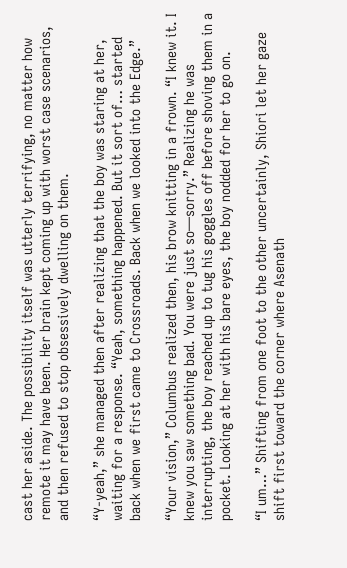cast her aside. The possibility itself was utterly terrifying, no matter how remote it may have been. Her brain kept coming up with worst case scenarios, and then refused to stop obsessively dwelling on them.

“Y-yeah,” she managed then after realizing that the boy was staring at her, waiting for a response. “Yeah, something happened. But it sort of… started back when we first came to Crossroads. Back when we looked into the Edge.”

“Your vision,” Columbus realized then, his brow knitting in a frown. “I knew it. I knew you saw something bad. You were just so—sorry.” Realizing he was interrupting, the boy reached up to tug his goggles off before shoving them in a pocket. Looking at her with his bare eyes, the boy nodded for her to go on.

“I um…” Shifting from one foot to the other uncertainly, Shiori let her gaze shift first toward the corner where Asenath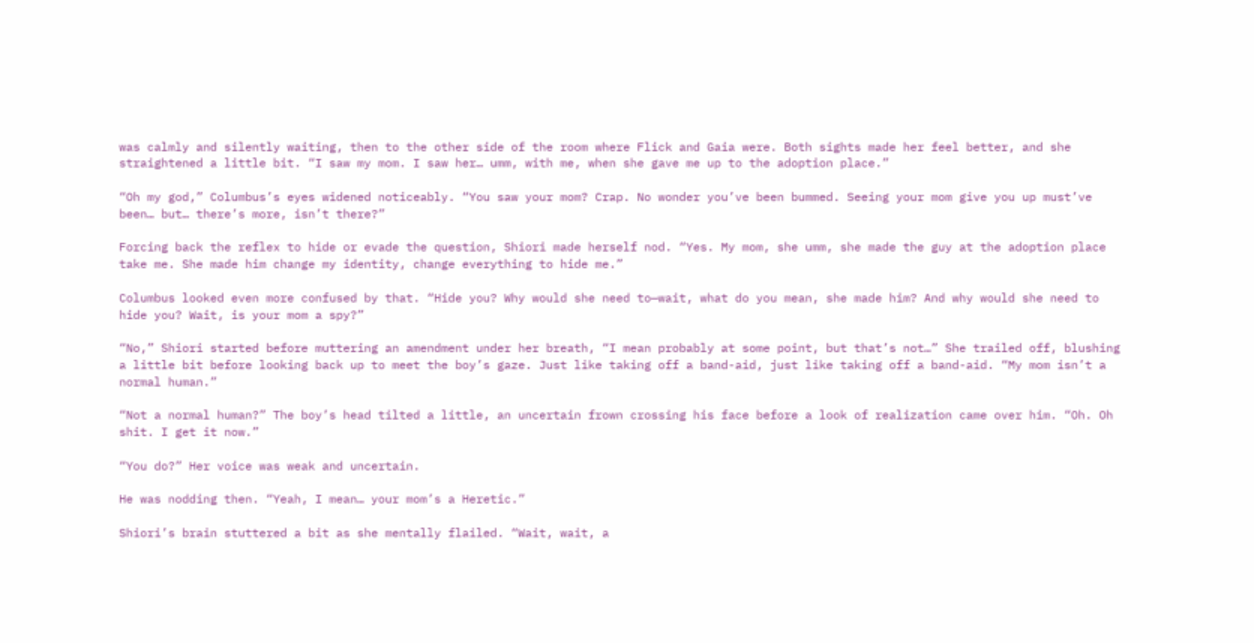was calmly and silently waiting, then to the other side of the room where Flick and Gaia were. Both sights made her feel better, and she straightened a little bit. “I saw my mom. I saw her… umm, with me, when she gave me up to the adoption place.”

“Oh my god,” Columbus’s eyes widened noticeably. “You saw your mom? Crap. No wonder you’ve been bummed. Seeing your mom give you up must’ve been… but… there’s more, isn’t there?”

Forcing back the reflex to hide or evade the question, Shiori made herself nod. “Yes. My mom, she umm, she made the guy at the adoption place take me. She made him change my identity, change everything to hide me.”

Columbus looked even more confused by that. “Hide you? Why would she need to—wait, what do you mean, she made him? And why would she need to hide you? Wait, is your mom a spy?”

“No,” Shiori started before muttering an amendment under her breath, “I mean probably at some point, but that’s not…” She trailed off, blushing a little bit before looking back up to meet the boy’s gaze. Just like taking off a band-aid, just like taking off a band-aid. “My mom isn’t a normal human.”

“Not a normal human?” The boy’s head tilted a little, an uncertain frown crossing his face before a look of realization came over him. “Oh. Oh shit. I get it now.”

“You do?” Her voice was weak and uncertain.

He was nodding then. “Yeah, I mean… your mom’s a Heretic.”

Shiori’s brain stuttered a bit as she mentally flailed. “Wait, wait, a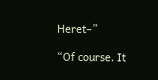Heret–”

“Of course. It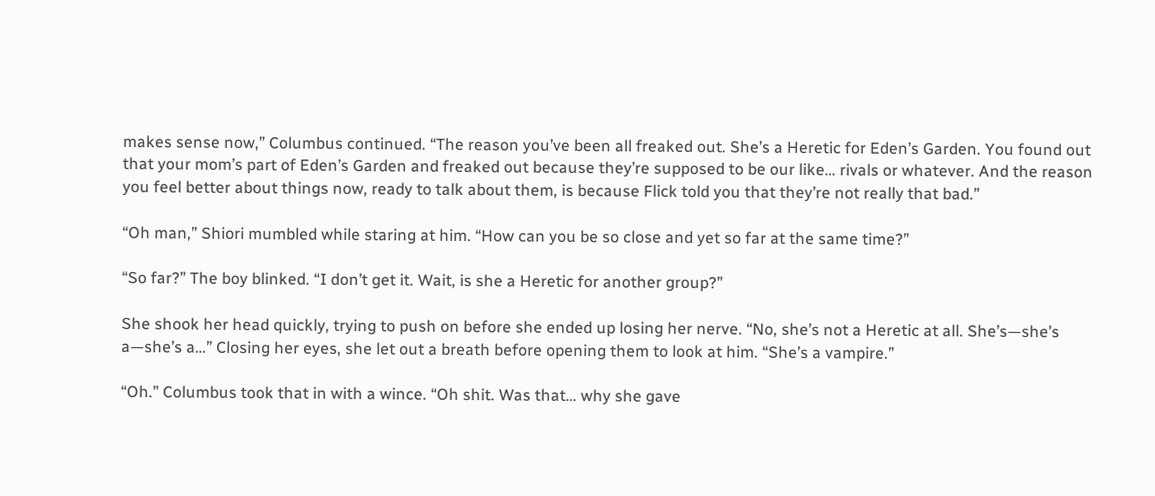makes sense now,” Columbus continued. “The reason you’ve been all freaked out. She’s a Heretic for Eden’s Garden. You found out that your mom’s part of Eden’s Garden and freaked out because they’re supposed to be our like… rivals or whatever. And the reason you feel better about things now, ready to talk about them, is because Flick told you that they’re not really that bad.”

“Oh man,” Shiori mumbled while staring at him. “How can you be so close and yet so far at the same time?”

“So far?” The boy blinked. “I don’t get it. Wait, is she a Heretic for another group?”

She shook her head quickly, trying to push on before she ended up losing her nerve. “No, she’s not a Heretic at all. She’s—she’s a—she’s a…” Closing her eyes, she let out a breath before opening them to look at him. “She’s a vampire.”

“Oh.” Columbus took that in with a wince. “Oh shit. Was that… why she gave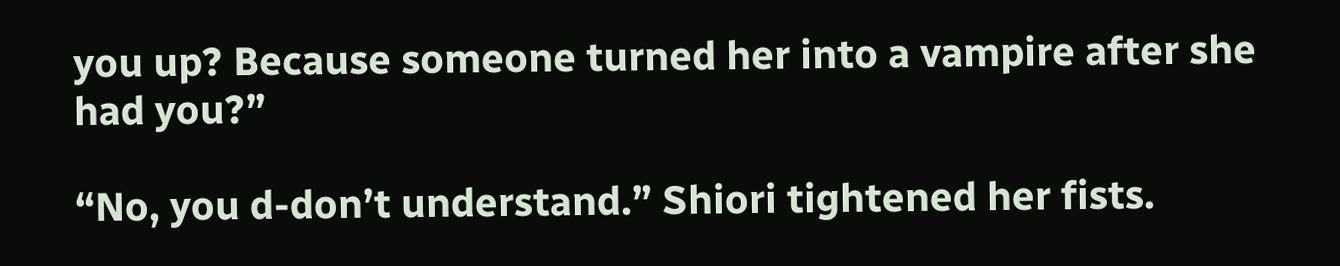you up? Because someone turned her into a vampire after she had you?”

“No, you d-don’t understand.” Shiori tightened her fists.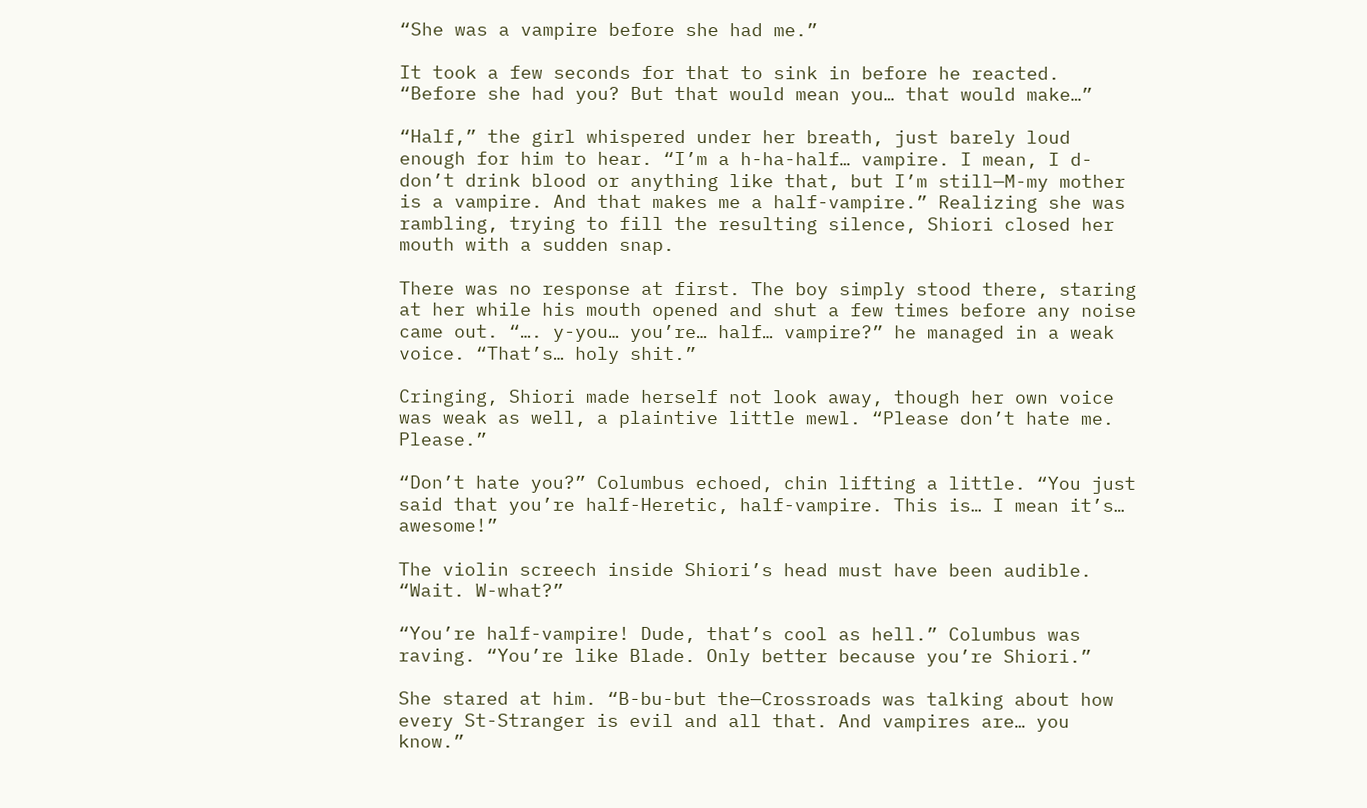“She was a vampire before she had me.”

It took a few seconds for that to sink in before he reacted. “Before she had you? But that would mean you… that would make…”

“Half,” the girl whispered under her breath, just barely loud enough for him to hear. “I’m a h-ha-half… vampire. I mean, I d-don’t drink blood or anything like that, but I’m still—M-my mother is a vampire. And that makes me a half-vampire.” Realizing she was rambling, trying to fill the resulting silence, Shiori closed her mouth with a sudden snap.

There was no response at first. The boy simply stood there, staring at her while his mouth opened and shut a few times before any noise came out. “…. y-you… you’re… half… vampire?” he managed in a weak voice. “That’s… holy shit.”

Cringing, Shiori made herself not look away, though her own voice was weak as well, a plaintive little mewl. “Please don’t hate me. Please.”

“Don’t hate you?” Columbus echoed, chin lifting a little. “You just said that you’re half-Heretic, half-vampire. This is… I mean it’s… awesome!”

The violin screech inside Shiori’s head must have been audible. “Wait. W-what?”

“You’re half-vampire! Dude, that’s cool as hell.” Columbus was raving. “You’re like Blade. Only better because you’re Shiori.”

She stared at him. “B-bu-but the—Crossroads was talking about how every St-Stranger is evil and all that. And vampires are… you know.”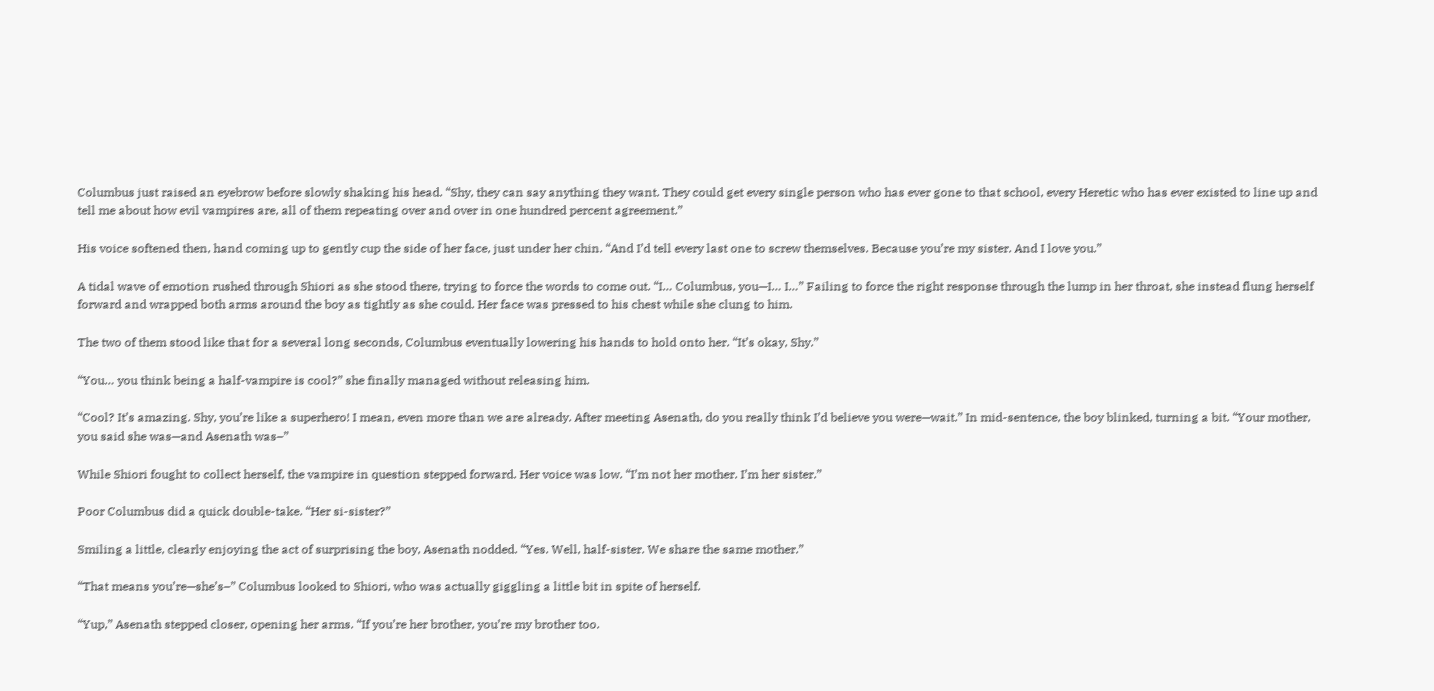Columbus just raised an eyebrow before slowly shaking his head. “Shy, they can say anything they want. They could get every single person who has ever gone to that school, every Heretic who has ever existed to line up and tell me about how evil vampires are, all of them repeating over and over in one hundred percent agreement.”

His voice softened then, hand coming up to gently cup the side of her face, just under her chin. “And I’d tell every last one to screw themselves. Because you’re my sister. And I love you.”

A tidal wave of emotion rushed through Shiori as she stood there, trying to force the words to come out. “I… Columbus, you—I… I…” Failing to force the right response through the lump in her throat, she instead flung herself forward and wrapped both arms around the boy as tightly as she could. Her face was pressed to his chest while she clung to him.

The two of them stood like that for a several long seconds, Columbus eventually lowering his hands to hold onto her. “It’s okay, Shy.”

“You… you think being a half-vampire is cool?” she finally managed without releasing him.

“Cool? It’s amazing. Shy, you’re like a superhero! I mean, even more than we are already. After meeting Asenath, do you really think I’d believe you were—wait.” In mid-sentence, the boy blinked, turning a bit. “Your mother, you said she was—and Asenath was–”

While Shiori fought to collect herself, the vampire in question stepped forward. Her voice was low. “I’m not her mother. I’m her sister.”

Poor Columbus did a quick double-take. “Her si-sister?”

Smiling a little, clearly enjoying the act of surprising the boy, Asenath nodded. “Yes. Well, half-sister. We share the same mother.”

“That means you’re—she’s–” Columbus looked to Shiori, who was actually giggling a little bit in spite of herself.

“Yup,” Asenath stepped closer, opening her arms. “If you’re her brother, you’re my brother too.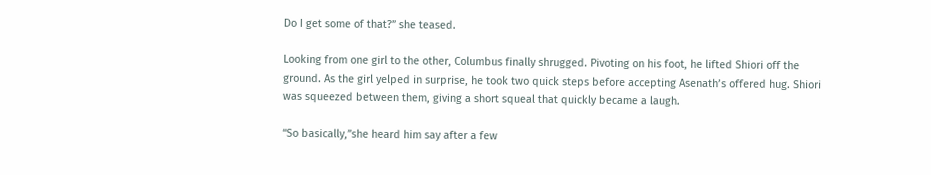Do I get some of that?” she teased.

Looking from one girl to the other, Columbus finally shrugged. Pivoting on his foot, he lifted Shiori off the ground. As the girl yelped in surprise, he took two quick steps before accepting Asenath’s offered hug. Shiori was squeezed between them, giving a short squeal that quickly became a laugh.

“So basically,”she heard him say after a few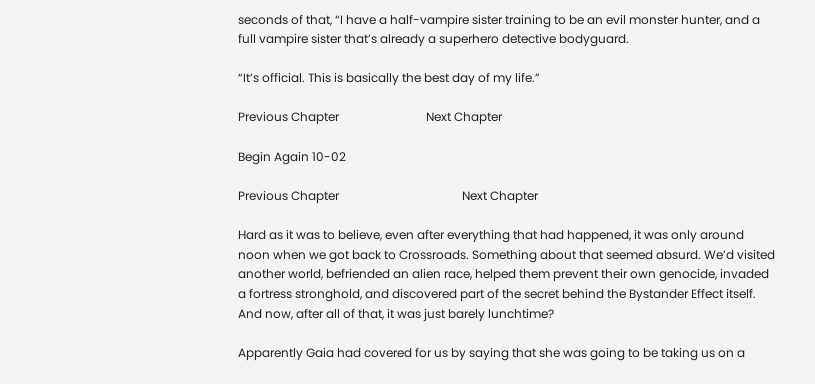seconds of that, “I have a half-vampire sister training to be an evil monster hunter, and a full vampire sister that’s already a superhero detective bodyguard.

“It’s official. This is basically the best day of my life.”

Previous Chapter                             Next Chapter

Begin Again 10-02

Previous Chapter                                         Next Chapter

Hard as it was to believe, even after everything that had happened, it was only around noon when we got back to Crossroads. Something about that seemed absurd. We’d visited another world, befriended an alien race, helped them prevent their own genocide, invaded a fortress stronghold, and discovered part of the secret behind the Bystander Effect itself. And now, after all of that, it was just barely lunchtime?

Apparently Gaia had covered for us by saying that she was going to be taking us on a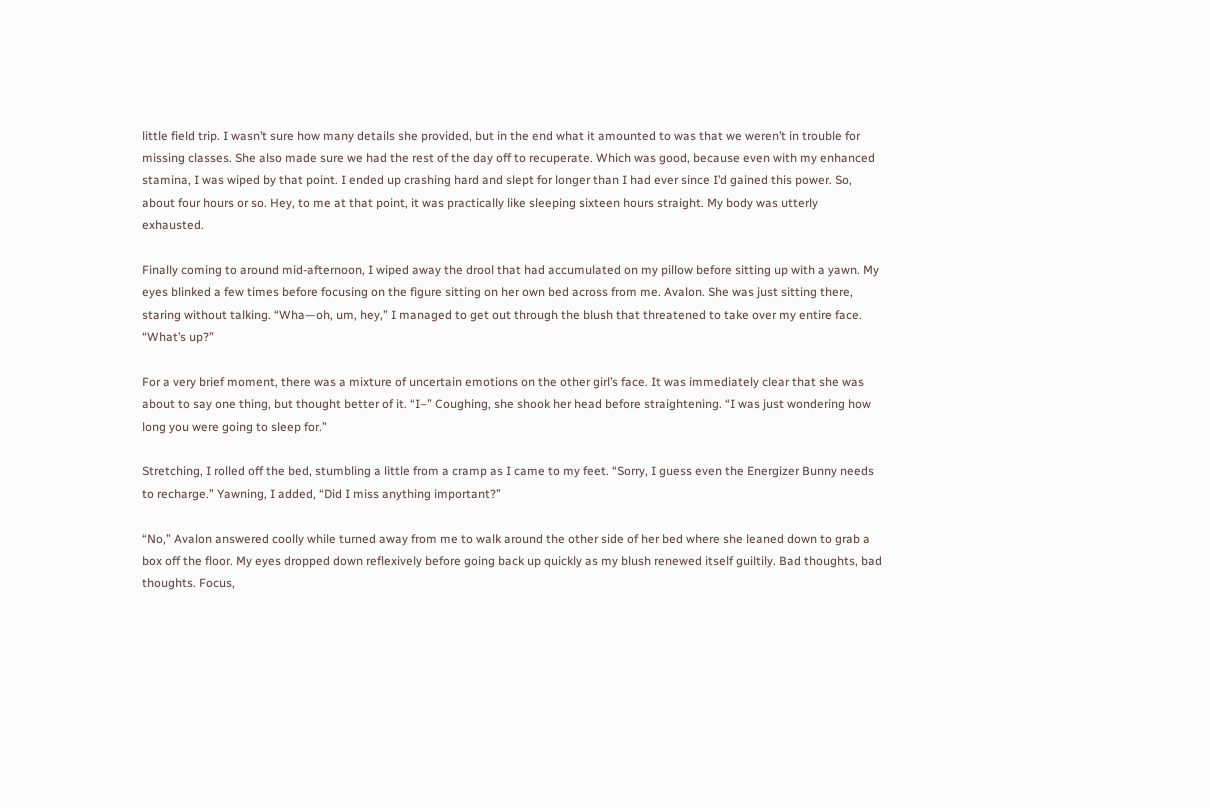little field trip. I wasn’t sure how many details she provided, but in the end what it amounted to was that we weren’t in trouble for missing classes. She also made sure we had the rest of the day off to recuperate. Which was good, because even with my enhanced stamina, I was wiped by that point. I ended up crashing hard and slept for longer than I had ever since I’d gained this power. So, about four hours or so. Hey, to me at that point, it was practically like sleeping sixteen hours straight. My body was utterly exhausted.

Finally coming to around mid-afternoon, I wiped away the drool that had accumulated on my pillow before sitting up with a yawn. My eyes blinked a few times before focusing on the figure sitting on her own bed across from me. Avalon. She was just sitting there, staring without talking. “Wha—oh, um, hey,” I managed to get out through the blush that threatened to take over my entire face. “What’s up?”

For a very brief moment, there was a mixture of uncertain emotions on the other girl’s face. It was immediately clear that she was about to say one thing, but thought better of it. “I–” Coughing, she shook her head before straightening. “I was just wondering how long you were going to sleep for.”

Stretching, I rolled off the bed, stumbling a little from a cramp as I came to my feet. “Sorry, I guess even the Energizer Bunny needs to recharge.” Yawning, I added, “Did I miss anything important?”

“No,” Avalon answered coolly while turned away from me to walk around the other side of her bed where she leaned down to grab a box off the floor. My eyes dropped down reflexively before going back up quickly as my blush renewed itself guiltily. Bad thoughts, bad thoughts. Focus,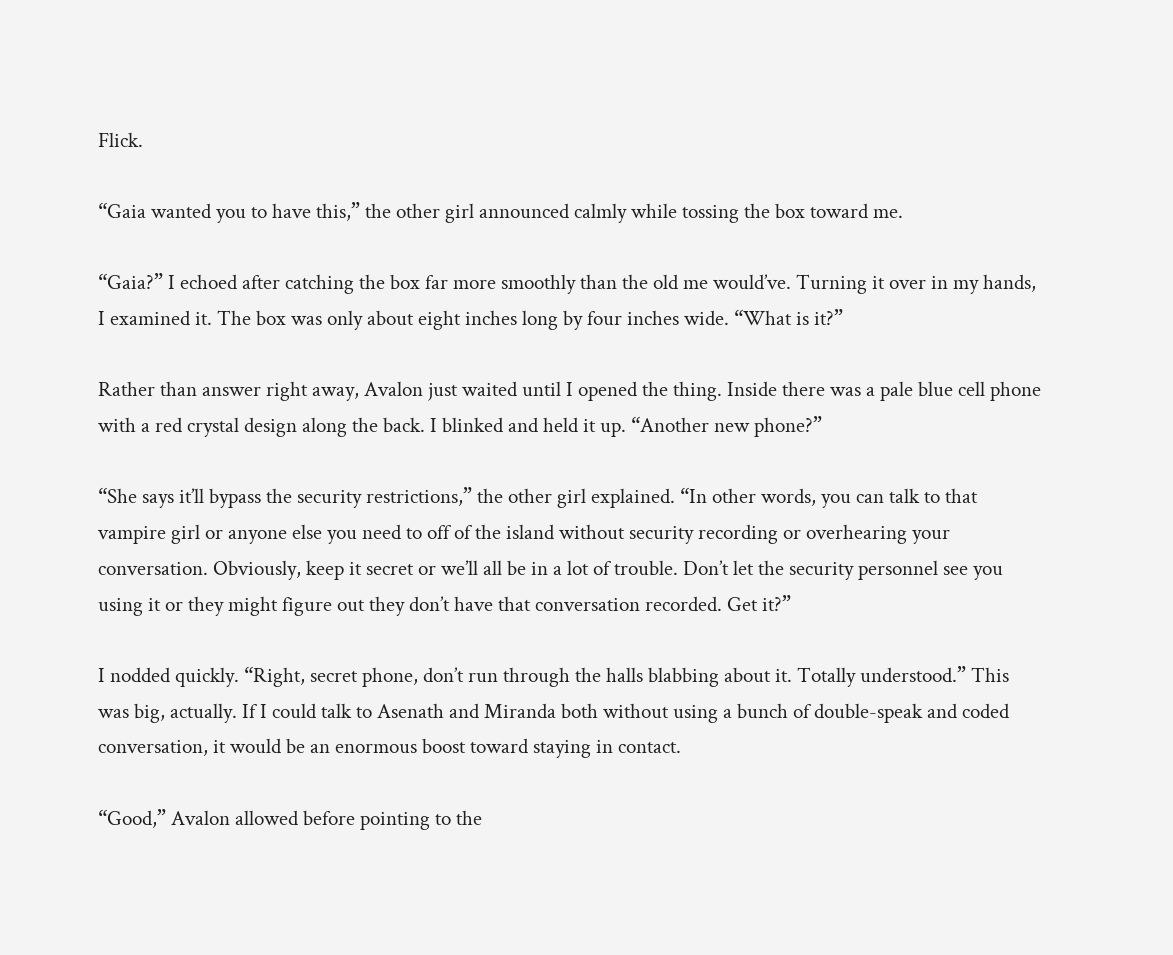Flick.

“Gaia wanted you to have this,” the other girl announced calmly while tossing the box toward me.

“Gaia?” I echoed after catching the box far more smoothly than the old me would’ve. Turning it over in my hands, I examined it. The box was only about eight inches long by four inches wide. “What is it?”

Rather than answer right away, Avalon just waited until I opened the thing. Inside there was a pale blue cell phone with a red crystal design along the back. I blinked and held it up. “Another new phone?”

“She says it’ll bypass the security restrictions,” the other girl explained. “In other words, you can talk to that vampire girl or anyone else you need to off of the island without security recording or overhearing your conversation. Obviously, keep it secret or we’ll all be in a lot of trouble. Don’t let the security personnel see you using it or they might figure out they don’t have that conversation recorded. Get it?”

I nodded quickly. “Right, secret phone, don’t run through the halls blabbing about it. Totally understood.” This was big, actually. If I could talk to Asenath and Miranda both without using a bunch of double-speak and coded conversation, it would be an enormous boost toward staying in contact.

“Good,” Avalon allowed before pointing to the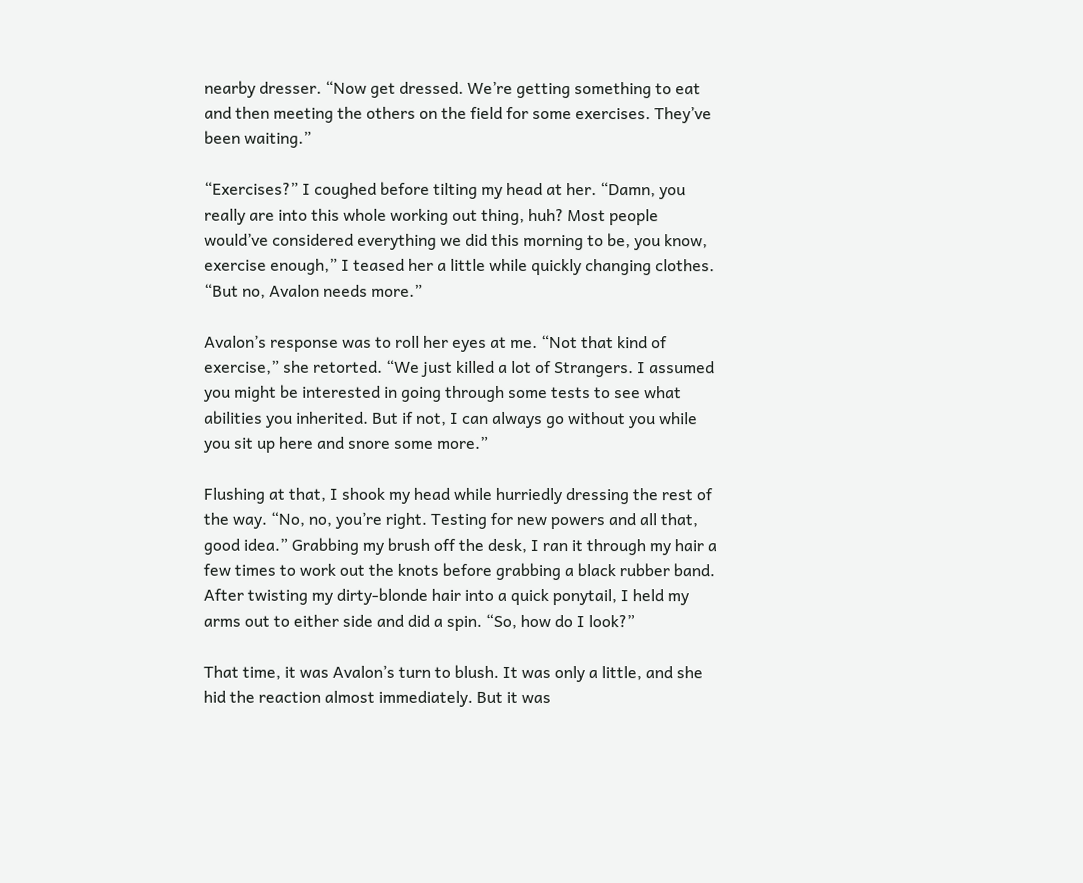nearby dresser. “Now get dressed. We’re getting something to eat and then meeting the others on the field for some exercises. They’ve been waiting.”

“Exercises?” I coughed before tilting my head at her. “Damn, you really are into this whole working out thing, huh? Most people would’ve considered everything we did this morning to be, you know, exercise enough,” I teased her a little while quickly changing clothes. “But no, Avalon needs more.”

Avalon’s response was to roll her eyes at me. “Not that kind of exercise,” she retorted. “We just killed a lot of Strangers. I assumed you might be interested in going through some tests to see what abilities you inherited. But if not, I can always go without you while you sit up here and snore some more.”

Flushing at that, I shook my head while hurriedly dressing the rest of the way. “No, no, you’re right. Testing for new powers and all that, good idea.” Grabbing my brush off the desk, I ran it through my hair a few times to work out the knots before grabbing a black rubber band. After twisting my dirty-blonde hair into a quick ponytail, I held my arms out to either side and did a spin. “So, how do I look?”

That time, it was Avalon’s turn to blush. It was only a little, and she hid the reaction almost immediately. But it was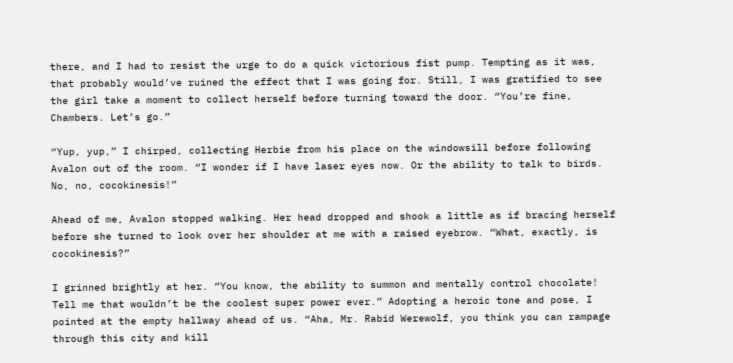there, and I had to resist the urge to do a quick victorious fist pump. Tempting as it was, that probably would’ve ruined the effect that I was going for. Still, I was gratified to see the girl take a moment to collect herself before turning toward the door. “You’re fine, Chambers. Let’s go.”

“Yup, yup,” I chirped, collecting Herbie from his place on the windowsill before following Avalon out of the room. “I wonder if I have laser eyes now. Or the ability to talk to birds. No, no, cocokinesis!”

Ahead of me, Avalon stopped walking. Her head dropped and shook a little as if bracing herself before she turned to look over her shoulder at me with a raised eyebrow. “What, exactly, is cocokinesis?”

I grinned brightly at her. “You know, the ability to summon and mentally control chocolate! Tell me that wouldn’t be the coolest super power ever.” Adopting a heroic tone and pose, I pointed at the empty hallway ahead of us. “Aha, Mr. Rabid Werewolf, you think you can rampage through this city and kill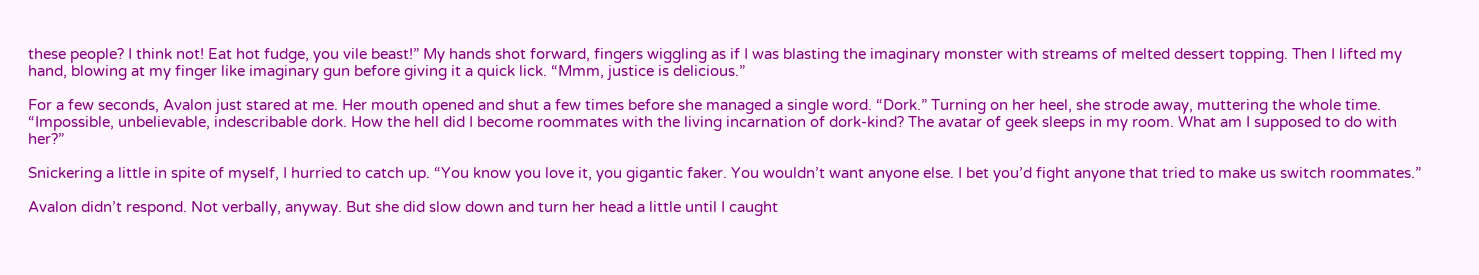these people? I think not! Eat hot fudge, you vile beast!” My hands shot forward, fingers wiggling as if I was blasting the imaginary monster with streams of melted dessert topping. Then I lifted my hand, blowing at my finger like imaginary gun before giving it a quick lick. “Mmm, justice is delicious.”

For a few seconds, Avalon just stared at me. Her mouth opened and shut a few times before she managed a single word. “Dork.” Turning on her heel, she strode away, muttering the whole time. “Impossible, unbelievable, indescribable dork. How the hell did I become roommates with the living incarnation of dork-kind? The avatar of geek sleeps in my room. What am I supposed to do with her?”

Snickering a little in spite of myself, I hurried to catch up. “You know you love it, you gigantic faker. You wouldn’t want anyone else. I bet you’d fight anyone that tried to make us switch roommates.”

Avalon didn’t respond. Not verbally, anyway. But she did slow down and turn her head a little until I caught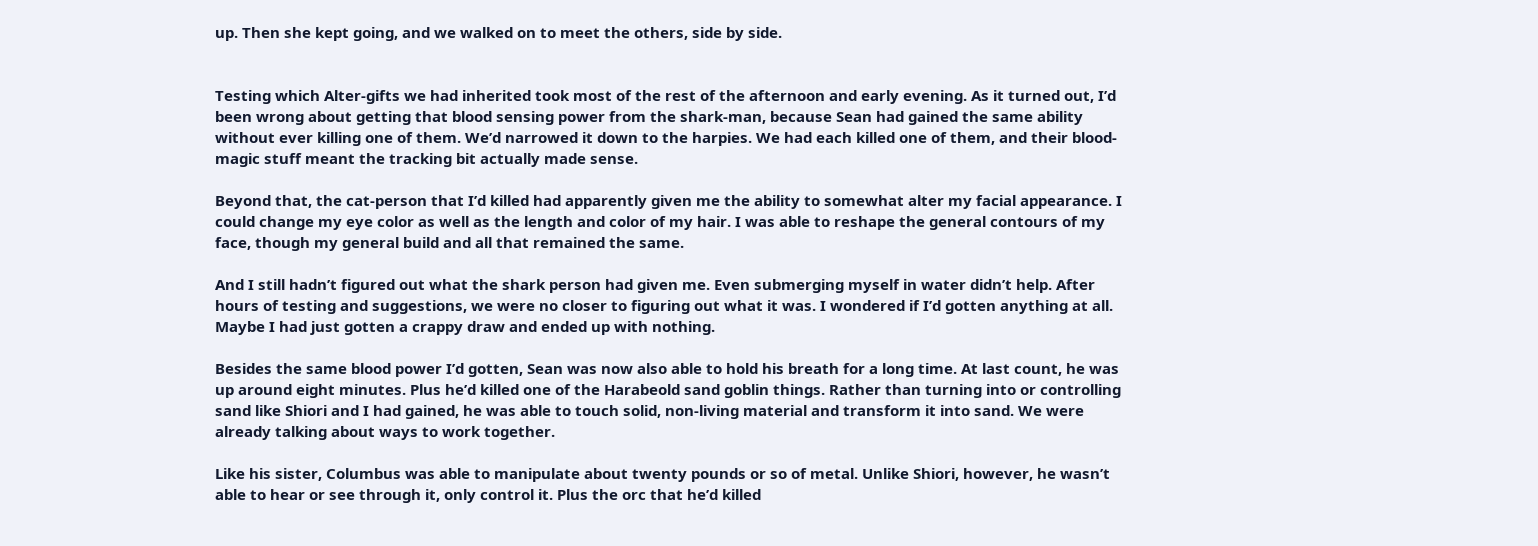up. Then she kept going, and we walked on to meet the others, side by side.


Testing which Alter-gifts we had inherited took most of the rest of the afternoon and early evening. As it turned out, I’d been wrong about getting that blood sensing power from the shark-man, because Sean had gained the same ability without ever killing one of them. We’d narrowed it down to the harpies. We had each killed one of them, and their blood-magic stuff meant the tracking bit actually made sense.

Beyond that, the cat-person that I’d killed had apparently given me the ability to somewhat alter my facial appearance. I could change my eye color as well as the length and color of my hair. I was able to reshape the general contours of my face, though my general build and all that remained the same.

And I still hadn’t figured out what the shark person had given me. Even submerging myself in water didn’t help. After hours of testing and suggestions, we were no closer to figuring out what it was. I wondered if I’d gotten anything at all. Maybe I had just gotten a crappy draw and ended up with nothing.

Besides the same blood power I’d gotten, Sean was now also able to hold his breath for a long time. At last count, he was up around eight minutes. Plus he’d killed one of the Harabeold sand goblin things. Rather than turning into or controlling sand like Shiori and I had gained, he was able to touch solid, non-living material and transform it into sand. We were already talking about ways to work together.

Like his sister, Columbus was able to manipulate about twenty pounds or so of metal. Unlike Shiori, however, he wasn’t able to hear or see through it, only control it. Plus the orc that he’d killed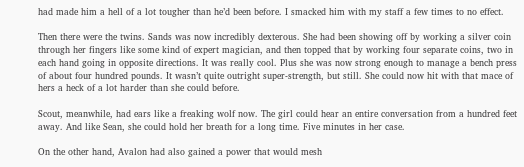had made him a hell of a lot tougher than he’d been before. I smacked him with my staff a few times to no effect.

Then there were the twins. Sands was now incredibly dexterous. She had been showing off by working a silver coin through her fingers like some kind of expert magician, and then topped that by working four separate coins, two in each hand going in opposite directions. It was really cool. Plus she was now strong enough to manage a bench press of about four hundred pounds. It wasn’t quite outright super-strength, but still. She could now hit with that mace of hers a heck of a lot harder than she could before.

Scout, meanwhile, had ears like a freaking wolf now. The girl could hear an entire conversation from a hundred feet away. And like Sean, she could hold her breath for a long time. Five minutes in her case.

On the other hand, Avalon had also gained a power that would mesh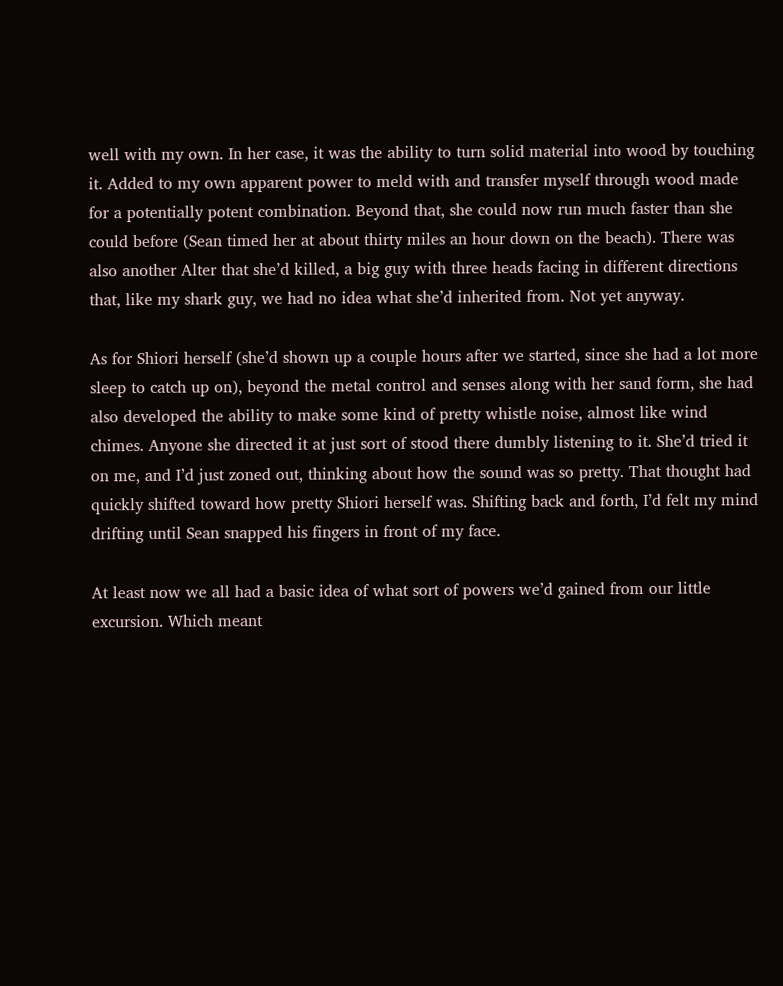well with my own. In her case, it was the ability to turn solid material into wood by touching it. Added to my own apparent power to meld with and transfer myself through wood made for a potentially potent combination. Beyond that, she could now run much faster than she could before (Sean timed her at about thirty miles an hour down on the beach). There was also another Alter that she’d killed, a big guy with three heads facing in different directions that, like my shark guy, we had no idea what she’d inherited from. Not yet anyway.

As for Shiori herself (she’d shown up a couple hours after we started, since she had a lot more sleep to catch up on), beyond the metal control and senses along with her sand form, she had also developed the ability to make some kind of pretty whistle noise, almost like wind chimes. Anyone she directed it at just sort of stood there dumbly listening to it. She’d tried it on me, and I’d just zoned out, thinking about how the sound was so pretty. That thought had quickly shifted toward how pretty Shiori herself was. Shifting back and forth, I’d felt my mind drifting until Sean snapped his fingers in front of my face.

At least now we all had a basic idea of what sort of powers we’d gained from our little excursion. Which meant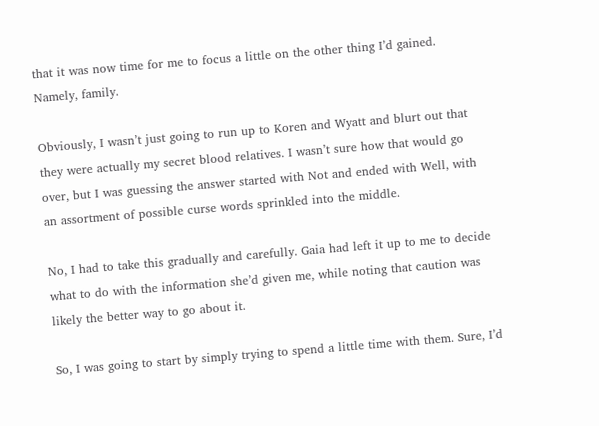that it was now time for me to focus a little on the other thing I’d gained. Namely, family.

Obviously, I wasn’t just going to run up to Koren and Wyatt and blurt out that they were actually my secret blood relatives. I wasn’t sure how that would go over, but I was guessing the answer started with Not and ended with Well, with an assortment of possible curse words sprinkled into the middle.

No, I had to take this gradually and carefully. Gaia had left it up to me to decide what to do with the information she’d given me, while noting that caution was likely the better way to go about it.

So, I was going to start by simply trying to spend a little time with them. Sure, I’d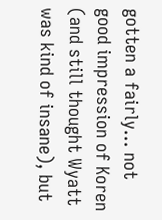gotten a fairly… not good impression of Koren (and still thought Wyatt was kind of insane), but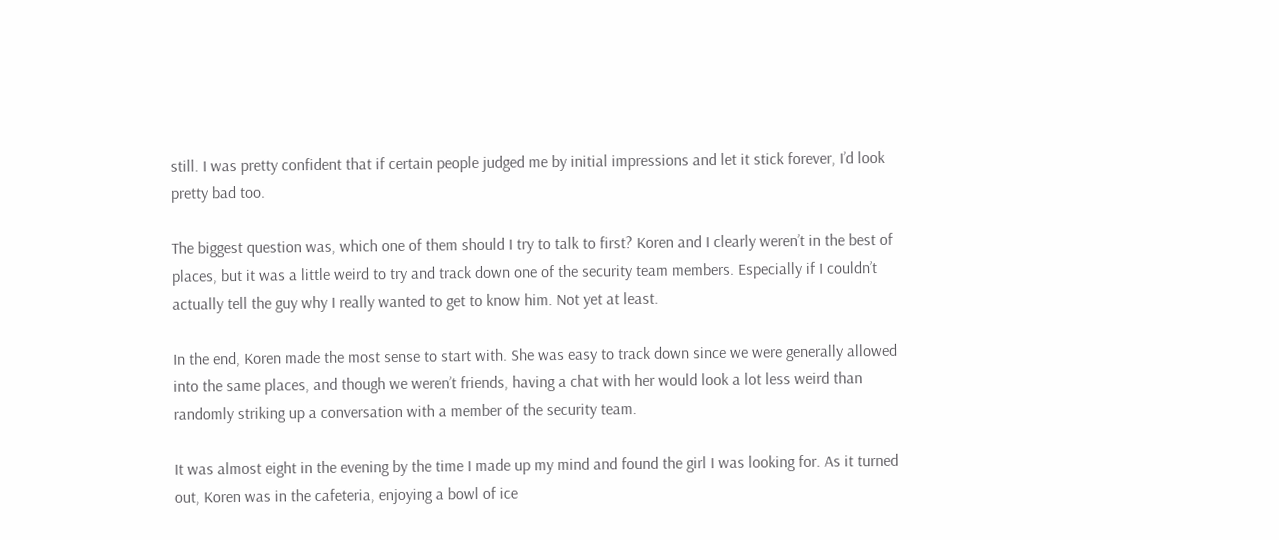still. I was pretty confident that if certain people judged me by initial impressions and let it stick forever, I’d look pretty bad too.

The biggest question was, which one of them should I try to talk to first? Koren and I clearly weren’t in the best of places, but it was a little weird to try and track down one of the security team members. Especially if I couldn’t actually tell the guy why I really wanted to get to know him. Not yet at least.

In the end, Koren made the most sense to start with. She was easy to track down since we were generally allowed into the same places, and though we weren’t friends, having a chat with her would look a lot less weird than randomly striking up a conversation with a member of the security team.

It was almost eight in the evening by the time I made up my mind and found the girl I was looking for. As it turned out, Koren was in the cafeteria, enjoying a bowl of ice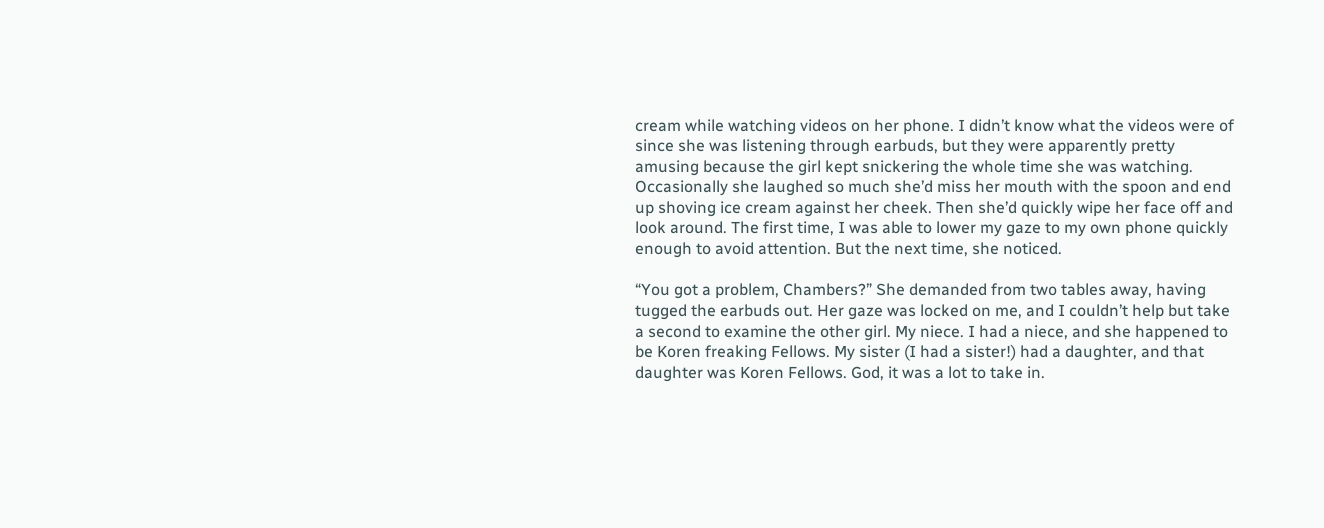cream while watching videos on her phone. I didn’t know what the videos were of since she was listening through earbuds, but they were apparently pretty amusing because the girl kept snickering the whole time she was watching. Occasionally she laughed so much she’d miss her mouth with the spoon and end up shoving ice cream against her cheek. Then she’d quickly wipe her face off and look around. The first time, I was able to lower my gaze to my own phone quickly enough to avoid attention. But the next time, she noticed.

“You got a problem, Chambers?” She demanded from two tables away, having tugged the earbuds out. Her gaze was locked on me, and I couldn’t help but take a second to examine the other girl. My niece. I had a niece, and she happened to be Koren freaking Fellows. My sister (I had a sister!) had a daughter, and that daughter was Koren Fellows. God, it was a lot to take in.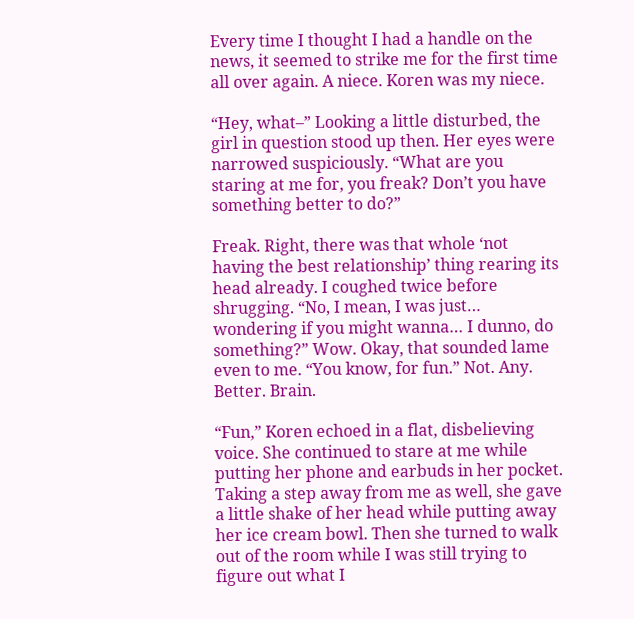Every time I thought I had a handle on the news, it seemed to strike me for the first time all over again. A niece. Koren was my niece.

“Hey, what–” Looking a little disturbed, the girl in question stood up then. Her eyes were narrowed suspiciously. “What are you staring at me for, you freak? Don’t you have something better to do?”

Freak. Right, there was that whole ‘not having the best relationship’ thing rearing its head already. I coughed twice before shrugging. “No, I mean, I was just… wondering if you might wanna… I dunno, do something?” Wow. Okay, that sounded lame even to me. “You know, for fun.” Not. Any. Better. Brain.

“Fun,” Koren echoed in a flat, disbelieving voice. She continued to stare at me while putting her phone and earbuds in her pocket. Taking a step away from me as well, she gave a little shake of her head while putting away her ice cream bowl. Then she turned to walk out of the room while I was still trying to figure out what I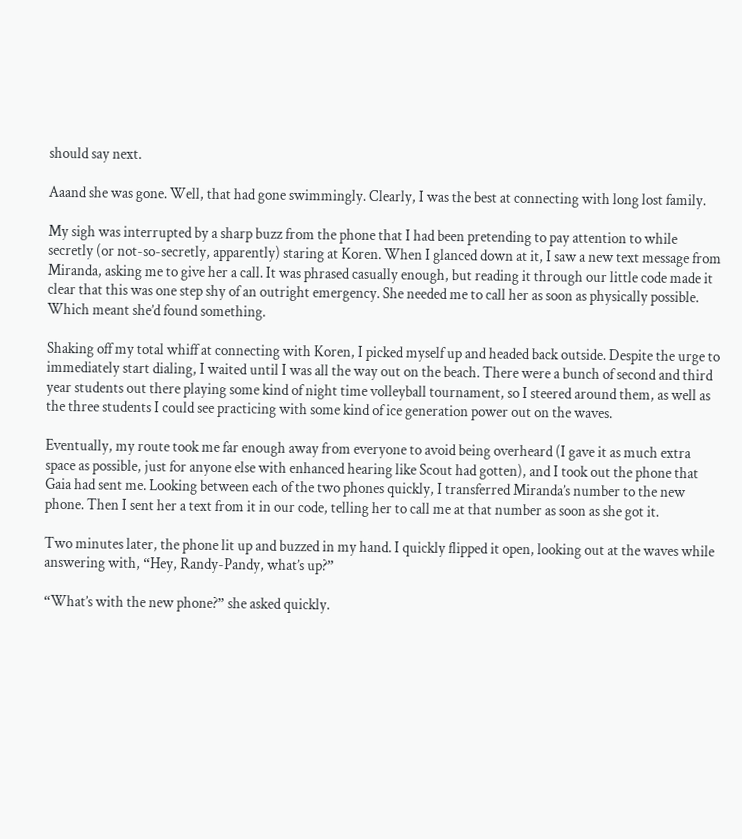should say next.

Aaand she was gone. Well, that had gone swimmingly. Clearly, I was the best at connecting with long lost family.

My sigh was interrupted by a sharp buzz from the phone that I had been pretending to pay attention to while secretly (or not-so-secretly, apparently) staring at Koren. When I glanced down at it, I saw a new text message from Miranda, asking me to give her a call. It was phrased casually enough, but reading it through our little code made it clear that this was one step shy of an outright emergency. She needed me to call her as soon as physically possible. Which meant she’d found something.

Shaking off my total whiff at connecting with Koren, I picked myself up and headed back outside. Despite the urge to immediately start dialing, I waited until I was all the way out on the beach. There were a bunch of second and third year students out there playing some kind of night time volleyball tournament, so I steered around them, as well as the three students I could see practicing with some kind of ice generation power out on the waves.

Eventually, my route took me far enough away from everyone to avoid being overheard (I gave it as much extra space as possible, just for anyone else with enhanced hearing like Scout had gotten), and I took out the phone that Gaia had sent me. Looking between each of the two phones quickly, I transferred Miranda’s number to the new phone. Then I sent her a text from it in our code, telling her to call me at that number as soon as she got it.

Two minutes later, the phone lit up and buzzed in my hand. I quickly flipped it open, looking out at the waves while answering with, “Hey, Randy-Pandy, what’s up?”

“What’s with the new phone?” she asked quickly.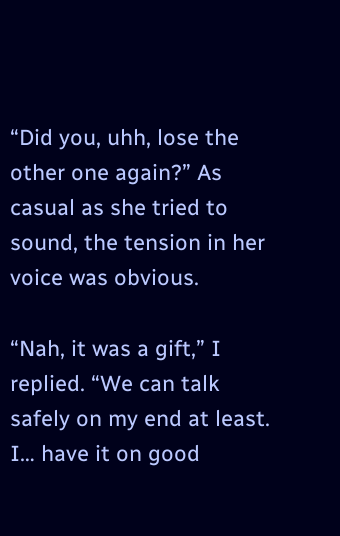“Did you, uhh, lose the other one again?” As casual as she tried to sound, the tension in her voice was obvious.

“Nah, it was a gift,” I replied. “We can talk safely on my end at least. I… have it on good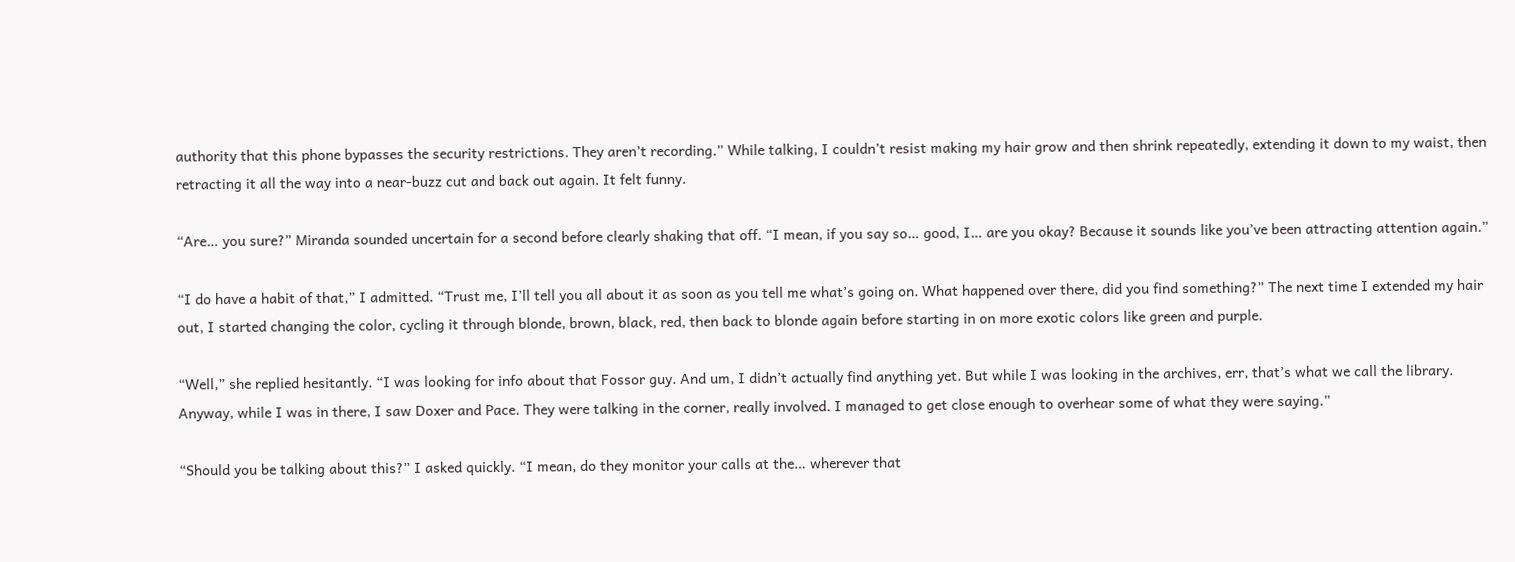authority that this phone bypasses the security restrictions. They aren’t recording.” While talking, I couldn’t resist making my hair grow and then shrink repeatedly, extending it down to my waist, then retracting it all the way into a near-buzz cut and back out again. It felt funny.

“Are… you sure?” Miranda sounded uncertain for a second before clearly shaking that off. “I mean, if you say so… good, I… are you okay? Because it sounds like you’ve been attracting attention again.”

“I do have a habit of that,” I admitted. “Trust me, I’ll tell you all about it as soon as you tell me what’s going on. What happened over there, did you find something?” The next time I extended my hair out, I started changing the color, cycling it through blonde, brown, black, red, then back to blonde again before starting in on more exotic colors like green and purple.

“Well,” she replied hesitantly. “I was looking for info about that Fossor guy. And um, I didn’t actually find anything yet. But while I was looking in the archives, err, that’s what we call the library. Anyway, while I was in there, I saw Doxer and Pace. They were talking in the corner, really involved. I managed to get close enough to overhear some of what they were saying.”

“Should you be talking about this?” I asked quickly. “I mean, do they monitor your calls at the… wherever that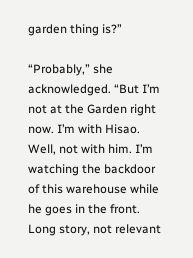garden thing is?”

“Probably,” she acknowledged. “But I’m not at the Garden right now. I’m with Hisao. Well, not with him. I’m watching the backdoor of this warehouse while he goes in the front. Long story, not relevant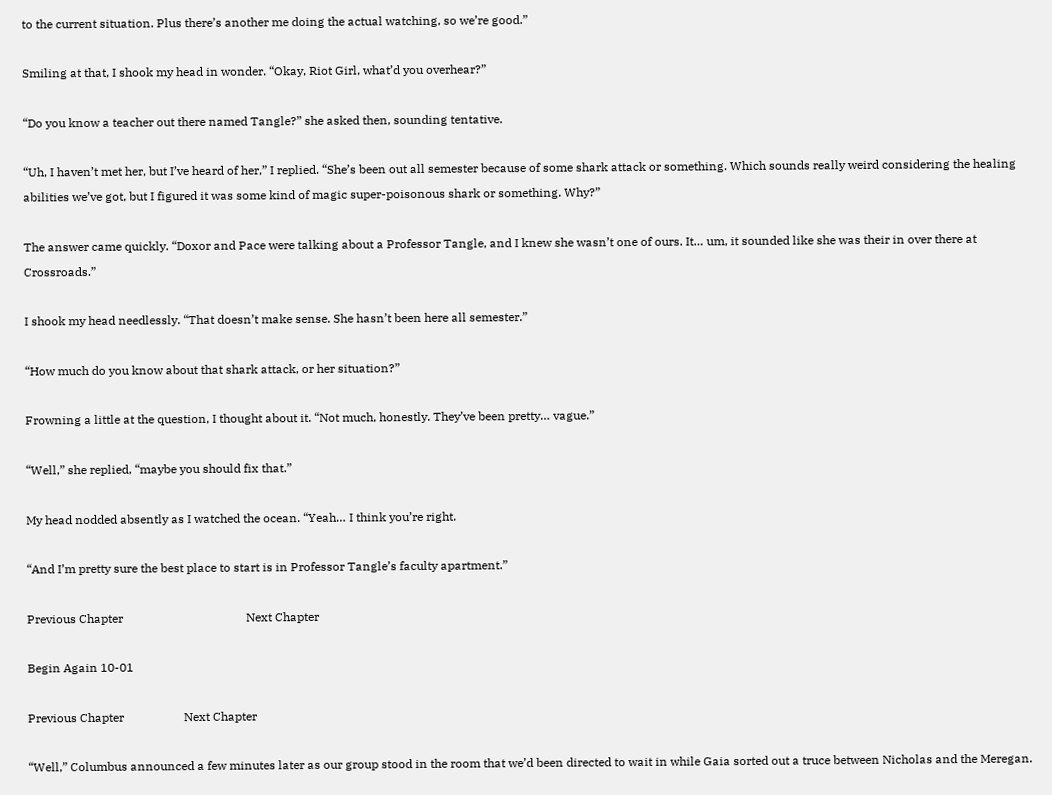to the current situation. Plus there’s another me doing the actual watching, so we’re good.”

Smiling at that, I shook my head in wonder. “Okay, Riot Girl, what’d you overhear?”

“Do you know a teacher out there named Tangle?” she asked then, sounding tentative.

“Uh, I haven’t met her, but I’ve heard of her,” I replied. “She’s been out all semester because of some shark attack or something. Which sounds really weird considering the healing abilities we’ve got, but I figured it was some kind of magic super-poisonous shark or something. Why?”

The answer came quickly. “Doxor and Pace were talking about a Professor Tangle, and I knew she wasn’t one of ours. It… um, it sounded like she was their in over there at Crossroads.”

I shook my head needlessly. “That doesn’t make sense. She hasn’t been here all semester.”

“How much do you know about that shark attack, or her situation?”

Frowning a little at the question, I thought about it. “Not much, honestly. They’ve been pretty… vague.”

“Well,” she replied, “maybe you should fix that.”

My head nodded absently as I watched the ocean. “Yeah… I think you’re right.

“And I’m pretty sure the best place to start is in Professor Tangle’s faculty apartment.”

Previous Chapter                                         Next Chapter

Begin Again 10-01

Previous Chapter                    Next Chapter

“Well,” Columbus announced a few minutes later as our group stood in the room that we’d been directed to wait in while Gaia sorted out a truce between Nicholas and the Meregan.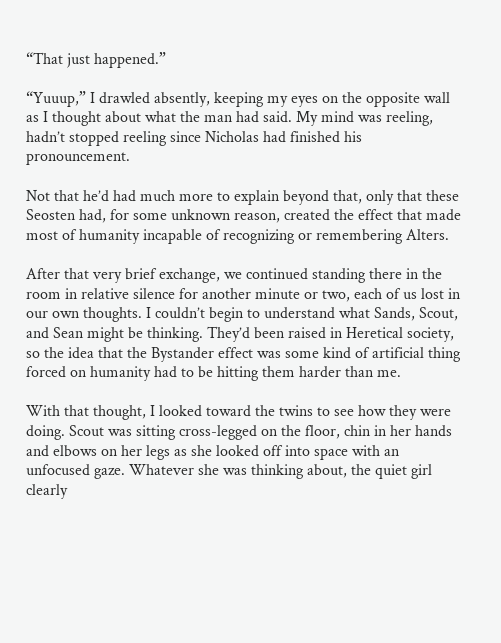“That just happened.”

“Yuuup,” I drawled absently, keeping my eyes on the opposite wall as I thought about what the man had said. My mind was reeling, hadn’t stopped reeling since Nicholas had finished his pronouncement.

Not that he’d had much more to explain beyond that, only that these Seosten had, for some unknown reason, created the effect that made most of humanity incapable of recognizing or remembering Alters.

After that very brief exchange, we continued standing there in the room in relative silence for another minute or two, each of us lost in our own thoughts. I couldn’t begin to understand what Sands, Scout, and Sean might be thinking. They’d been raised in Heretical society, so the idea that the Bystander effect was some kind of artificial thing forced on humanity had to be hitting them harder than me.

With that thought, I looked toward the twins to see how they were doing. Scout was sitting cross-legged on the floor, chin in her hands and elbows on her legs as she looked off into space with an unfocused gaze. Whatever she was thinking about, the quiet girl clearly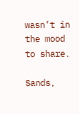wasn’t in the mood to share.

Sands,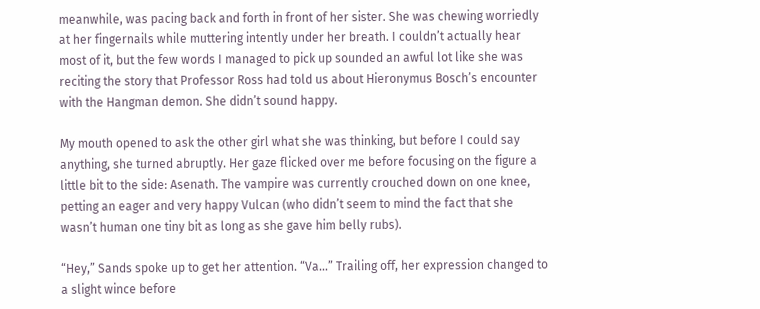meanwhile, was pacing back and forth in front of her sister. She was chewing worriedly at her fingernails while muttering intently under her breath. I couldn’t actually hear most of it, but the few words I managed to pick up sounded an awful lot like she was reciting the story that Professor Ross had told us about Hieronymus Bosch’s encounter with the Hangman demon. She didn’t sound happy.

My mouth opened to ask the other girl what she was thinking, but before I could say anything, she turned abruptly. Her gaze flicked over me before focusing on the figure a little bit to the side: Asenath. The vampire was currently crouched down on one knee, petting an eager and very happy Vulcan (who didn’t seem to mind the fact that she wasn’t human one tiny bit as long as she gave him belly rubs).

“Hey,” Sands spoke up to get her attention. “Va…” Trailing off, her expression changed to a slight wince before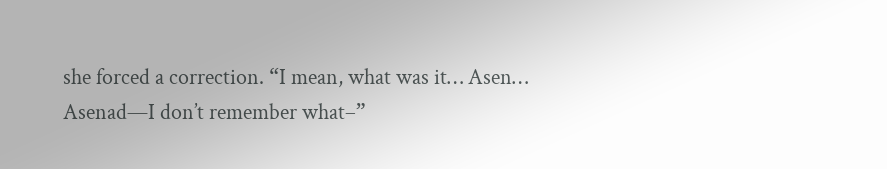she forced a correction. “I mean, what was it… Asen… Asenad—I don’t remember what–”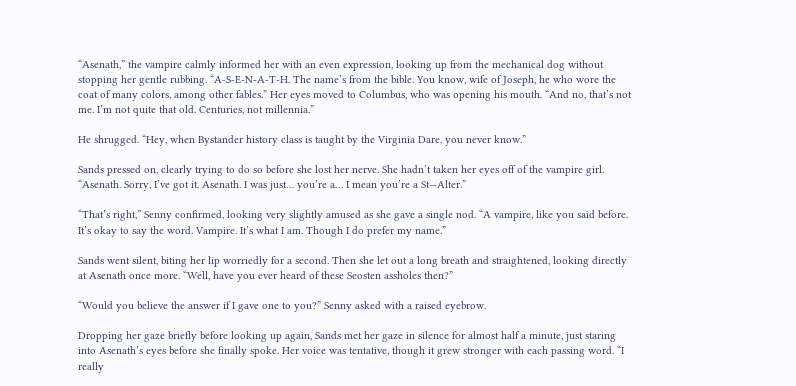“Asenath,” the vampire calmly informed her with an even expression, looking up from the mechanical dog without stopping her gentle rubbing. “A-S-E-N-A-T-H. The name’s from the bible. You know, wife of Joseph, he who wore the coat of many colors, among other fables.” Her eyes moved to Columbus, who was opening his mouth. “And no, that’s not me. I’m not quite that old. Centuries, not millennia.”

He shrugged. “Hey, when Bystander history class is taught by the Virginia Dare, you never know.”

Sands pressed on, clearly trying to do so before she lost her nerve. She hadn’t taken her eyes off of the vampire girl. “Asenath. Sorry, I’ve got it. Asenath. I was just… you’re a… I mean you’re a St—Alter.”

“That’s right,” Senny confirmed, looking very slightly amused as she gave a single nod. “A vampire, like you said before. It’s okay to say the word. Vampire. It’s what I am. Though I do prefer my name.”

Sands went silent, biting her lip worriedly for a second. Then she let out a long breath and straightened, looking directly at Asenath once more. “Well, have you ever heard of these Seosten assholes then?”

“Would you believe the answer if I gave one to you?” Senny asked with a raised eyebrow.

Dropping her gaze briefly before looking up again, Sands met her gaze in silence for almost half a minute, just staring into Asenath’s eyes before she finally spoke. Her voice was tentative, though it grew stronger with each passing word. “I really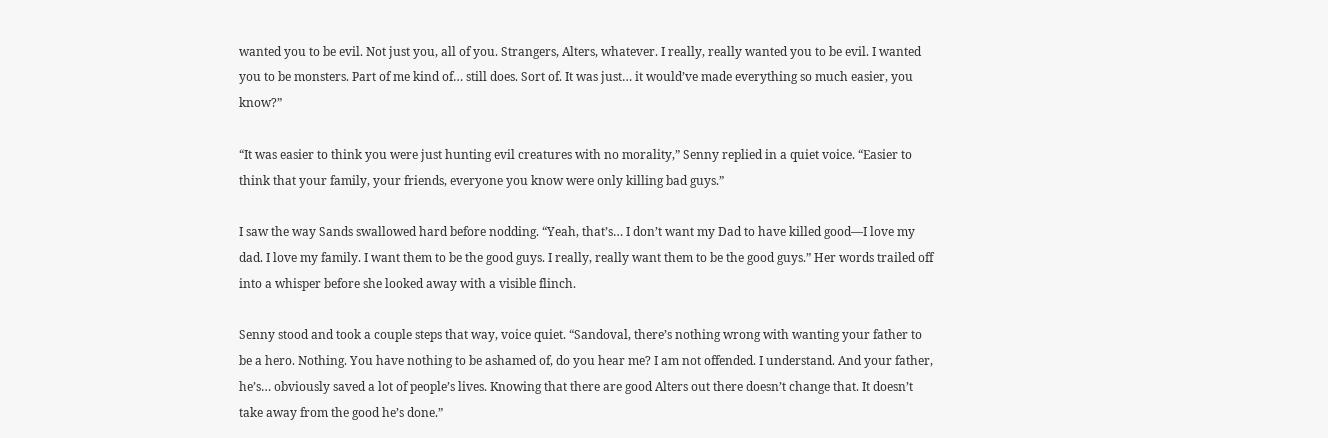wanted you to be evil. Not just you, all of you. Strangers, Alters, whatever. I really, really wanted you to be evil. I wanted you to be monsters. Part of me kind of… still does. Sort of. It was just… it would’ve made everything so much easier, you know?”

“It was easier to think you were just hunting evil creatures with no morality,” Senny replied in a quiet voice. “Easier to think that your family, your friends, everyone you know were only killing bad guys.”

I saw the way Sands swallowed hard before nodding. “Yeah, that’s… I don’t want my Dad to have killed good—I love my dad. I love my family. I want them to be the good guys. I really, really want them to be the good guys.” Her words trailed off into a whisper before she looked away with a visible flinch.

Senny stood and took a couple steps that way, voice quiet. “Sandoval, there’s nothing wrong with wanting your father to be a hero. Nothing. You have nothing to be ashamed of, do you hear me? I am not offended. I understand. And your father, he’s… obviously saved a lot of people’s lives. Knowing that there are good Alters out there doesn’t change that. It doesn’t take away from the good he’s done.”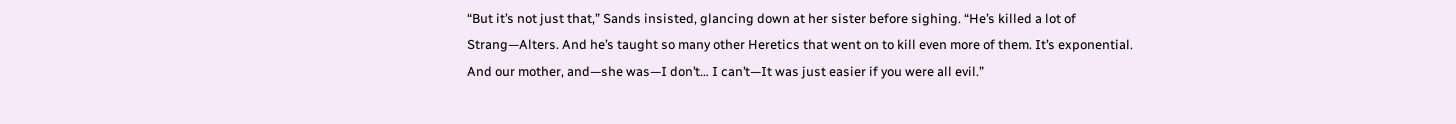“But it’s not just that,” Sands insisted, glancing down at her sister before sighing. “He’s killed a lot of Strang—Alters. And he’s taught so many other Heretics that went on to kill even more of them. It’s exponential. And our mother, and—she was—I don’t… I can’t—It was just easier if you were all evil.”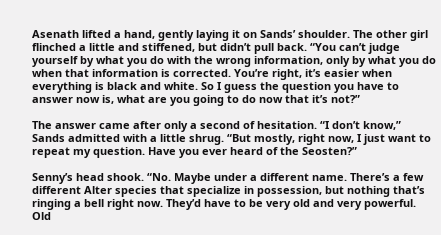Asenath lifted a hand, gently laying it on Sands’ shoulder. The other girl flinched a little and stiffened, but didn’t pull back. “You can’t judge yourself by what you do with the wrong information, only by what you do when that information is corrected. You’re right, it’s easier when everything is black and white. So I guess the question you have to answer now is, what are you going to do now that it’s not?”

The answer came after only a second of hesitation. “I don’t know,” Sands admitted with a little shrug. “But mostly, right now, I just want to repeat my question. Have you ever heard of the Seosten?”

Senny’s head shook. “No. Maybe under a different name. There’s a few different Alter species that specialize in possession, but nothing that’s ringing a bell right now. They’d have to be very old and very powerful. Old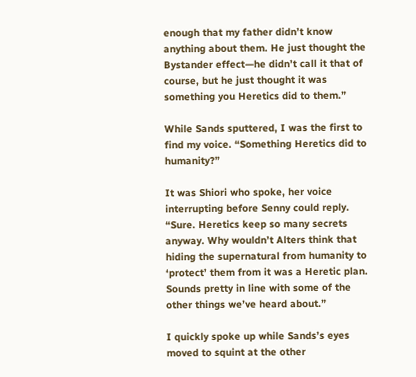enough that my father didn’t know anything about them. He just thought the Bystander effect—he didn’t call it that of course, but he just thought it was something you Heretics did to them.”

While Sands sputtered, I was the first to find my voice. “Something Heretics did to humanity?”

It was Shiori who spoke, her voice interrupting before Senny could reply. “Sure. Heretics keep so many secrets anyway. Why wouldn’t Alters think that hiding the supernatural from humanity to ‘protect’ them from it was a Heretic plan. Sounds pretty in line with some of the other things we’ve heard about.”

I quickly spoke up while Sands’s eyes moved to squint at the other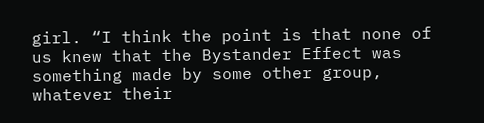girl. “I think the point is that none of us knew that the Bystander Effect was something made by some other group, whatever their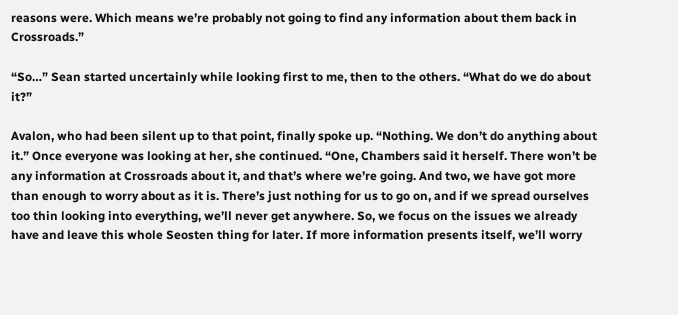reasons were. Which means we’re probably not going to find any information about them back in Crossroads.”

“So…” Sean started uncertainly while looking first to me, then to the others. “What do we do about it?”

Avalon, who had been silent up to that point, finally spoke up. “Nothing. We don’t do anything about it.” Once everyone was looking at her, she continued. “One, Chambers said it herself. There won’t be any information at Crossroads about it, and that’s where we’re going. And two, we have got more than enough to worry about as it is. There’s just nothing for us to go on, and if we spread ourselves too thin looking into everything, we’ll never get anywhere. So, we focus on the issues we already have and leave this whole Seosten thing for later. If more information presents itself, we’ll worry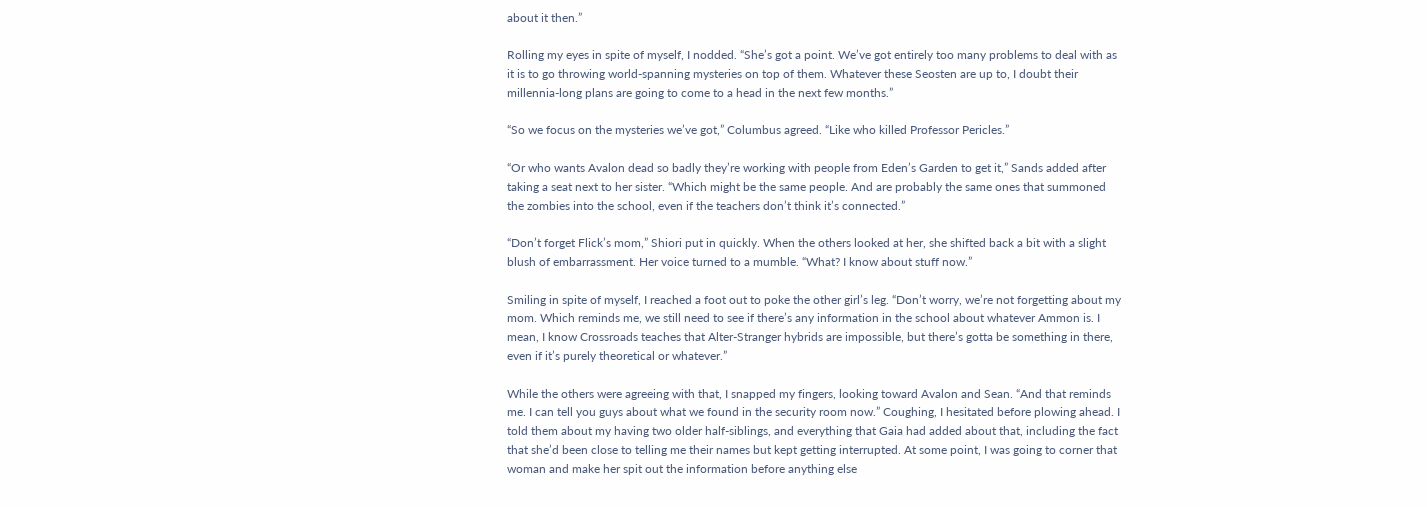about it then.”

Rolling my eyes in spite of myself, I nodded. “She’s got a point. We’ve got entirely too many problems to deal with as it is to go throwing world-spanning mysteries on top of them. Whatever these Seosten are up to, I doubt their millennia-long plans are going to come to a head in the next few months.”

“So we focus on the mysteries we’ve got,” Columbus agreed. “Like who killed Professor Pericles.”

“Or who wants Avalon dead so badly they’re working with people from Eden’s Garden to get it,” Sands added after taking a seat next to her sister. “Which might be the same people. And are probably the same ones that summoned the zombies into the school, even if the teachers don’t think it’s connected.”

“Don’t forget Flick’s mom,” Shiori put in quickly. When the others looked at her, she shifted back a bit with a slight blush of embarrassment. Her voice turned to a mumble. “What? I know about stuff now.”

Smiling in spite of myself, I reached a foot out to poke the other girl’s leg. “Don’t worry, we’re not forgetting about my mom. Which reminds me, we still need to see if there’s any information in the school about whatever Ammon is. I mean, I know Crossroads teaches that Alter-Stranger hybrids are impossible, but there’s gotta be something in there, even if it’s purely theoretical or whatever.”

While the others were agreeing with that, I snapped my fingers, looking toward Avalon and Sean. “And that reminds me. I can tell you guys about what we found in the security room now.” Coughing, I hesitated before plowing ahead. I told them about my having two older half-siblings, and everything that Gaia had added about that, including the fact that she’d been close to telling me their names but kept getting interrupted. At some point, I was going to corner that woman and make her spit out the information before anything else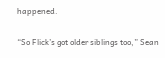happened.

“So Flick’s got older siblings too,” Sean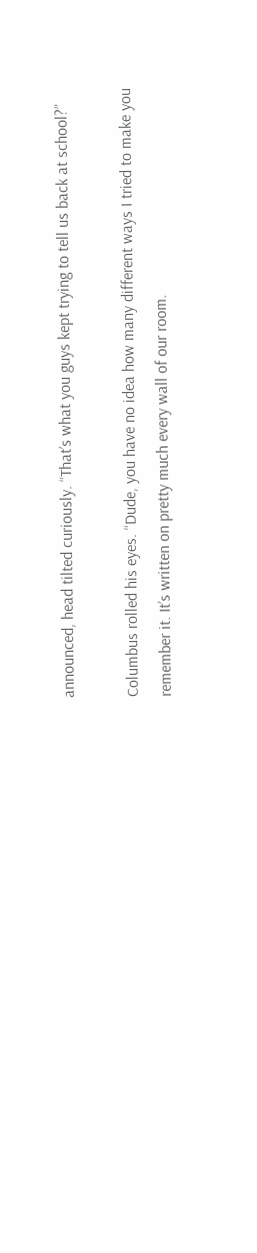announced, head tilted curiously. “That’s what you guys kept trying to tell us back at school?”

Columbus rolled his eyes. “Dude, you have no idea how many different ways I tried to make you remember it. It’s written on pretty much every wall of our room.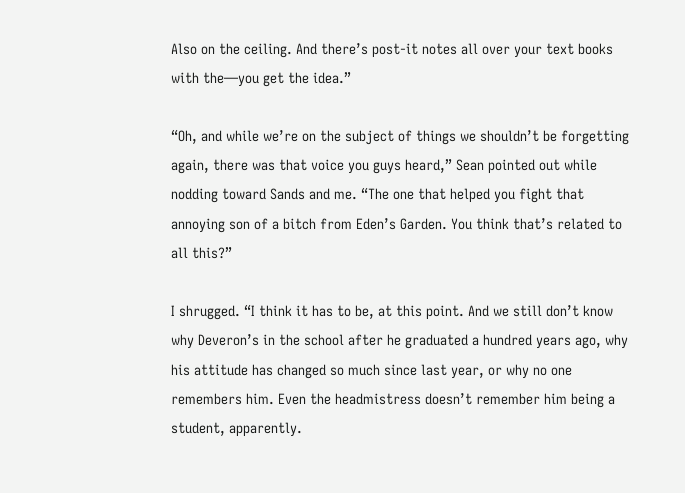Also on the ceiling. And there’s post-it notes all over your text books with the—you get the idea.”

“Oh, and while we’re on the subject of things we shouldn’t be forgetting again, there was that voice you guys heard,” Sean pointed out while nodding toward Sands and me. “The one that helped you fight that annoying son of a bitch from Eden’s Garden. You think that’s related to all this?”

I shrugged. “I think it has to be, at this point. And we still don’t know why Deveron’s in the school after he graduated a hundred years ago, why his attitude has changed so much since last year, or why no one remembers him. Even the headmistress doesn’t remember him being a student, apparently.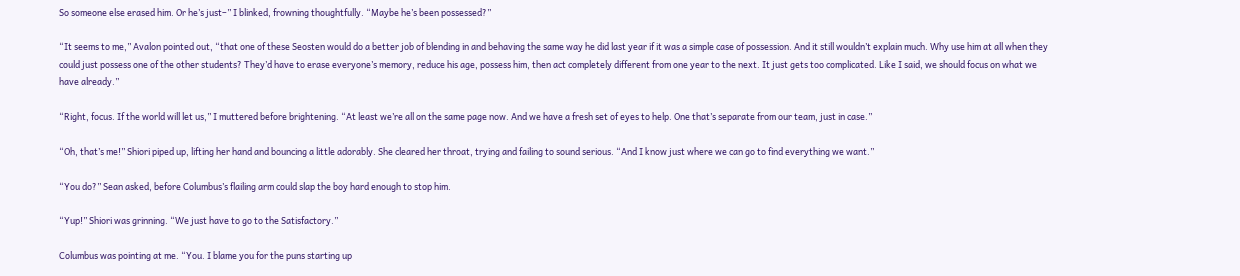So someone else erased him. Or he’s just–” I blinked, frowning thoughtfully. “Maybe he’s been possessed?”

“It seems to me,” Avalon pointed out, “that one of these Seosten would do a better job of blending in and behaving the same way he did last year if it was a simple case of possession. And it still wouldn’t explain much. Why use him at all when they could just possess one of the other students? They’d have to erase everyone’s memory, reduce his age, possess him, then act completely different from one year to the next. It just gets too complicated. Like I said, we should focus on what we have already.”

“Right, focus. If the world will let us,” I muttered before brightening. “At least we’re all on the same page now. And we have a fresh set of eyes to help. One that’s separate from our team, just in case.”

“Oh, that’s me!” Shiori piped up, lifting her hand and bouncing a little adorably. She cleared her throat, trying and failing to sound serious. “And I know just where we can go to find everything we want.”

“You do?” Sean asked, before Columbus’s flailing arm could slap the boy hard enough to stop him.

“Yup!” Shiori was grinning. “We just have to go to the Satisfactory.”

Columbus was pointing at me. “You. I blame you for the puns starting up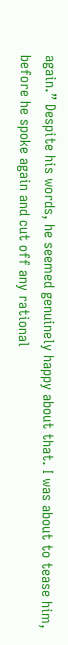again.” Despite his words, he seemed genuinely happy about that. I was about to tease him, before he spoke again and cut off any rational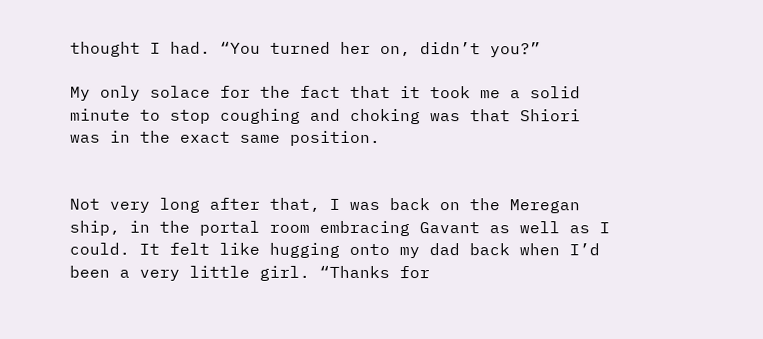thought I had. “You turned her on, didn’t you?”

My only solace for the fact that it took me a solid minute to stop coughing and choking was that Shiori was in the exact same position.


Not very long after that, I was back on the Meregan ship, in the portal room embracing Gavant as well as I could. It felt like hugging onto my dad back when I’d been a very little girl. “Thanks for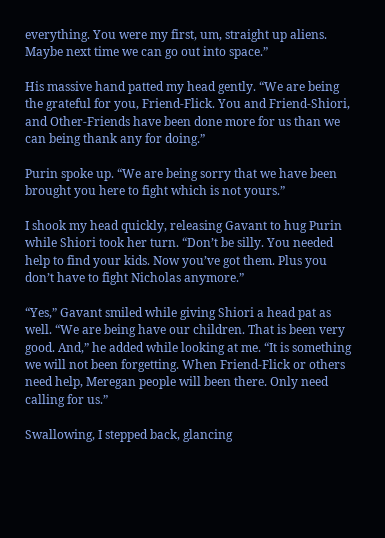everything. You were my first, um, straight up aliens. Maybe next time we can go out into space.”

His massive hand patted my head gently. “We are being the grateful for you, Friend-Flick. You and Friend-Shiori, and Other-Friends have been done more for us than we can being thank any for doing.”

Purin spoke up. “We are being sorry that we have been brought you here to fight which is not yours.”

I shook my head quickly, releasing Gavant to hug Purin while Shiori took her turn. “Don’t be silly. You needed help to find your kids. Now you’ve got them. Plus you don’t have to fight Nicholas anymore.”

“Yes,” Gavant smiled while giving Shiori a head pat as well. “We are being have our children. That is been very good. And,” he added while looking at me. “It is something we will not been forgetting. When Friend-Flick or others need help, Meregan people will been there. Only need calling for us.”

Swallowing, I stepped back, glancing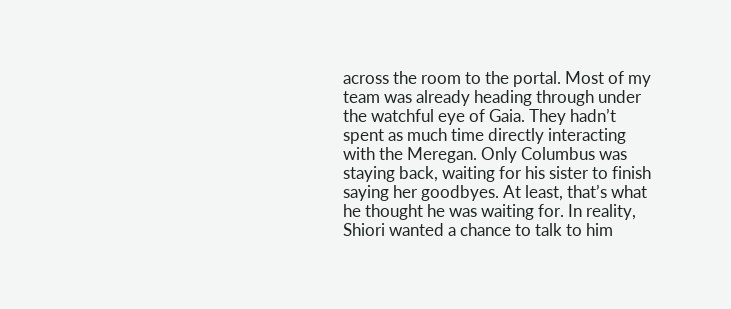across the room to the portal. Most of my team was already heading through under the watchful eye of Gaia. They hadn’t spent as much time directly interacting with the Meregan. Only Columbus was staying back, waiting for his sister to finish saying her goodbyes. At least, that’s what he thought he was waiting for. In reality, Shiori wanted a chance to talk to him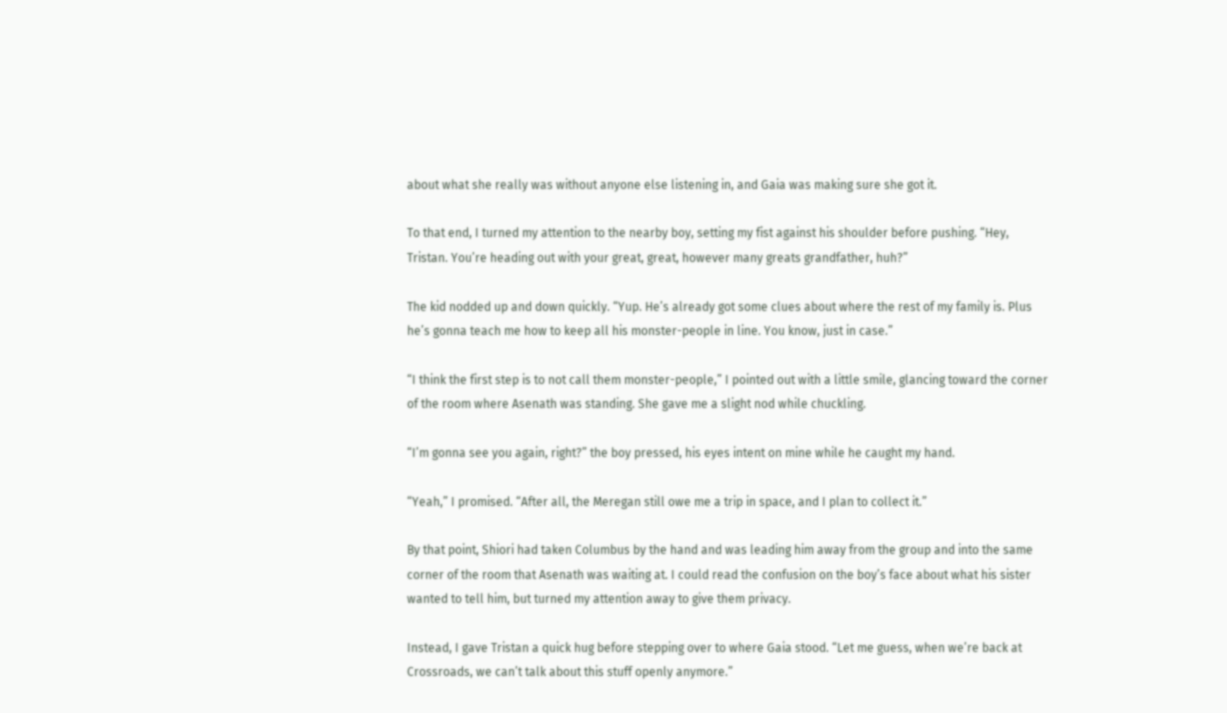about what she really was without anyone else listening in, and Gaia was making sure she got it.

To that end, I turned my attention to the nearby boy, setting my fist against his shoulder before pushing. “Hey, Tristan. You’re heading out with your great, great, however many greats grandfather, huh?”

The kid nodded up and down quickly. “Yup. He’s already got some clues about where the rest of my family is. Plus he’s gonna teach me how to keep all his monster-people in line. You know, just in case.”

“I think the first step is to not call them monster-people,” I pointed out with a little smile, glancing toward the corner of the room where Asenath was standing. She gave me a slight nod while chuckling.

“I’m gonna see you again, right?” the boy pressed, his eyes intent on mine while he caught my hand.

“Yeah,” I promised. “After all, the Meregan still owe me a trip in space, and I plan to collect it.”

By that point, Shiori had taken Columbus by the hand and was leading him away from the group and into the same corner of the room that Asenath was waiting at. I could read the confusion on the boy’s face about what his sister wanted to tell him, but turned my attention away to give them privacy.

Instead, I gave Tristan a quick hug before stepping over to where Gaia stood. “Let me guess, when we’re back at Crossroads, we can’t talk about this stuff openly anymore.”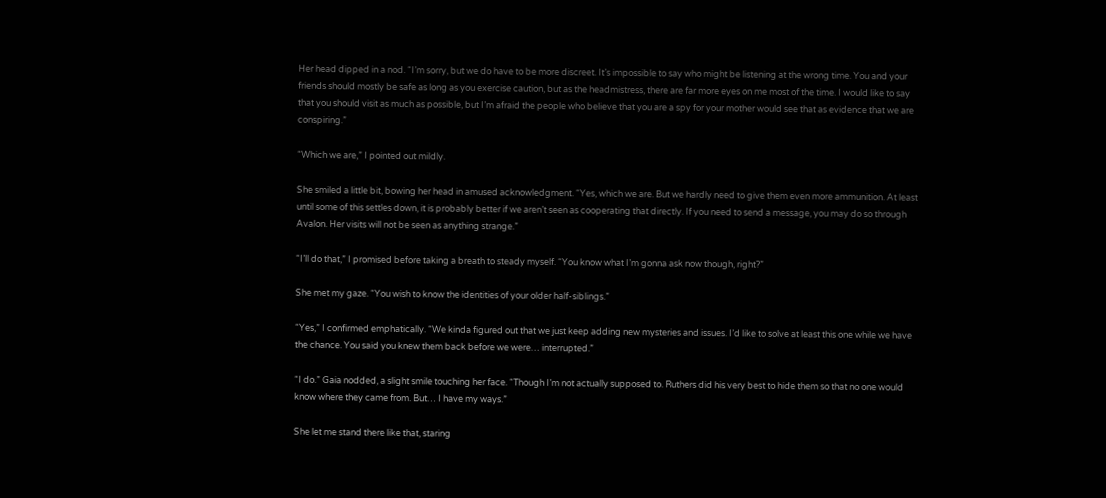Her head dipped in a nod. “I’m sorry, but we do have to be more discreet. It’s impossible to say who might be listening at the wrong time. You and your friends should mostly be safe as long as you exercise caution, but as the headmistress, there are far more eyes on me most of the time. I would like to say that you should visit as much as possible, but I’m afraid the people who believe that you are a spy for your mother would see that as evidence that we are conspiring.”

“Which we are,” I pointed out mildly.

She smiled a little bit, bowing her head in amused acknowledgment. “Yes, which we are. But we hardly need to give them even more ammunition. At least until some of this settles down, it is probably better if we aren’t seen as cooperating that directly. If you need to send a message, you may do so through Avalon. Her visits will not be seen as anything strange.”

“I’ll do that,” I promised before taking a breath to steady myself. “You know what I’m gonna ask now though, right?”

She met my gaze. “You wish to know the identities of your older half-siblings.”

“Yes,” I confirmed emphatically. “We kinda figured out that we just keep adding new mysteries and issues. I’d like to solve at least this one while we have the chance. You said you knew them back before we were… interrupted.”

“I do.” Gaia nodded, a slight smile touching her face. “Though I’m not actually supposed to. Ruthers did his very best to hide them so that no one would know where they came from. But… I have my ways.”

She let me stand there like that, staring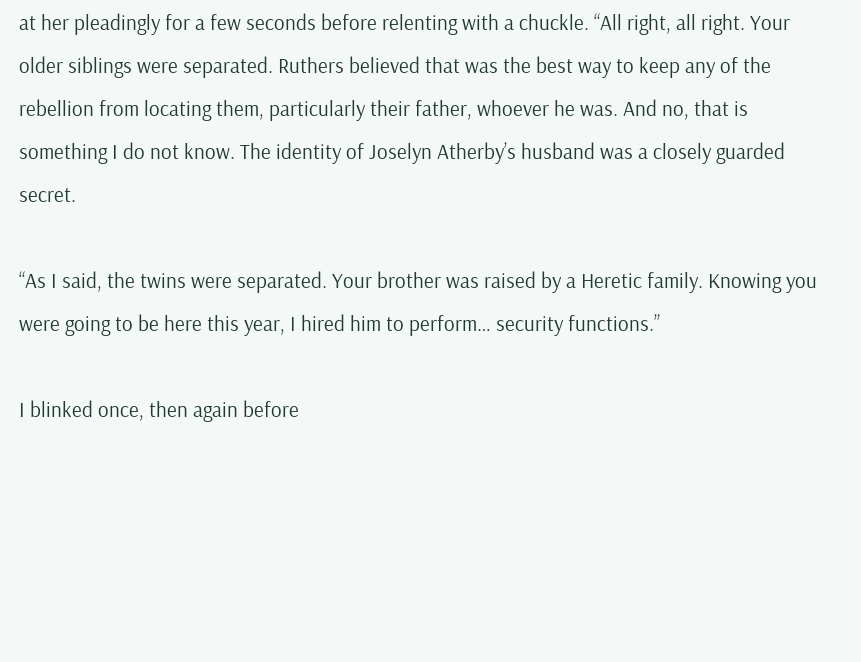at her pleadingly for a few seconds before relenting with a chuckle. “All right, all right. Your older siblings were separated. Ruthers believed that was the best way to keep any of the rebellion from locating them, particularly their father, whoever he was. And no, that is something I do not know. The identity of Joselyn Atherby’s husband was a closely guarded secret.

“As I said, the twins were separated. Your brother was raised by a Heretic family. Knowing you were going to be here this year, I hired him to perform… security functions.”

I blinked once, then again before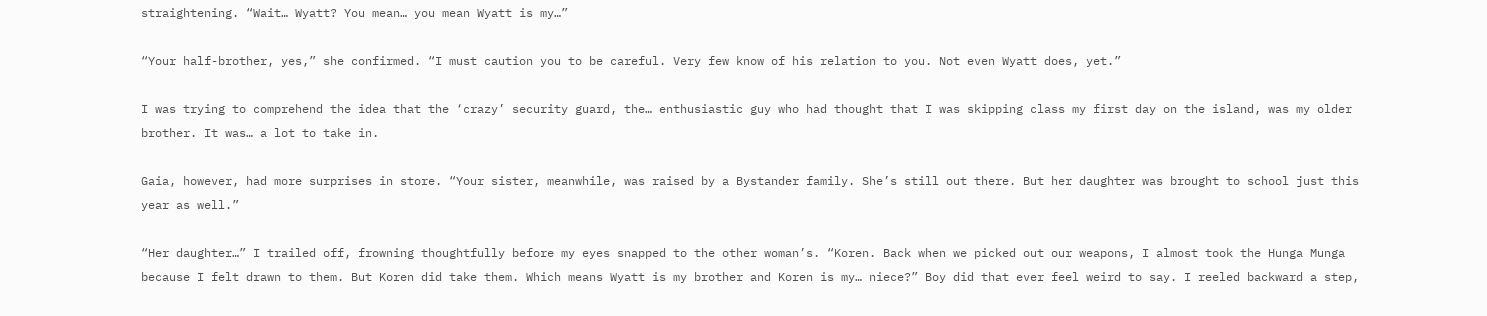straightening. “Wait… Wyatt? You mean… you mean Wyatt is my…”

“Your half-brother, yes,” she confirmed. “I must caution you to be careful. Very few know of his relation to you. Not even Wyatt does, yet.”

I was trying to comprehend the idea that the ‘crazy’ security guard, the… enthusiastic guy who had thought that I was skipping class my first day on the island, was my older brother. It was… a lot to take in.

Gaia, however, had more surprises in store. “Your sister, meanwhile, was raised by a Bystander family. She’s still out there. But her daughter was brought to school just this year as well.”

“Her daughter…” I trailed off, frowning thoughtfully before my eyes snapped to the other woman’s. “Koren. Back when we picked out our weapons, I almost took the Hunga Munga because I felt drawn to them. But Koren did take them. Which means Wyatt is my brother and Koren is my… niece?” Boy did that ever feel weird to say. I reeled backward a step,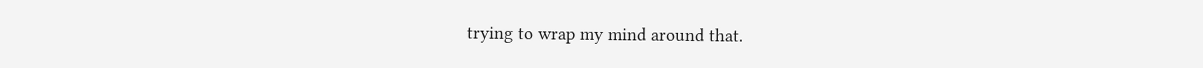trying to wrap my mind around that.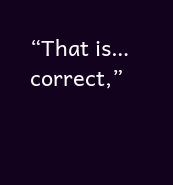“That is… correct,”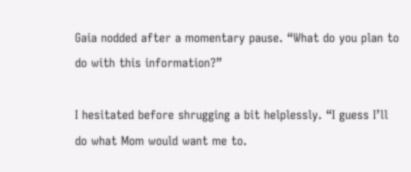Gaia nodded after a momentary pause. “What do you plan to do with this information?”

I hesitated before shrugging a bit helplessly. “I guess I’ll do what Mom would want me to.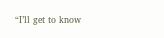“I’ll get to know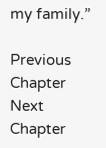my family.”

Previous Chapter                    Next Chapter